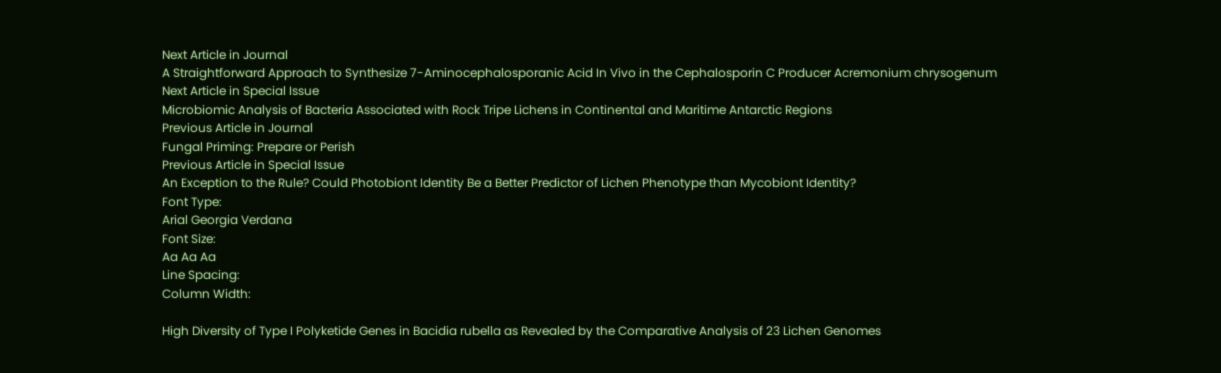Next Article in Journal
A Straightforward Approach to Synthesize 7-Aminocephalosporanic Acid In Vivo in the Cephalosporin C Producer Acremonium chrysogenum
Next Article in Special Issue
Microbiomic Analysis of Bacteria Associated with Rock Tripe Lichens in Continental and Maritime Antarctic Regions
Previous Article in Journal
Fungal Priming: Prepare or Perish
Previous Article in Special Issue
An Exception to the Rule? Could Photobiont Identity Be a Better Predictor of Lichen Phenotype than Mycobiont Identity?
Font Type:
Arial Georgia Verdana
Font Size:
Aa Aa Aa
Line Spacing:
Column Width:

High Diversity of Type I Polyketide Genes in Bacidia rubella as Revealed by the Comparative Analysis of 23 Lichen Genomes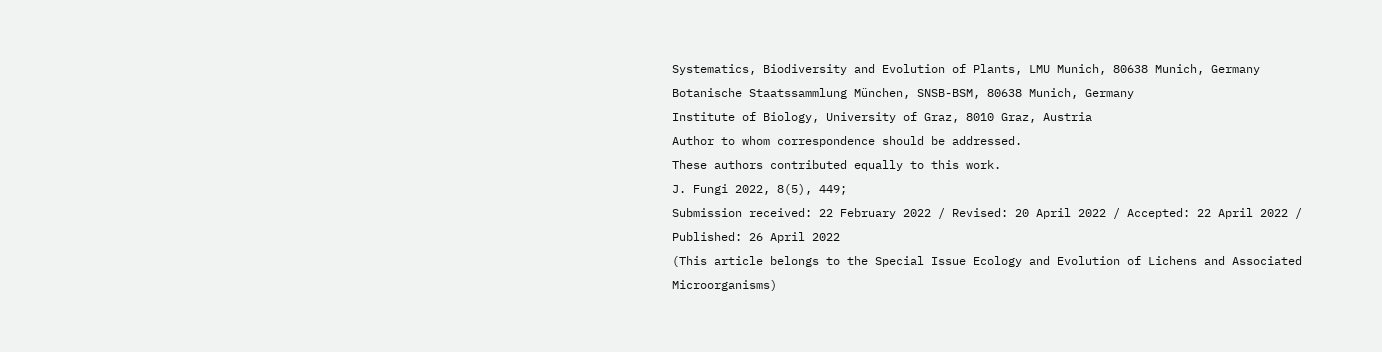Systematics, Biodiversity and Evolution of Plants, LMU Munich, 80638 Munich, Germany
Botanische Staatssammlung München, SNSB-BSM, 80638 Munich, Germany
Institute of Biology, University of Graz, 8010 Graz, Austria
Author to whom correspondence should be addressed.
These authors contributed equally to this work.
J. Fungi 2022, 8(5), 449;
Submission received: 22 February 2022 / Revised: 20 April 2022 / Accepted: 22 April 2022 / Published: 26 April 2022
(This article belongs to the Special Issue Ecology and Evolution of Lichens and Associated Microorganisms)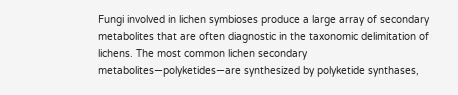Fungi involved in lichen symbioses produce a large array of secondary metabolites that are often diagnostic in the taxonomic delimitation of lichens. The most common lichen secondary metabolites—polyketides—are synthesized by polyketide synthases,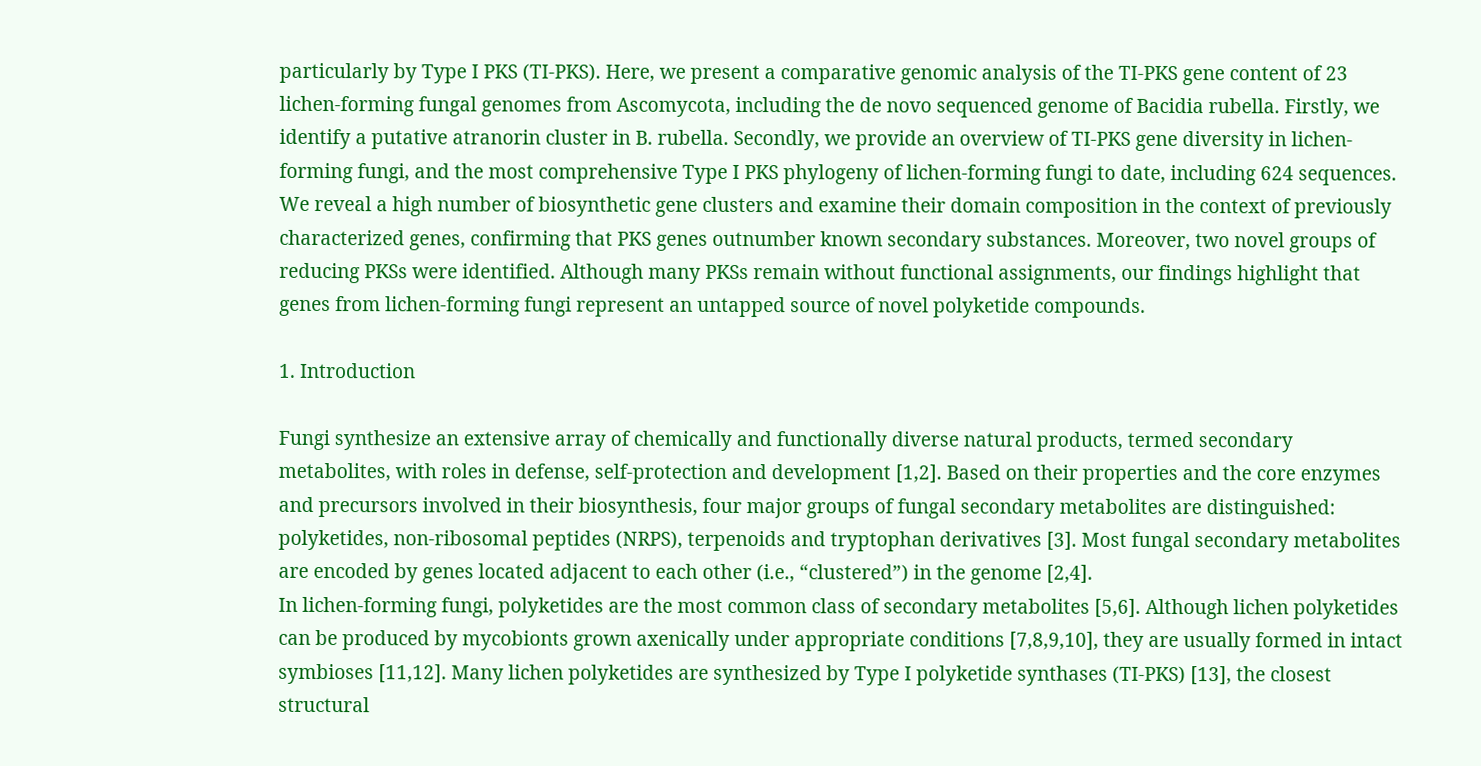particularly by Type I PKS (TI-PKS). Here, we present a comparative genomic analysis of the TI-PKS gene content of 23 lichen-forming fungal genomes from Ascomycota, including the de novo sequenced genome of Bacidia rubella. Firstly, we identify a putative atranorin cluster in B. rubella. Secondly, we provide an overview of TI-PKS gene diversity in lichen-forming fungi, and the most comprehensive Type I PKS phylogeny of lichen-forming fungi to date, including 624 sequences. We reveal a high number of biosynthetic gene clusters and examine their domain composition in the context of previously characterized genes, confirming that PKS genes outnumber known secondary substances. Moreover, two novel groups of reducing PKSs were identified. Although many PKSs remain without functional assignments, our findings highlight that genes from lichen-forming fungi represent an untapped source of novel polyketide compounds.

1. Introduction

Fungi synthesize an extensive array of chemically and functionally diverse natural products, termed secondary metabolites, with roles in defense, self-protection and development [1,2]. Based on their properties and the core enzymes and precursors involved in their biosynthesis, four major groups of fungal secondary metabolites are distinguished: polyketides, non-ribosomal peptides (NRPS), terpenoids and tryptophan derivatives [3]. Most fungal secondary metabolites are encoded by genes located adjacent to each other (i.e., “clustered”) in the genome [2,4].
In lichen-forming fungi, polyketides are the most common class of secondary metabolites [5,6]. Although lichen polyketides can be produced by mycobionts grown axenically under appropriate conditions [7,8,9,10], they are usually formed in intact symbioses [11,12]. Many lichen polyketides are synthesized by Type I polyketide synthases (TI-PKS) [13], the closest structural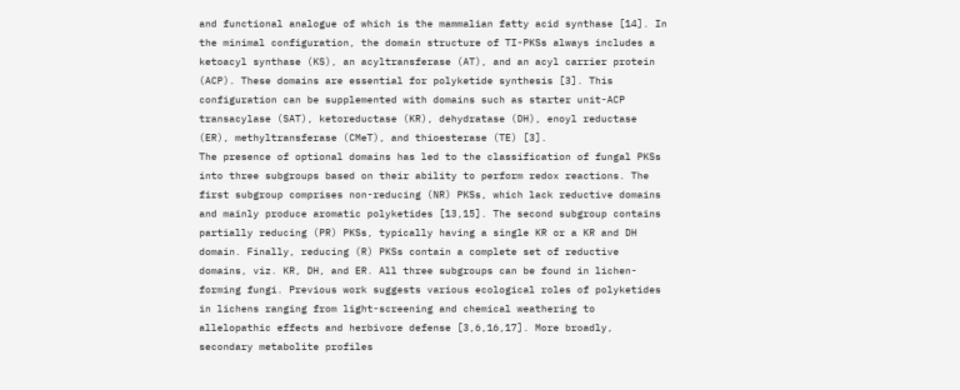and functional analogue of which is the mammalian fatty acid synthase [14]. In the minimal configuration, the domain structure of TI-PKSs always includes a ketoacyl synthase (KS), an acyltransferase (AT), and an acyl carrier protein (ACP). These domains are essential for polyketide synthesis [3]. This configuration can be supplemented with domains such as starter unit-ACP transacylase (SAT), ketoreductase (KR), dehydratase (DH), enoyl reductase (ER), methyltransferase (CMeT), and thioesterase (TE) [3].
The presence of optional domains has led to the classification of fungal PKSs into three subgroups based on their ability to perform redox reactions. The first subgroup comprises non-reducing (NR) PKSs, which lack reductive domains and mainly produce aromatic polyketides [13,15]. The second subgroup contains partially reducing (PR) PKSs, typically having a single KR or a KR and DH domain. Finally, reducing (R) PKSs contain a complete set of reductive domains, viz. KR, DH, and ER. All three subgroups can be found in lichen-forming fungi. Previous work suggests various ecological roles of polyketides in lichens ranging from light-screening and chemical weathering to allelopathic effects and herbivore defense [3,6,16,17]. More broadly, secondary metabolite profiles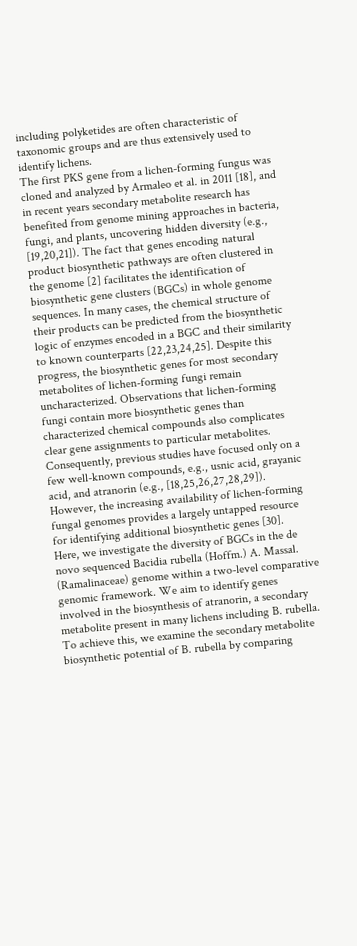including polyketides are often characteristic of taxonomic groups and are thus extensively used to identify lichens.
The first PKS gene from a lichen-forming fungus was cloned and analyzed by Armaleo et al. in 2011 [18], and in recent years secondary metabolite research has benefited from genome mining approaches in bacteria, fungi, and plants, uncovering hidden diversity (e.g., [19,20,21]). The fact that genes encoding natural product biosynthetic pathways are often clustered in the genome [2] facilitates the identification of biosynthetic gene clusters (BGCs) in whole genome sequences. In many cases, the chemical structure of their products can be predicted from the biosynthetic logic of enzymes encoded in a BGC and their similarity to known counterparts [22,23,24,25]. Despite this progress, the biosynthetic genes for most secondary metabolites of lichen-forming fungi remain uncharacterized. Observations that lichen-forming fungi contain more biosynthetic genes than characterized chemical compounds also complicates clear gene assignments to particular metabolites. Consequently, previous studies have focused only on a few well-known compounds, e.g., usnic acid, grayanic acid, and atranorin (e.g., [18,25,26,27,28,29]). However, the increasing availability of lichen-forming fungal genomes provides a largely untapped resource for identifying additional biosynthetic genes [30].
Here, we investigate the diversity of BGCs in the de novo sequenced Bacidia rubella (Hoffm.) A. Massal. (Ramalinaceae) genome within a two-level comparative genomic framework. We aim to identify genes involved in the biosynthesis of atranorin, a secondary metabolite present in many lichens including B. rubella. To achieve this, we examine the secondary metabolite biosynthetic potential of B. rubella by comparing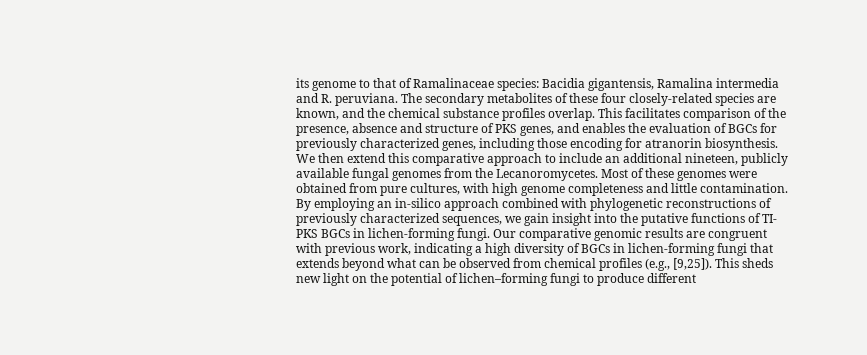its genome to that of Ramalinaceae species: Bacidia gigantensis, Ramalina intermedia and R. peruviana. The secondary metabolites of these four closely-related species are known, and the chemical substance profiles overlap. This facilitates comparison of the presence, absence and structure of PKS genes, and enables the evaluation of BGCs for previously characterized genes, including those encoding for atranorin biosynthesis. We then extend this comparative approach to include an additional nineteen, publicly available fungal genomes from the Lecanoromycetes. Most of these genomes were obtained from pure cultures, with high genome completeness and little contamination. By employing an in-silico approach combined with phylogenetic reconstructions of previously characterized sequences, we gain insight into the putative functions of TI-PKS BGCs in lichen-forming fungi. Our comparative genomic results are congruent with previous work, indicating a high diversity of BGCs in lichen-forming fungi that extends beyond what can be observed from chemical profiles (e.g., [9,25]). This sheds new light on the potential of lichen–forming fungi to produce different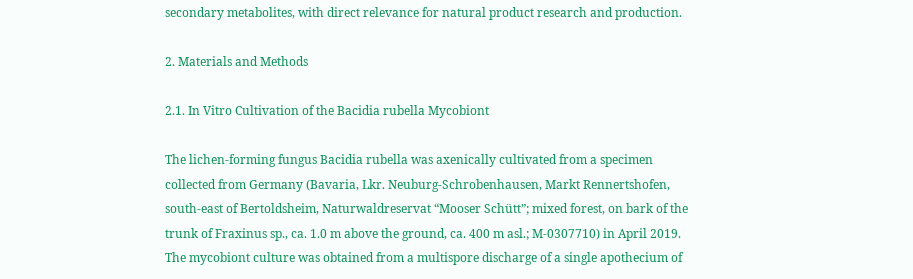secondary metabolites, with direct relevance for natural product research and production.

2. Materials and Methods

2.1. In Vitro Cultivation of the Bacidia rubella Mycobiont

The lichen-forming fungus Bacidia rubella was axenically cultivated from a specimen collected from Germany (Bavaria, Lkr. Neuburg-Schrobenhausen, Markt Rennertshofen, south-east of Bertoldsheim, Naturwaldreservat “Mooser Schütt”; mixed forest, on bark of the trunk of Fraxinus sp., ca. 1.0 m above the ground, ca. 400 m asl.; M-0307710) in April 2019. The mycobiont culture was obtained from a multispore discharge of a single apothecium of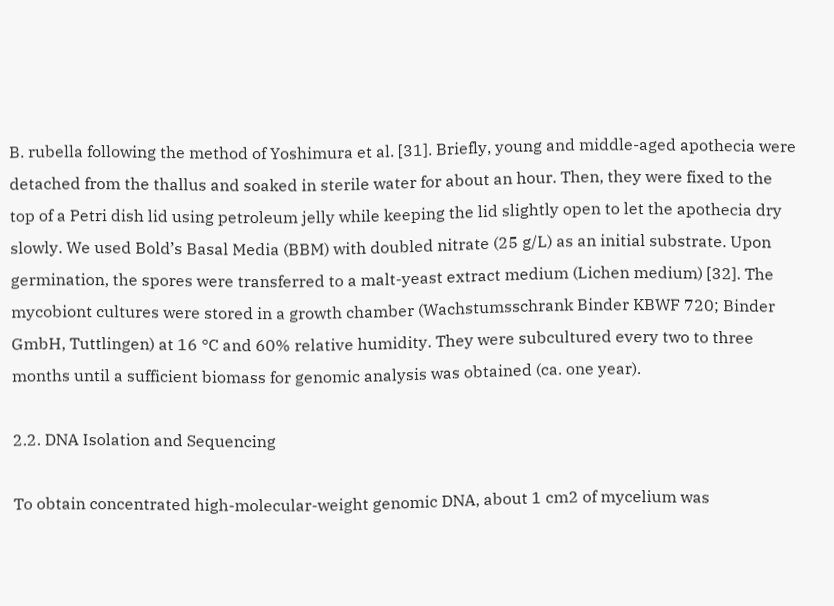B. rubella following the method of Yoshimura et al. [31]. Briefly, young and middle-aged apothecia were detached from the thallus and soaked in sterile water for about an hour. Then, they were fixed to the top of a Petri dish lid using petroleum jelly while keeping the lid slightly open to let the apothecia dry slowly. We used Bold’s Basal Media (BBM) with doubled nitrate (25 g/L) as an initial substrate. Upon germination, the spores were transferred to a malt-yeast extract medium (Lichen medium) [32]. The mycobiont cultures were stored in a growth chamber (Wachstumsschrank Binder KBWF 720; Binder GmbH, Tuttlingen) at 16 °C and 60% relative humidity. They were subcultured every two to three months until a sufficient biomass for genomic analysis was obtained (ca. one year).

2.2. DNA Isolation and Sequencing

To obtain concentrated high-molecular-weight genomic DNA, about 1 cm2 of mycelium was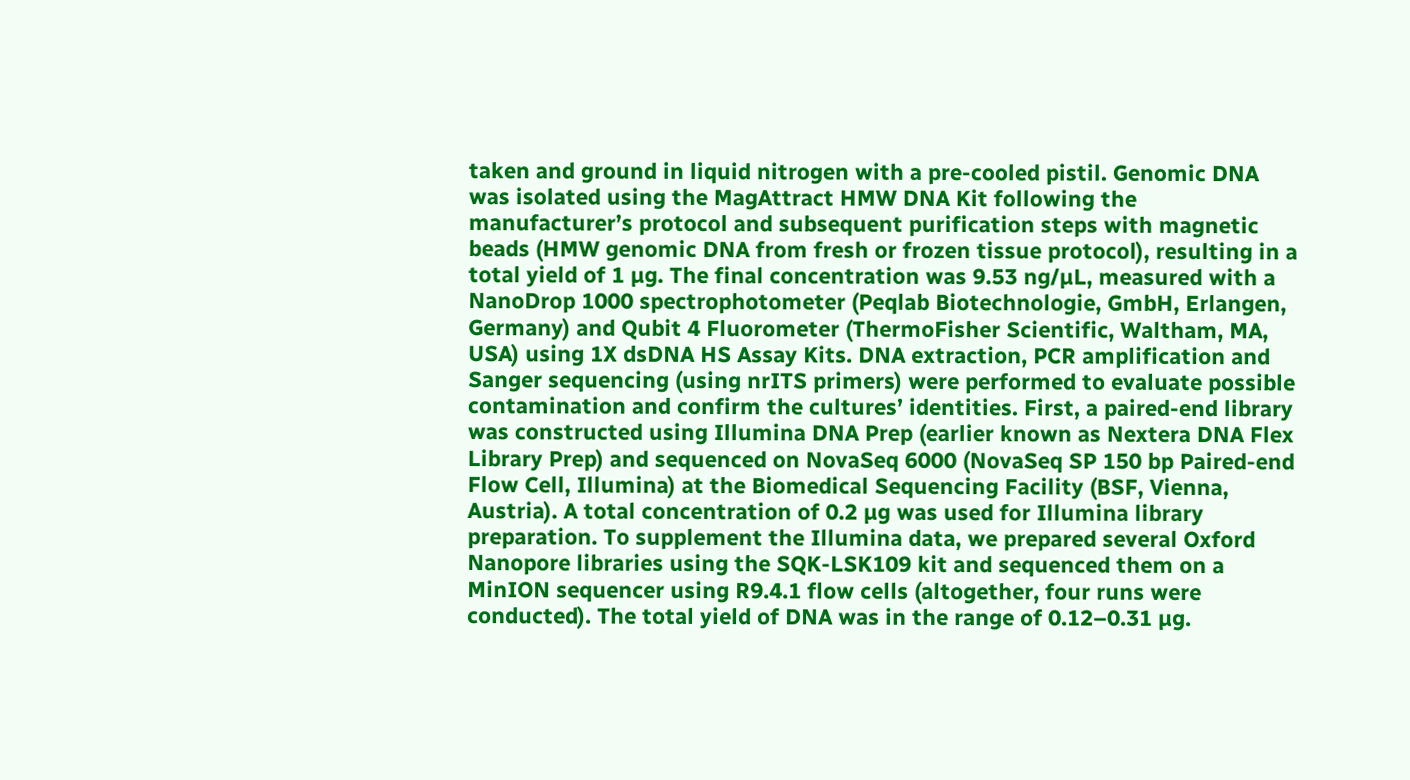taken and ground in liquid nitrogen with a pre-cooled pistil. Genomic DNA was isolated using the MagAttract HMW DNA Kit following the manufacturer’s protocol and subsequent purification steps with magnetic beads (HMW genomic DNA from fresh or frozen tissue protocol), resulting in a total yield of 1 µg. The final concentration was 9.53 ng/µL, measured with a NanoDrop 1000 spectrophotometer (Peqlab Biotechnologie, GmbH, Erlangen, Germany) and Qubit 4 Fluorometer (ThermoFisher Scientific, Waltham, MA, USA) using 1X dsDNA HS Assay Kits. DNA extraction, PCR amplification and Sanger sequencing (using nrITS primers) were performed to evaluate possible contamination and confirm the cultures’ identities. First, a paired-end library was constructed using Illumina DNA Prep (earlier known as Nextera DNA Flex Library Prep) and sequenced on NovaSeq 6000 (NovaSeq SP 150 bp Paired-end Flow Cell, Illumina) at the Biomedical Sequencing Facility (BSF, Vienna, Austria). A total concentration of 0.2 µg was used for Illumina library preparation. To supplement the Illumina data, we prepared several Oxford Nanopore libraries using the SQK-LSK109 kit and sequenced them on a MinION sequencer using R9.4.1 flow cells (altogether, four runs were conducted). The total yield of DNA was in the range of 0.12–0.31 µg.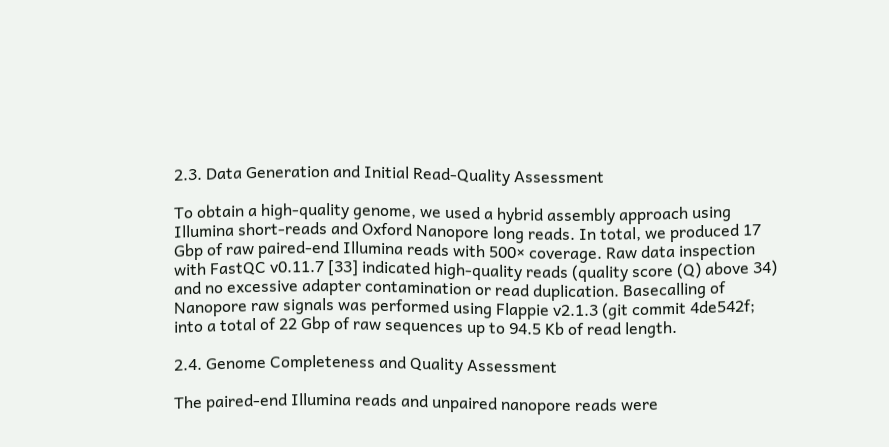2.3. Data Generation and Initial Read-Quality Assessment

To obtain a high-quality genome, we used a hybrid assembly approach using Illumina short-reads and Oxford Nanopore long reads. In total, we produced 17 Gbp of raw paired-end Illumina reads with 500× coverage. Raw data inspection with FastQC v0.11.7 [33] indicated high-quality reads (quality score (Q) above 34) and no excessive adapter contamination or read duplication. Basecalling of Nanopore raw signals was performed using Flappie v2.1.3 (git commit 4de542f; into a total of 22 Gbp of raw sequences up to 94.5 Kb of read length.

2.4. Genome Completeness and Quality Assessment

The paired-end Illumina reads and unpaired nanopore reads were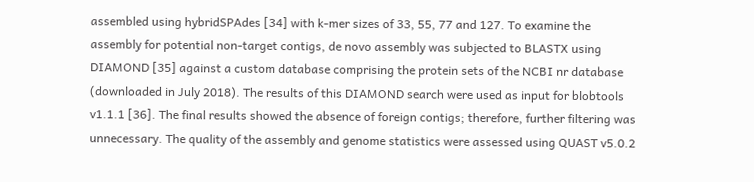assembled using hybridSPAdes [34] with k-mer sizes of 33, 55, 77 and 127. To examine the assembly for potential non-target contigs, de novo assembly was subjected to BLASTX using DIAMOND [35] against a custom database comprising the protein sets of the NCBI nr database (downloaded in July 2018). The results of this DIAMOND search were used as input for blobtools v1.1.1 [36]. The final results showed the absence of foreign contigs; therefore, further filtering was unnecessary. The quality of the assembly and genome statistics were assessed using QUAST v5.0.2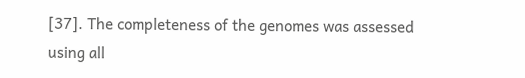[37]. The completeness of the genomes was assessed using all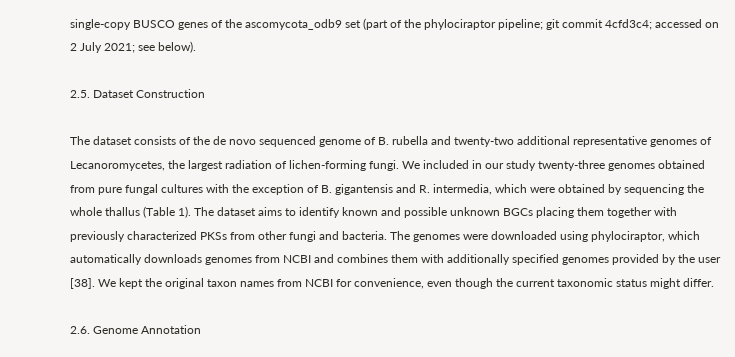single-copy BUSCO genes of the ascomycota_odb9 set (part of the phylociraptor pipeline; git commit 4cfd3c4; accessed on 2 July 2021; see below).

2.5. Dataset Construction

The dataset consists of the de novo sequenced genome of B. rubella and twenty-two additional representative genomes of Lecanoromycetes, the largest radiation of lichen-forming fungi. We included in our study twenty-three genomes obtained from pure fungal cultures with the exception of B. gigantensis and R. intermedia, which were obtained by sequencing the whole thallus (Table 1). The dataset aims to identify known and possible unknown BGCs placing them together with previously characterized PKSs from other fungi and bacteria. The genomes were downloaded using phylociraptor, which automatically downloads genomes from NCBI and combines them with additionally specified genomes provided by the user [38]. We kept the original taxon names from NCBI for convenience, even though the current taxonomic status might differ.

2.6. Genome Annotation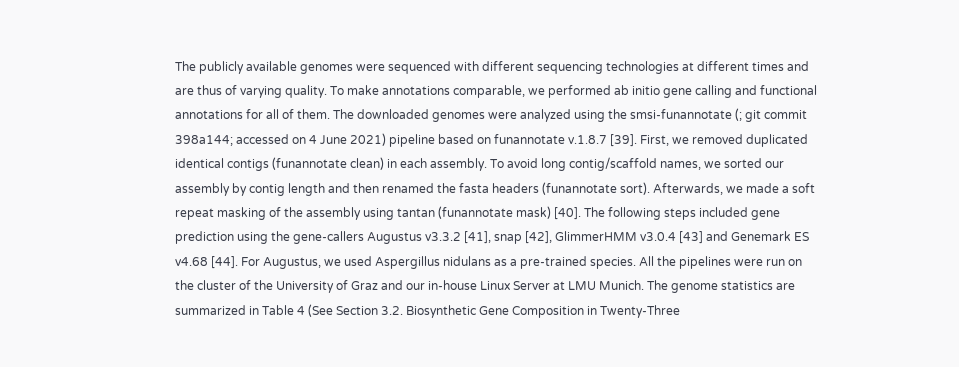The publicly available genomes were sequenced with different sequencing technologies at different times and are thus of varying quality. To make annotations comparable, we performed ab initio gene calling and functional annotations for all of them. The downloaded genomes were analyzed using the smsi-funannotate (; git commit 398a144; accessed on 4 June 2021) pipeline based on funannotate v.1.8.7 [39]. First, we removed duplicated identical contigs (funannotate clean) in each assembly. To avoid long contig/scaffold names, we sorted our assembly by contig length and then renamed the fasta headers (funannotate sort). Afterwards, we made a soft repeat masking of the assembly using tantan (funannotate mask) [40]. The following steps included gene prediction using the gene-callers Augustus v3.3.2 [41], snap [42], GlimmerHMM v3.0.4 [43] and Genemark ES v4.68 [44]. For Augustus, we used Aspergillus nidulans as a pre-trained species. All the pipelines were run on the cluster of the University of Graz and our in-house Linux Server at LMU Munich. The genome statistics are summarized in Table 4 (See Section 3.2. Biosynthetic Gene Composition in Twenty-Three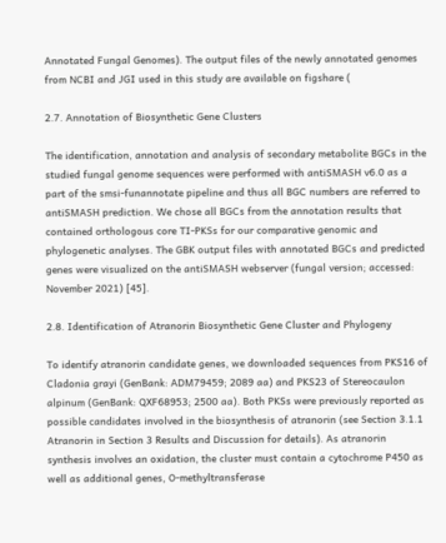Annotated Fungal Genomes). The output files of the newly annotated genomes from NCBI and JGI used in this study are available on figshare (

2.7. Annotation of Biosynthetic Gene Clusters

The identification, annotation and analysis of secondary metabolite BGCs in the studied fungal genome sequences were performed with antiSMASH v6.0 as a part of the smsi-funannotate pipeline and thus all BGC numbers are referred to antiSMASH prediction. We chose all BGCs from the annotation results that contained orthologous core TI-PKSs for our comparative genomic and phylogenetic analyses. The GBK output files with annotated BGCs and predicted genes were visualized on the antiSMASH webserver (fungal version; accessed: November 2021) [45].

2.8. Identification of Atranorin Biosynthetic Gene Cluster and Phylogeny

To identify atranorin candidate genes, we downloaded sequences from PKS16 of Cladonia grayi (GenBank: ADM79459; 2089 aa) and PKS23 of Stereocaulon alpinum (GenBank: QXF68953; 2500 aa). Both PKSs were previously reported as possible candidates involved in the biosynthesis of atranorin (see Section 3.1.1 Atranorin in Section 3 Results and Discussion for details). As atranorin synthesis involves an oxidation, the cluster must contain a cytochrome P450 as well as additional genes, O-methyltransferase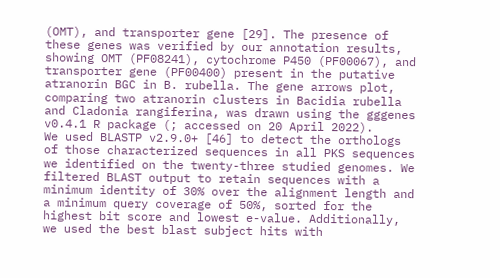(OMT), and transporter gene [29]. The presence of these genes was verified by our annotation results, showing OMT (PF08241), cytochrome P450 (PF00067), and transporter gene (PF00400) present in the putative atranorin BGC in B. rubella. The gene arrows plot, comparing two atranorin clusters in Bacidia rubella and Cladonia rangiferina, was drawn using the gggenes v0.4.1 R package (; accessed on 20 April 2022).
We used BLASTP v2.9.0+ [46] to detect the orthologs of those characterized sequences in all PKS sequences we identified on the twenty-three studied genomes. We filtered BLAST output to retain sequences with a minimum identity of 30% over the alignment length and a minimum query coverage of 50%, sorted for the highest bit score and lowest e-value. Additionally, we used the best blast subject hits with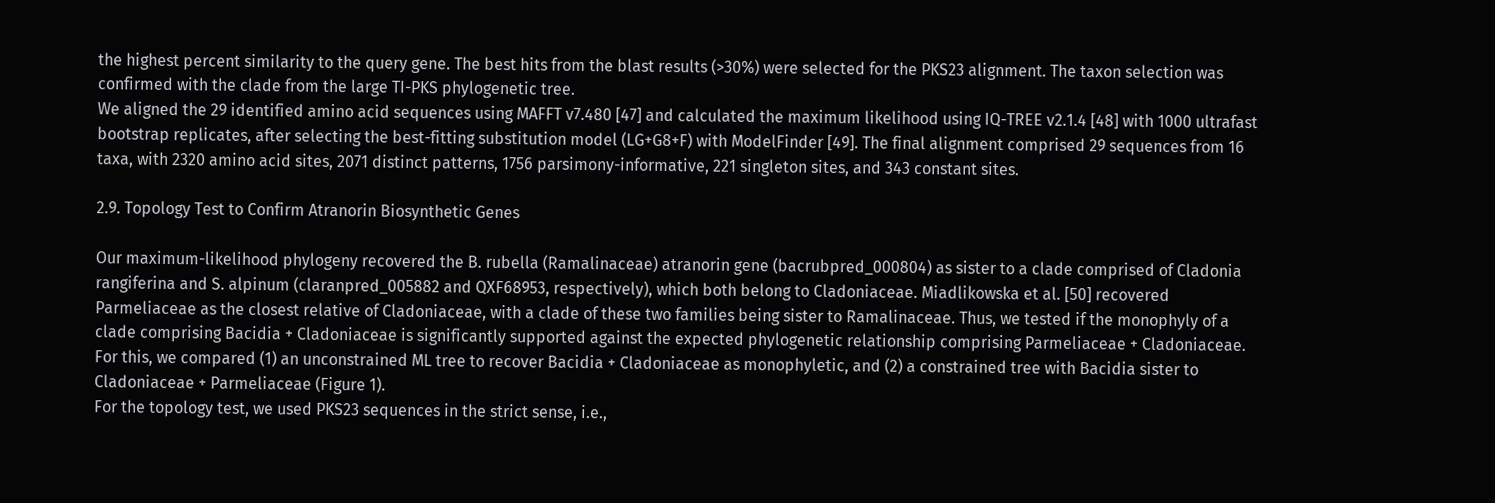the highest percent similarity to the query gene. The best hits from the blast results (>30%) were selected for the PKS23 alignment. The taxon selection was confirmed with the clade from the large TI-PKS phylogenetic tree.
We aligned the 29 identified amino acid sequences using MAFFT v7.480 [47] and calculated the maximum likelihood using IQ-TREE v2.1.4 [48] with 1000 ultrafast bootstrap replicates, after selecting the best-fitting substitution model (LG+G8+F) with ModelFinder [49]. The final alignment comprised 29 sequences from 16 taxa, with 2320 amino acid sites, 2071 distinct patterns, 1756 parsimony-informative, 221 singleton sites, and 343 constant sites.

2.9. Topology Test to Confirm Atranorin Biosynthetic Genes

Our maximum-likelihood phylogeny recovered the B. rubella (Ramalinaceae) atranorin gene (bacrubpred_000804) as sister to a clade comprised of Cladonia rangiferina and S. alpinum (claranpred_005882 and QXF68953, respectively), which both belong to Cladoniaceae. Miadlikowska et al. [50] recovered Parmeliaceae as the closest relative of Cladoniaceae, with a clade of these two families being sister to Ramalinaceae. Thus, we tested if the monophyly of a clade comprising Bacidia + Cladoniaceae is significantly supported against the expected phylogenetic relationship comprising Parmeliaceae + Cladoniaceae. For this, we compared (1) an unconstrained ML tree to recover Bacidia + Cladoniaceae as monophyletic, and (2) a constrained tree with Bacidia sister to Cladoniaceae + Parmeliaceae (Figure 1).
For the topology test, we used PKS23 sequences in the strict sense, i.e.,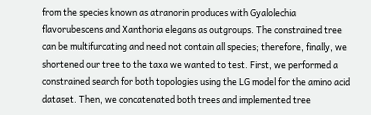from the species known as atranorin produces with Gyalolechia flavorubescens and Xanthoria elegans as outgroups. The constrained tree can be multifurcating and need not contain all species; therefore, finally, we shortened our tree to the taxa we wanted to test. First, we performed a constrained search for both topologies using the LG model for the amino acid dataset. Then, we concatenated both trees and implemented tree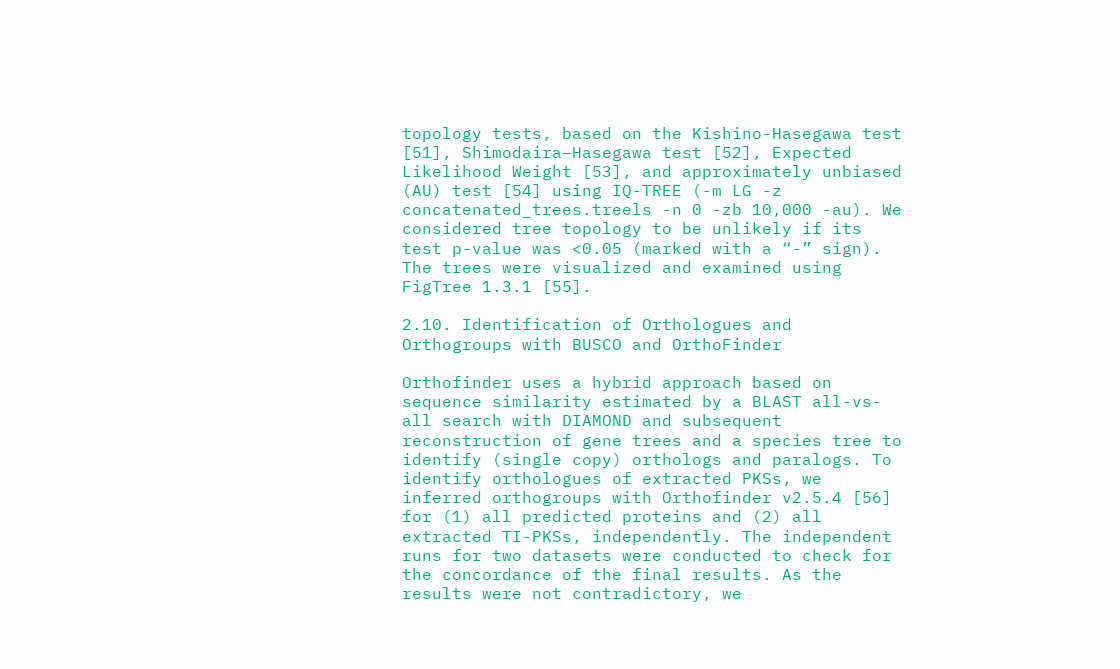topology tests, based on the Kishino-Hasegawa test [51], Shimodaira–Hasegawa test [52], Expected Likelihood Weight [53], and approximately unbiased (AU) test [54] using IQ-TREE (-m LG -z concatenated_trees.treels -n 0 -zb 10,000 -au). We considered tree topology to be unlikely if its test p-value was <0.05 (marked with a “-” sign). The trees were visualized and examined using FigTree 1.3.1 [55].

2.10. Identification of Orthologues and Orthogroups with BUSCO and OrthoFinder

Orthofinder uses a hybrid approach based on sequence similarity estimated by a BLAST all-vs-all search with DIAMOND and subsequent reconstruction of gene trees and a species tree to identify (single copy) orthologs and paralogs. To identify orthologues of extracted PKSs, we inferred orthogroups with Orthofinder v2.5.4 [56] for (1) all predicted proteins and (2) all extracted TI-PKSs, independently. The independent runs for two datasets were conducted to check for the concordance of the final results. As the results were not contradictory, we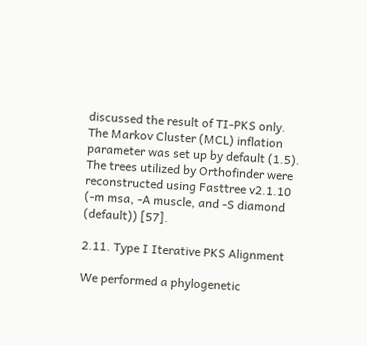discussed the result of TI-PKS only. The Markov Cluster (MCL) inflation parameter was set up by default (1.5). The trees utilized by Orthofinder were reconstructed using Fasttree v2.1.10 (-m msa, -A muscle, and -S diamond (default)) [57].

2.11. Type I Iterative PKS Alignment

We performed a phylogenetic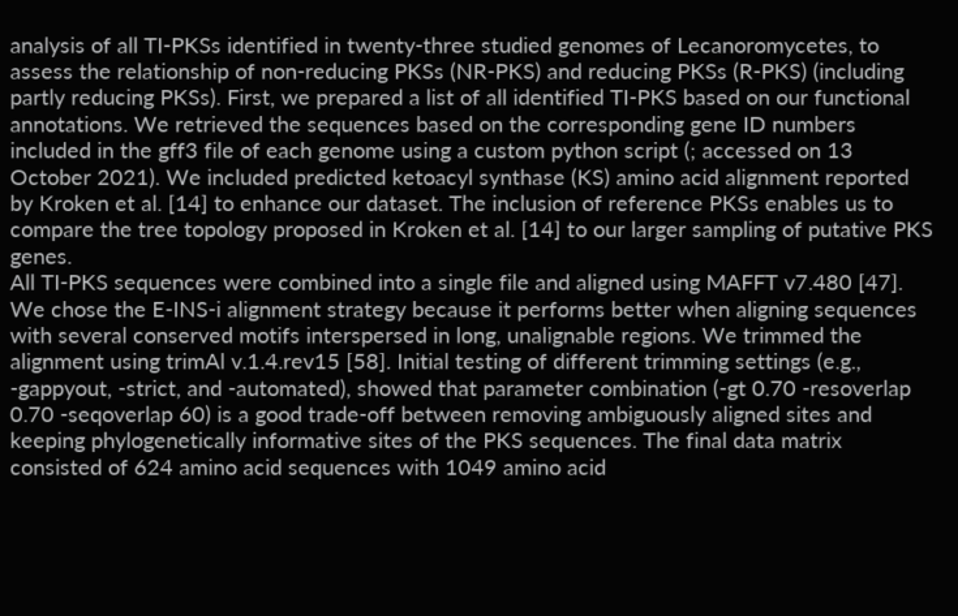analysis of all TI-PKSs identified in twenty-three studied genomes of Lecanoromycetes, to assess the relationship of non-reducing PKSs (NR-PKS) and reducing PKSs (R-PKS) (including partly reducing PKSs). First, we prepared a list of all identified TI-PKS based on our functional annotations. We retrieved the sequences based on the corresponding gene ID numbers included in the gff3 file of each genome using a custom python script (; accessed on 13 October 2021). We included predicted ketoacyl synthase (KS) amino acid alignment reported by Kroken et al. [14] to enhance our dataset. The inclusion of reference PKSs enables us to compare the tree topology proposed in Kroken et al. [14] to our larger sampling of putative PKS genes.
All TI-PKS sequences were combined into a single file and aligned using MAFFT v7.480 [47]. We chose the E-INS-i alignment strategy because it performs better when aligning sequences with several conserved motifs interspersed in long, unalignable regions. We trimmed the alignment using trimAl v.1.4.rev15 [58]. Initial testing of different trimming settings (e.g., -gappyout, -strict, and -automated), showed that parameter combination (-gt 0.70 -resoverlap 0.70 -seqoverlap 60) is a good trade-off between removing ambiguously aligned sites and keeping phylogenetically informative sites of the PKS sequences. The final data matrix consisted of 624 amino acid sequences with 1049 amino acid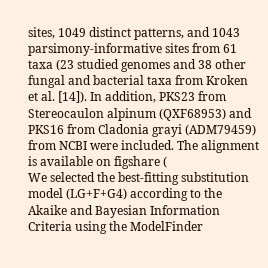sites, 1049 distinct patterns, and 1043 parsimony-informative sites from 61 taxa (23 studied genomes and 38 other fungal and bacterial taxa from Kroken et al. [14]). In addition, PKS23 from Stereocaulon alpinum (QXF68953) and PKS16 from Cladonia grayi (ADM79459) from NCBI were included. The alignment is available on figshare (
We selected the best-fitting substitution model (LG+F+G4) according to the Akaike and Bayesian Information Criteria using the ModelFinder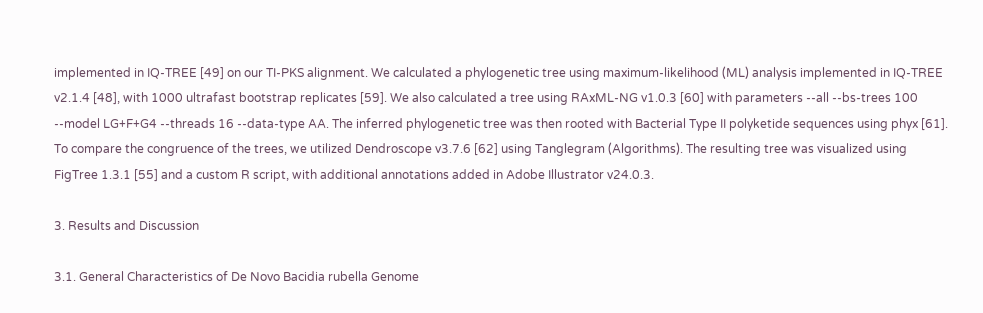implemented in IQ-TREE [49] on our TI-PKS alignment. We calculated a phylogenetic tree using maximum-likelihood (ML) analysis implemented in IQ-TREE v2.1.4 [48], with 1000 ultrafast bootstrap replicates [59]. We also calculated a tree using RAxML-NG v1.0.3 [60] with parameters --all --bs-trees 100 --model LG+F+G4 --threads 16 --data-type AA. The inferred phylogenetic tree was then rooted with Bacterial Type II polyketide sequences using phyx [61].
To compare the congruence of the trees, we utilized Dendroscope v3.7.6 [62] using Tanglegram (Algorithms). The resulting tree was visualized using FigTree 1.3.1 [55] and a custom R script, with additional annotations added in Adobe Illustrator v24.0.3.

3. Results and Discussion

3.1. General Characteristics of De Novo Bacidia rubella Genome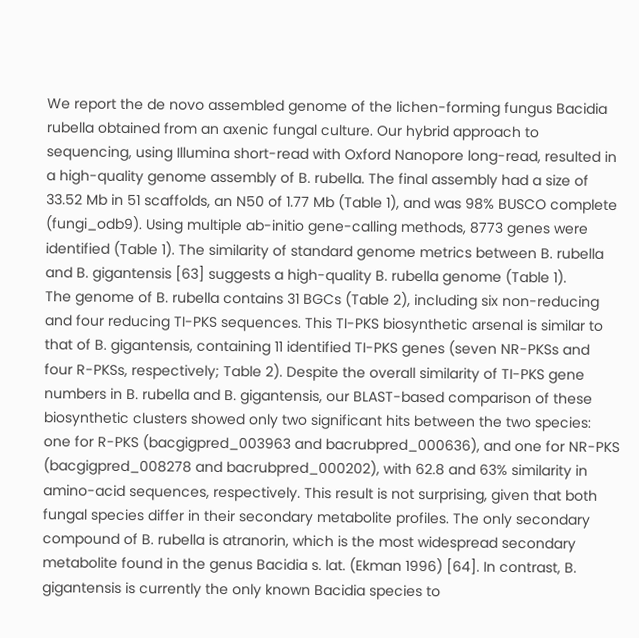We report the de novo assembled genome of the lichen-forming fungus Bacidia rubella obtained from an axenic fungal culture. Our hybrid approach to sequencing, using Illumina short-read with Oxford Nanopore long-read, resulted in a high-quality genome assembly of B. rubella. The final assembly had a size of 33.52 Mb in 51 scaffolds, an N50 of 1.77 Mb (Table 1), and was 98% BUSCO complete (fungi_odb9). Using multiple ab-initio gene-calling methods, 8773 genes were identified (Table 1). The similarity of standard genome metrics between B. rubella and B. gigantensis [63] suggests a high-quality B. rubella genome (Table 1).
The genome of B. rubella contains 31 BGCs (Table 2), including six non-reducing and four reducing TI-PKS sequences. This TI-PKS biosynthetic arsenal is similar to that of B. gigantensis, containing 11 identified TI-PKS genes (seven NR-PKSs and four R-PKSs, respectively; Table 2). Despite the overall similarity of TI-PKS gene numbers in B. rubella and B. gigantensis, our BLAST-based comparison of these biosynthetic clusters showed only two significant hits between the two species: one for R-PKS (bacgigpred_003963 and bacrubpred_000636), and one for NR-PKS (bacgigpred_008278 and bacrubpred_000202), with 62.8 and 63% similarity in amino-acid sequences, respectively. This result is not surprising, given that both fungal species differ in their secondary metabolite profiles. The only secondary compound of B. rubella is atranorin, which is the most widespread secondary metabolite found in the genus Bacidia s. lat. (Ekman 1996) [64]. In contrast, B. gigantensis is currently the only known Bacidia species to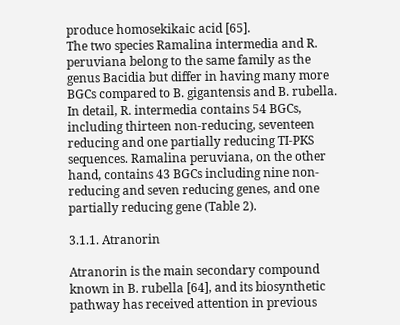produce homosekikaic acid [65].
The two species Ramalina intermedia and R. peruviana belong to the same family as the genus Bacidia but differ in having many more BGCs compared to B. gigantensis and B. rubella. In detail, R. intermedia contains 54 BGCs, including thirteen non-reducing, seventeen reducing and one partially reducing TI-PKS sequences. Ramalina peruviana, on the other hand, contains 43 BGCs including nine non-reducing and seven reducing genes, and one partially reducing gene (Table 2).

3.1.1. Atranorin

Atranorin is the main secondary compound known in B. rubella [64], and its biosynthetic pathway has received attention in previous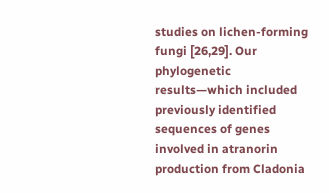studies on lichen-forming fungi [26,29]. Our phylogenetic results—which included previously identified sequences of genes involved in atranorin production from Cladonia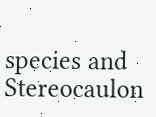species and Stereocaulon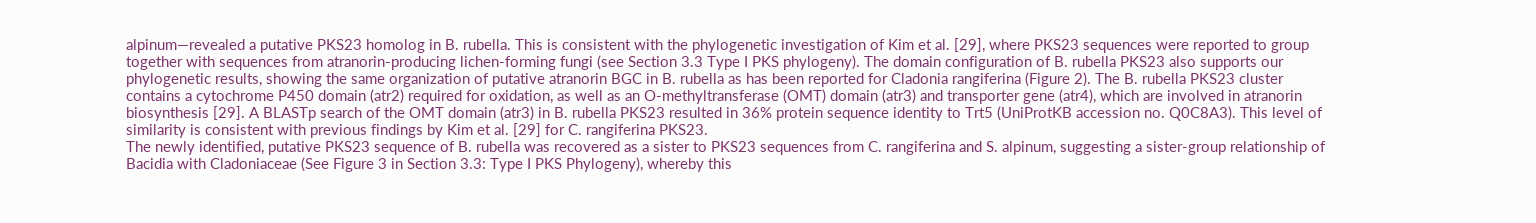alpinum—revealed a putative PKS23 homolog in B. rubella. This is consistent with the phylogenetic investigation of Kim et al. [29], where PKS23 sequences were reported to group together with sequences from atranorin-producing lichen-forming fungi (see Section 3.3 Type I PKS phylogeny). The domain configuration of B. rubella PKS23 also supports our phylogenetic results, showing the same organization of putative atranorin BGC in B. rubella as has been reported for Cladonia rangiferina (Figure 2). The B. rubella PKS23 cluster contains a cytochrome P450 domain (atr2) required for oxidation, as well as an O-methyltransferase (OMT) domain (atr3) and transporter gene (atr4), which are involved in atranorin biosynthesis [29]. A BLASTp search of the OMT domain (atr3) in B. rubella PKS23 resulted in 36% protein sequence identity to Trt5 (UniProtKB accession no. Q0C8A3). This level of similarity is consistent with previous findings by Kim et al. [29] for C. rangiferina PKS23.
The newly identified, putative PKS23 sequence of B. rubella was recovered as a sister to PKS23 sequences from C. rangiferina and S. alpinum, suggesting a sister-group relationship of Bacidia with Cladoniaceae (See Figure 3 in Section 3.3: Type I PKS Phylogeny), whereby this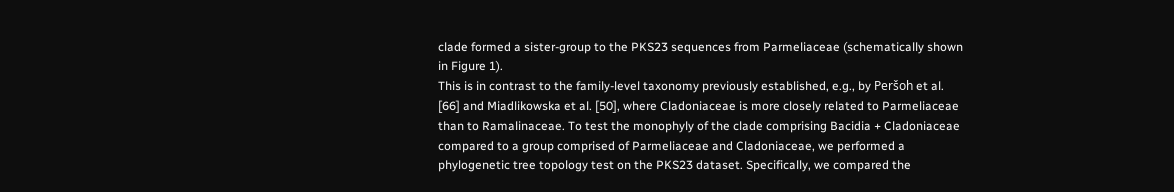clade formed a sister-group to the PKS23 sequences from Parmeliaceae (schematically shown in Figure 1).
This is in contrast to the family-level taxonomy previously established, e.g., by Peršoh et al. [66] and Miadlikowska et al. [50], where Cladoniaceae is more closely related to Parmeliaceae than to Ramalinaceae. To test the monophyly of the clade comprising Bacidia + Cladoniaceae compared to a group comprised of Parmeliaceae and Cladoniaceae, we performed a phylogenetic tree topology test on the PKS23 dataset. Specifically, we compared the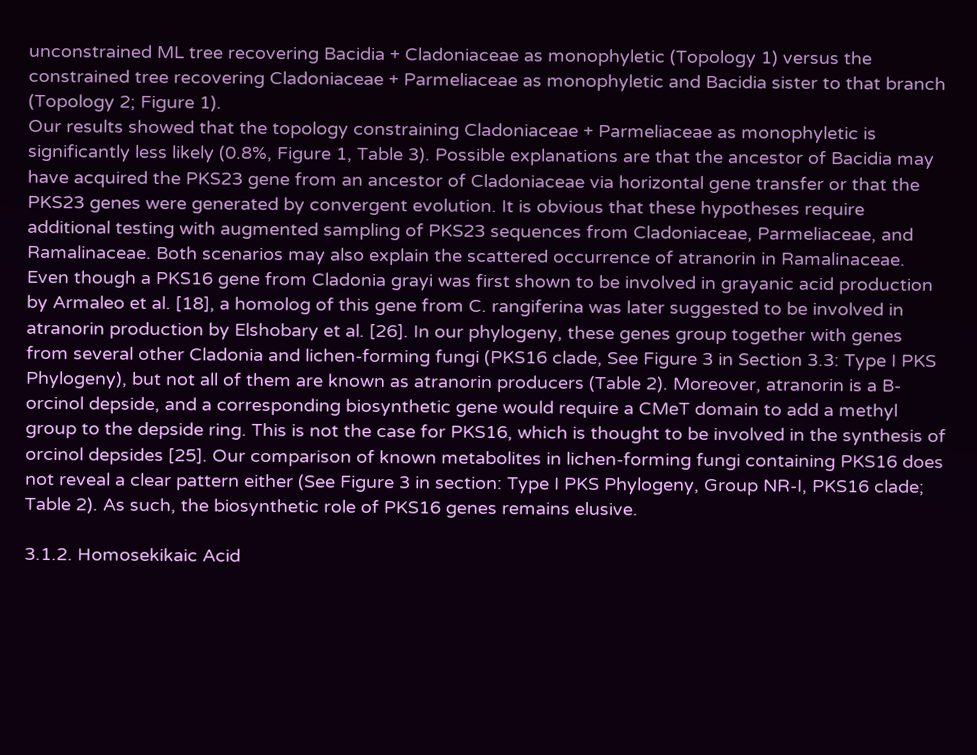unconstrained ML tree recovering Bacidia + Cladoniaceae as monophyletic (Topology 1) versus the constrained tree recovering Cladoniaceae + Parmeliaceae as monophyletic and Bacidia sister to that branch (Topology 2; Figure 1).
Our results showed that the topology constraining Cladoniaceae + Parmeliaceae as monophyletic is significantly less likely (0.8%, Figure 1, Table 3). Possible explanations are that the ancestor of Bacidia may have acquired the PKS23 gene from an ancestor of Cladoniaceae via horizontal gene transfer or that the PKS23 genes were generated by convergent evolution. It is obvious that these hypotheses require additional testing with augmented sampling of PKS23 sequences from Cladoniaceae, Parmeliaceae, and Ramalinaceae. Both scenarios may also explain the scattered occurrence of atranorin in Ramalinaceae.
Even though a PKS16 gene from Cladonia grayi was first shown to be involved in grayanic acid production by Armaleo et al. [18], a homolog of this gene from C. rangiferina was later suggested to be involved in atranorin production by Elshobary et al. [26]. In our phylogeny, these genes group together with genes from several other Cladonia and lichen-forming fungi (PKS16 clade, See Figure 3 in Section 3.3: Type I PKS Phylogeny), but not all of them are known as atranorin producers (Table 2). Moreover, atranorin is a B-orcinol depside, and a corresponding biosynthetic gene would require a CMeT domain to add a methyl group to the depside ring. This is not the case for PKS16, which is thought to be involved in the synthesis of orcinol depsides [25]. Our comparison of known metabolites in lichen-forming fungi containing PKS16 does not reveal a clear pattern either (See Figure 3 in section: Type I PKS Phylogeny, Group NR-I, PKS16 clade; Table 2). As such, the biosynthetic role of PKS16 genes remains elusive.

3.1.2. Homosekikaic Acid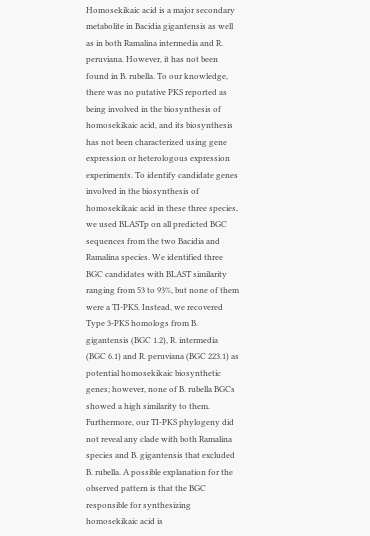Homosekikaic acid is a major secondary metabolite in Bacidia gigantensis as well as in both Ramalina intermedia and R. peruviana. However, it has not been found in B. rubella. To our knowledge, there was no putative PKS reported as being involved in the biosynthesis of homosekikaic acid, and its biosynthesis has not been characterized using gene expression or heterologous expression experiments. To identify candidate genes involved in the biosynthesis of homosekikaic acid in these three species, we used BLASTp on all predicted BGC sequences from the two Bacidia and Ramalina species. We identified three BGC candidates with BLAST similarity ranging from 53 to 93%, but none of them were a TI-PKS. Instead, we recovered Type 3-PKS homologs from B. gigantensis (BGC 1.2), R. intermedia (BGC 6.1) and R. peruviana (BGC 223.1) as potential homosekikaic biosynthetic genes; however, none of B. rubella BGCs showed a high similarity to them. Furthermore, our TI-PKS phylogeny did not reveal any clade with both Ramalina species and B. gigantensis that excluded B. rubella. A possible explanation for the observed pattern is that the BGC responsible for synthesizing homosekikaic acid is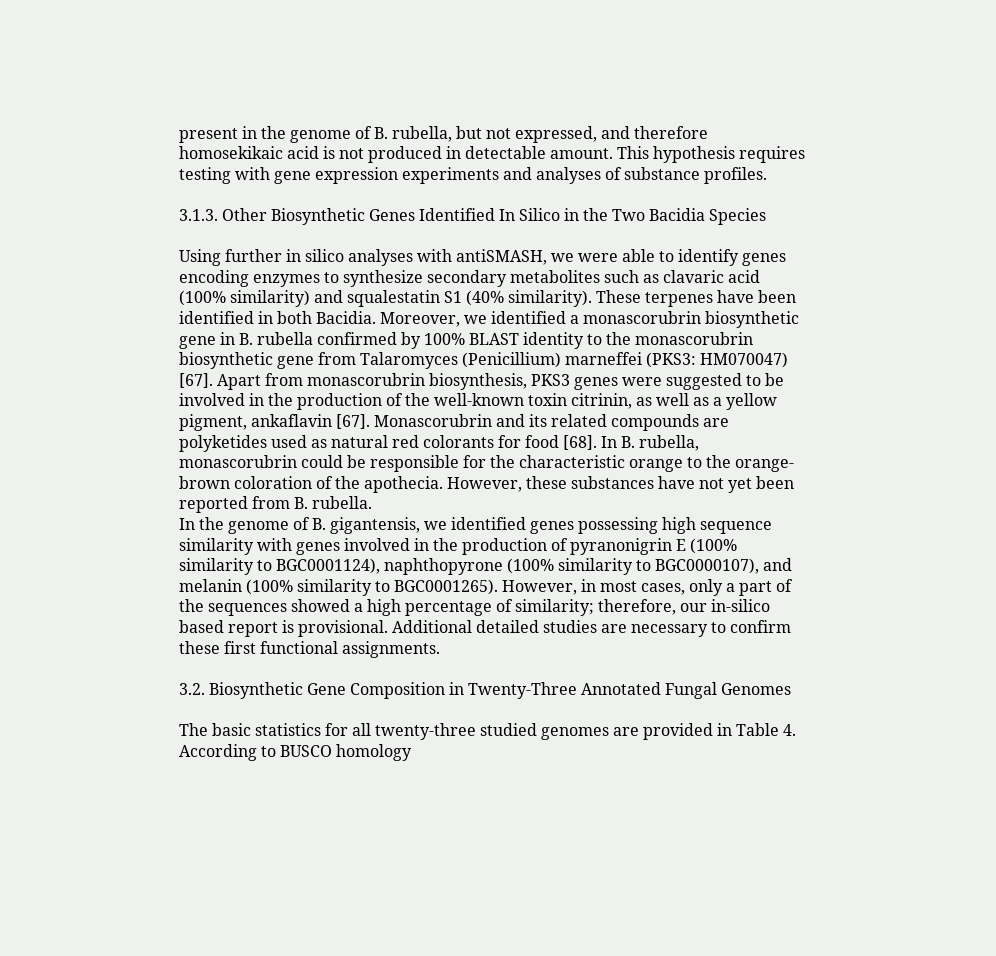present in the genome of B. rubella, but not expressed, and therefore homosekikaic acid is not produced in detectable amount. This hypothesis requires testing with gene expression experiments and analyses of substance profiles.

3.1.3. Other Biosynthetic Genes Identified In Silico in the Two Bacidia Species

Using further in silico analyses with antiSMASH, we were able to identify genes encoding enzymes to synthesize secondary metabolites such as clavaric acid (100% similarity) and squalestatin S1 (40% similarity). These terpenes have been identified in both Bacidia. Moreover, we identified a monascorubrin biosynthetic gene in B. rubella confirmed by 100% BLAST identity to the monascorubrin biosynthetic gene from Talaromyces (Penicillium) marneffei (PKS3: HM070047) [67]. Apart from monascorubrin biosynthesis, PKS3 genes were suggested to be involved in the production of the well-known toxin citrinin, as well as a yellow pigment, ankaflavin [67]. Monascorubrin and its related compounds are polyketides used as natural red colorants for food [68]. In B. rubella, monascorubrin could be responsible for the characteristic orange to the orange-brown coloration of the apothecia. However, these substances have not yet been reported from B. rubella.
In the genome of B. gigantensis, we identified genes possessing high sequence similarity with genes involved in the production of pyranonigrin E (100% similarity to BGC0001124), naphthopyrone (100% similarity to BGC0000107), and melanin (100% similarity to BGC0001265). However, in most cases, only a part of the sequences showed a high percentage of similarity; therefore, our in-silico based report is provisional. Additional detailed studies are necessary to confirm these first functional assignments.

3.2. Biosynthetic Gene Composition in Twenty-Three Annotated Fungal Genomes

The basic statistics for all twenty-three studied genomes are provided in Table 4. According to BUSCO homology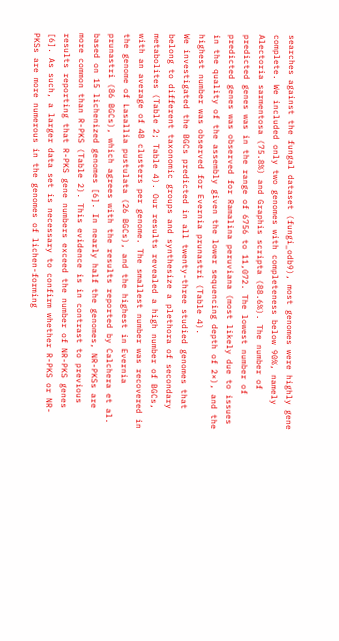searches against the fungal dataset (fungi_odb9), most genomes were highly gene complete. We included only two genomes with completeness below 90%, namely Alectoria sarmentosa (75.8%) and Graphis scripta (88.6%). The number of predicted genes was in the range of 6756 to 11,072. The lowest number of predicted genes was observed for Ramalina peruviana (most likely due to issues in the quality of the assembly given the lower sequencing depth of 2×), and the highest number was observed for Evernia prunastri (Table 4).
We investigated the BGCs predicted in all twenty-three studied genomes that belong to different taxonomic groups and synthesize a plethora of secondary metabolites (Table 2; Table 4). Our results revealed a high number of BGCs, with an average of 48 clusters per genome. The smallest number was recovered in the genome of Lasallia pustulata (26 BGCs), and the highest in Evernia prunastri (86 BGCs), which agrees with the results reported by Calchera et al. based on 15 lichenized genomes [6]. In nearly half the genomes, NR-PKSs are more common than R-PKS (Table 2). This evidence is in contrast to previous results reporting that R-PKS gene numbers exceed the number of NR-PKS genes [6]. As such, a larger data set is necessary to confirm whether R-PKS or NR-PKSs are more numerous in the genomes of lichen-forming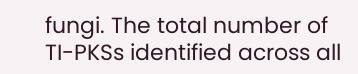fungi. The total number of TI-PKSs identified across all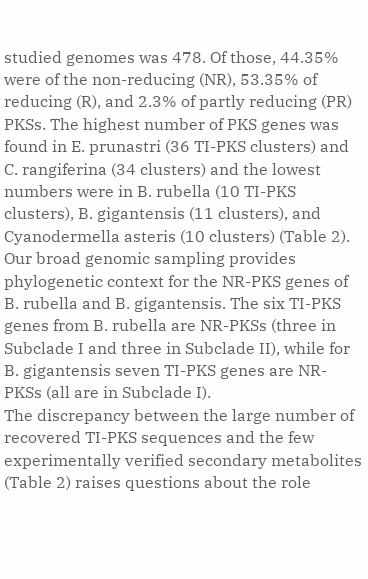studied genomes was 478. Of those, 44.35% were of the non-reducing (NR), 53.35% of reducing (R), and 2.3% of partly reducing (PR) PKSs. The highest number of PKS genes was found in E. prunastri (36 TI-PKS clusters) and C. rangiferina (34 clusters) and the lowest numbers were in B. rubella (10 TI-PKS clusters), B. gigantensis (11 clusters), and Cyanodermella asteris (10 clusters) (Table 2).
Our broad genomic sampling provides phylogenetic context for the NR-PKS genes of B. rubella and B. gigantensis. The six TI-PKS genes from B. rubella are NR-PKSs (three in Subclade I and three in Subclade II), while for B. gigantensis seven TI-PKS genes are NR-PKSs (all are in Subclade I).
The discrepancy between the large number of recovered TI-PKS sequences and the few experimentally verified secondary metabolites (Table 2) raises questions about the role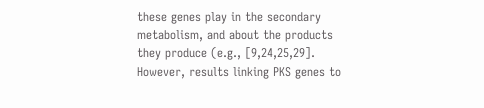these genes play in the secondary metabolism, and about the products they produce (e.g., [9,24,25,29]. However, results linking PKS genes to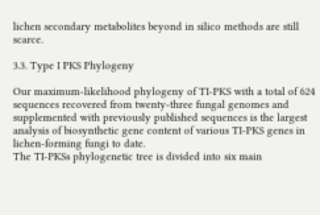lichen secondary metabolites beyond in silico methods are still scarce.

3.3. Type I PKS Phylogeny

Our maximum-likelihood phylogeny of TI-PKS with a total of 624 sequences recovered from twenty-three fungal genomes and supplemented with previously published sequences is the largest analysis of biosynthetic gene content of various TI-PKS genes in lichen-forming fungi to date.
The TI-PKSs phylogenetic tree is divided into six main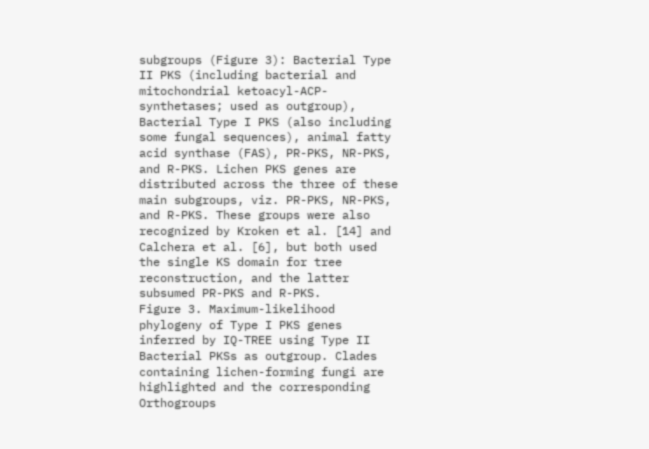subgroups (Figure 3): Bacterial Type II PKS (including bacterial and mitochondrial ketoacyl-ACP-synthetases; used as outgroup), Bacterial Type I PKS (also including some fungal sequences), animal fatty acid synthase (FAS), PR-PKS, NR-PKS, and R-PKS. Lichen PKS genes are distributed across the three of these main subgroups, viz. PR-PKS, NR-PKS, and R-PKS. These groups were also recognized by Kroken et al. [14] and Calchera et al. [6], but both used the single KS domain for tree reconstruction, and the latter subsumed PR-PKS and R-PKS.
Figure 3. Maximum-likelihood phylogeny of Type I PKS genes inferred by IQ-TREE using Type II Bacterial PKSs as outgroup. Clades containing lichen-forming fungi are highlighted and the corresponding Orthogroups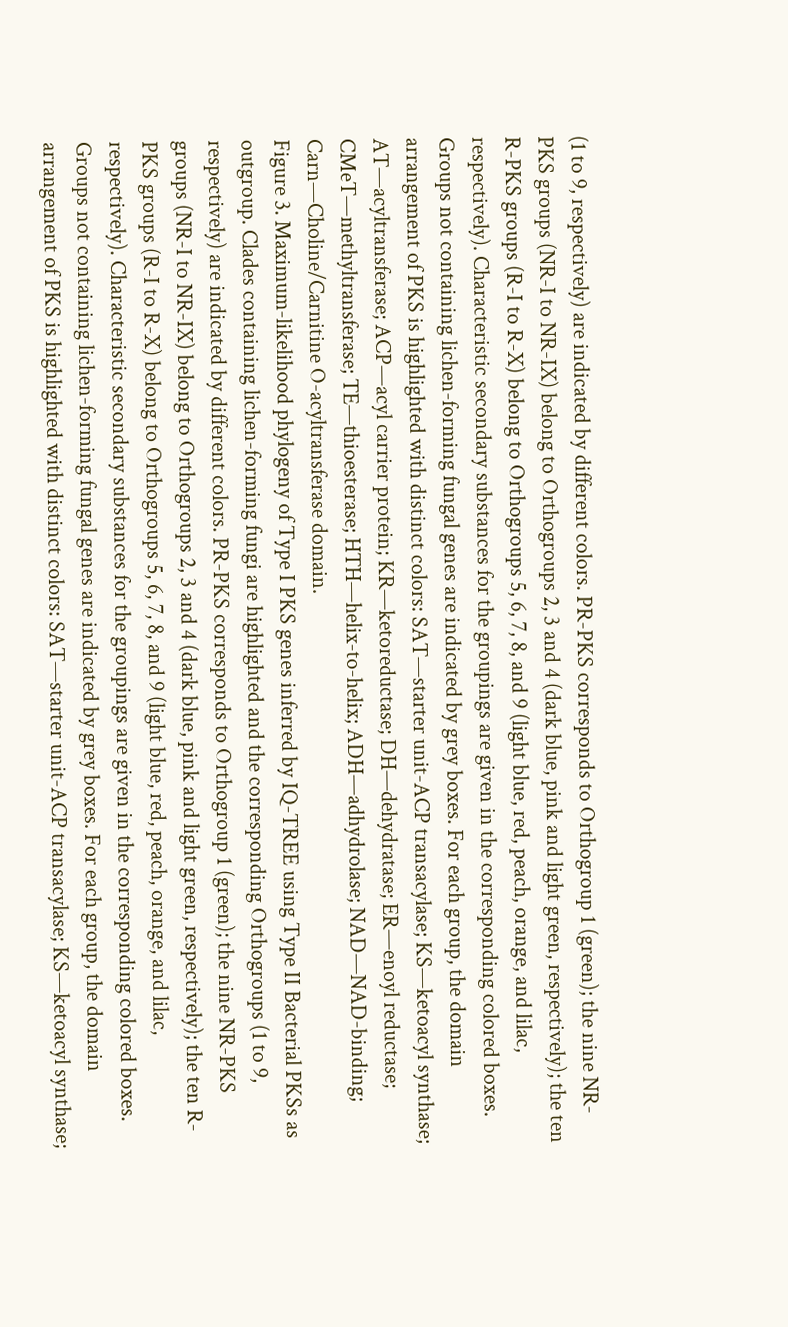(1 to 9, respectively) are indicated by different colors. PR-PKS corresponds to Orthogroup 1 (green); the nine NR-PKS groups (NR-I to NR-IX) belong to Orthogroups 2, 3 and 4 (dark blue, pink and light green, respectively); the ten R-PKS groups (R-I to R-X) belong to Orthogroups 5, 6, 7, 8, and 9 (light blue, red, peach, orange, and lilac, respectively). Characteristic secondary substances for the groupings are given in the corresponding colored boxes. Groups not containing lichen-forming fungal genes are indicated by grey boxes. For each group, the domain arrangement of PKS is highlighted with distinct colors: SAT—starter unit-ACP transacylase; KS—ketoacyl synthase; AT—acyltransferase; ACP—acyl carrier protein; KR—ketoreductase; DH—dehydratase; ER—enoyl reductase; CMeT—methyltransferase; TE—thioesterase; HTH—helix-to-helix; ADH—adhydrolase; NAD—NAD-binding; Carn—Choline/Carnitine O-acyltransferase domain.
Figure 3. Maximum-likelihood phylogeny of Type I PKS genes inferred by IQ-TREE using Type II Bacterial PKSs as outgroup. Clades containing lichen-forming fungi are highlighted and the corresponding Orthogroups (1 to 9, respectively) are indicated by different colors. PR-PKS corresponds to Orthogroup 1 (green); the nine NR-PKS groups (NR-I to NR-IX) belong to Orthogroups 2, 3 and 4 (dark blue, pink and light green, respectively); the ten R-PKS groups (R-I to R-X) belong to Orthogroups 5, 6, 7, 8, and 9 (light blue, red, peach, orange, and lilac, respectively). Characteristic secondary substances for the groupings are given in the corresponding colored boxes. Groups not containing lichen-forming fungal genes are indicated by grey boxes. For each group, the domain arrangement of PKS is highlighted with distinct colors: SAT—starter unit-ACP transacylase; KS—ketoacyl synthase;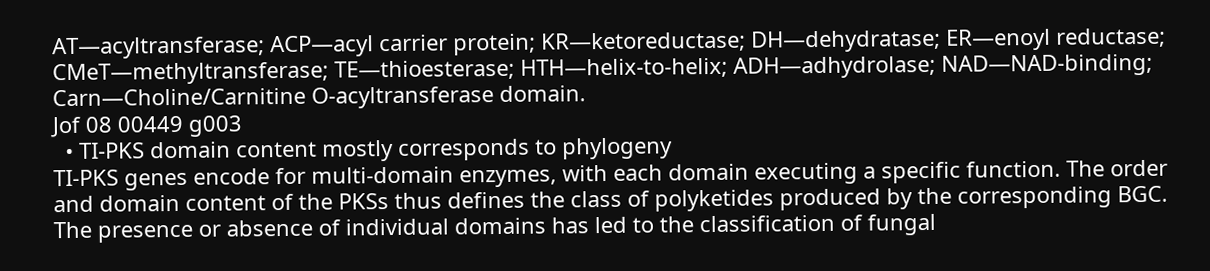AT—acyltransferase; ACP—acyl carrier protein; KR—ketoreductase; DH—dehydratase; ER—enoyl reductase; CMeT—methyltransferase; TE—thioesterase; HTH—helix-to-helix; ADH—adhydrolase; NAD—NAD-binding; Carn—Choline/Carnitine O-acyltransferase domain.
Jof 08 00449 g003
  • TI-PKS domain content mostly corresponds to phylogeny
TI-PKS genes encode for multi-domain enzymes, with each domain executing a specific function. The order and domain content of the PKSs thus defines the class of polyketides produced by the corresponding BGC. The presence or absence of individual domains has led to the classification of fungal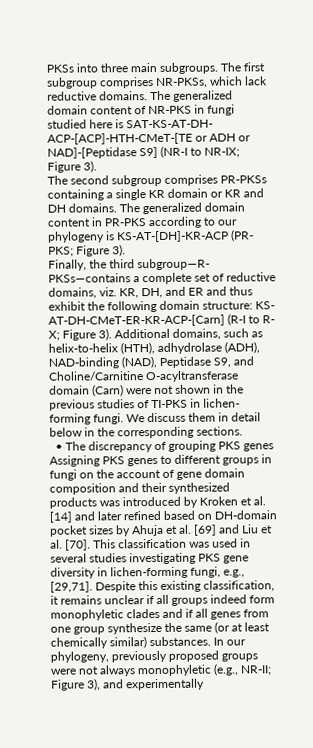PKSs into three main subgroups. The first subgroup comprises NR-PKSs, which lack reductive domains. The generalized domain content of NR-PKS in fungi studied here is SAT-KS-AT-DH-ACP-[ACP]-HTH-CMeT-[TE or ADH or NAD]-[Peptidase S9] (NR-I to NR-IX; Figure 3).
The second subgroup comprises PR-PKSs containing a single KR domain or KR and DH domains. The generalized domain content in PR-PKS according to our phylogeny is KS-AT-[DH]-KR-ACP (PR-PKS; Figure 3).
Finally, the third subgroup—R-PKSs—contains a complete set of reductive domains, viz. KR, DH, and ER and thus exhibit the following domain structure: KS-AT-DH-CMeT-ER-KR-ACP-[Carn] (R-I to R-X; Figure 3). Additional domains, such as helix-to-helix (HTH), adhydrolase (ADH), NAD-binding (NAD), Peptidase S9, and Choline/Carnitine O-acyltransferase domain (Carn) were not shown in the previous studies of TI-PKS in lichen-forming fungi. We discuss them in detail below in the corresponding sections.
  • The discrepancy of grouping PKS genes
Assigning PKS genes to different groups in fungi on the account of gene domain composition and their synthesized products was introduced by Kroken et al. [14] and later refined based on DH-domain pocket sizes by Ahuja et al. [69] and Liu et al. [70]. This classification was used in several studies investigating PKS gene diversity in lichen-forming fungi, e.g., [29,71]. Despite this existing classification, it remains unclear if all groups indeed form monophyletic clades and if all genes from one group synthesize the same (or at least chemically similar) substances. In our phylogeny, previously proposed groups were not always monophyletic (e.g., NR-II; Figure 3), and experimentally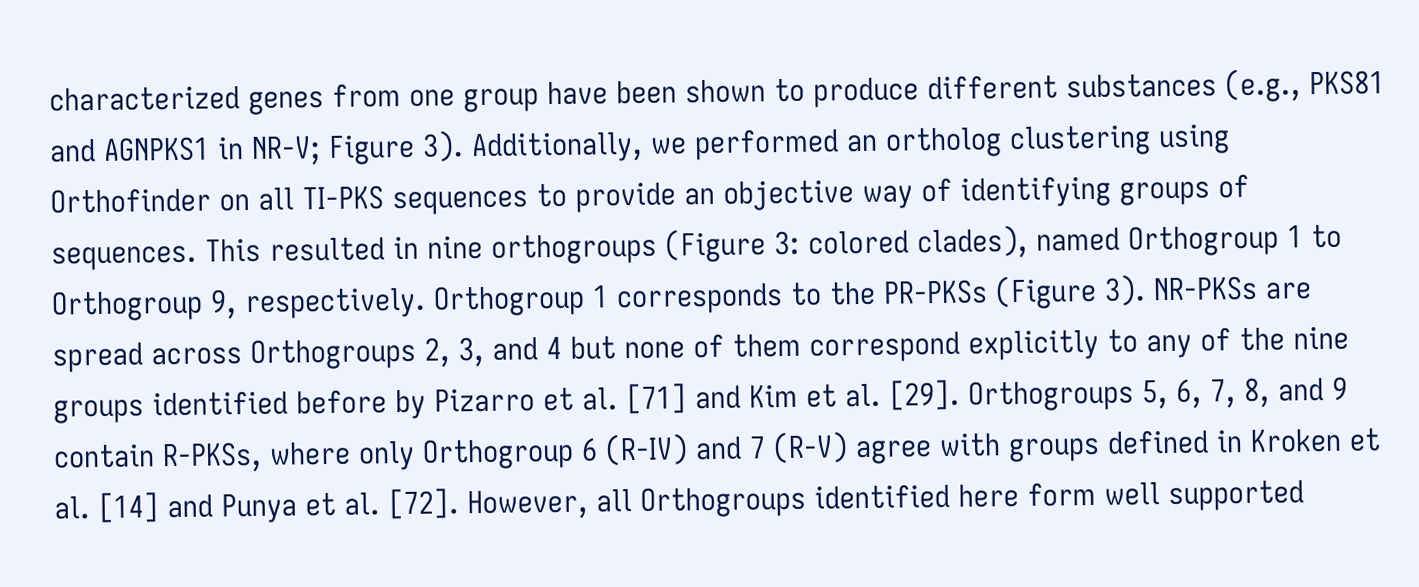characterized genes from one group have been shown to produce different substances (e.g., PKS81 and AGNPKS1 in NR-V; Figure 3). Additionally, we performed an ortholog clustering using Orthofinder on all TI-PKS sequences to provide an objective way of identifying groups of sequences. This resulted in nine orthogroups (Figure 3: colored clades), named Orthogroup 1 to Orthogroup 9, respectively. Orthogroup 1 corresponds to the PR-PKSs (Figure 3). NR-PKSs are spread across Orthogroups 2, 3, and 4 but none of them correspond explicitly to any of the nine groups identified before by Pizarro et al. [71] and Kim et al. [29]. Orthogroups 5, 6, 7, 8, and 9 contain R-PKSs, where only Orthogroup 6 (R-IV) and 7 (R-V) agree with groups defined in Kroken et al. [14] and Punya et al. [72]. However, all Orthogroups identified here form well supported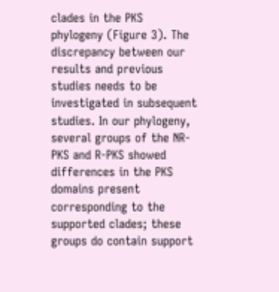clades in the PKS phylogeny (Figure 3). The discrepancy between our results and previous studies needs to be investigated in subsequent studies. In our phylogeny, several groups of the NR-PKS and R-PKS showed differences in the PKS domains present corresponding to the supported clades; these groups do contain support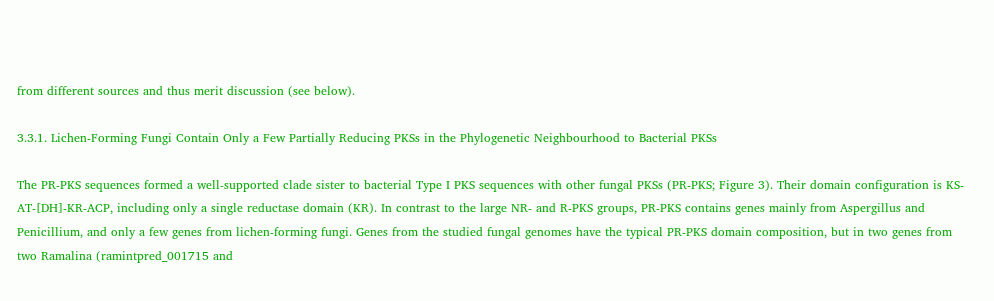from different sources and thus merit discussion (see below).

3.3.1. Lichen-Forming Fungi Contain Only a Few Partially Reducing PKSs in the Phylogenetic Neighbourhood to Bacterial PKSs

The PR-PKS sequences formed a well-supported clade sister to bacterial Type I PKS sequences with other fungal PKSs (PR-PKS; Figure 3). Their domain configuration is KS-AT-[DH]-KR-ACP, including only a single reductase domain (KR). In contrast to the large NR- and R-PKS groups, PR-PKS contains genes mainly from Aspergillus and Penicillium, and only a few genes from lichen-forming fungi. Genes from the studied fungal genomes have the typical PR-PKS domain composition, but in two genes from two Ramalina (ramintpred_001715 and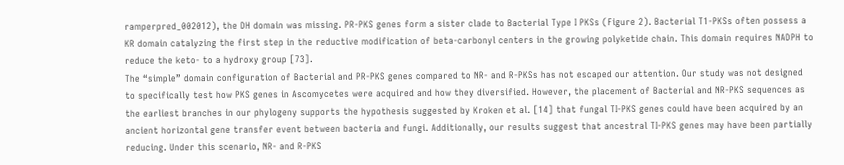ramperpred_002012), the DH domain was missing. PR-PKS genes form a sister clade to Bacterial Type I PKSs (Figure 2). Bacterial T1-PKSs often possess a KR domain catalyzing the first step in the reductive modification of beta-carbonyl centers in the growing polyketide chain. This domain requires NADPH to reduce the keto- to a hydroxy group [73].
The “simple” domain configuration of Bacterial and PR-PKS genes compared to NR- and R-PKSs has not escaped our attention. Our study was not designed to specifically test how PKS genes in Ascomycetes were acquired and how they diversified. However, the placement of Bacterial and NR-PKS sequences as the earliest branches in our phylogeny supports the hypothesis suggested by Kroken et al. [14] that fungal TI-PKS genes could have been acquired by an ancient horizontal gene transfer event between bacteria and fungi. Additionally, our results suggest that ancestral TI-PKS genes may have been partially reducing. Under this scenario, NR- and R-PKS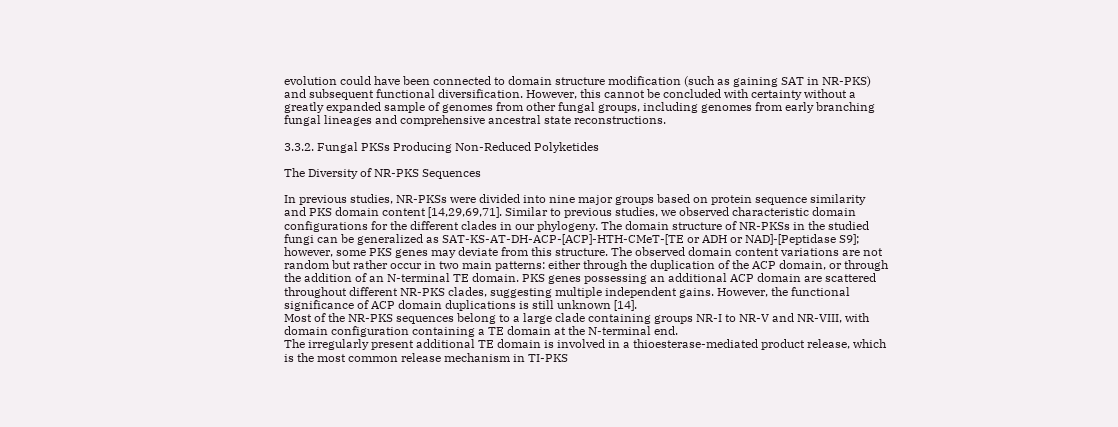evolution could have been connected to domain structure modification (such as gaining SAT in NR-PKS) and subsequent functional diversification. However, this cannot be concluded with certainty without a greatly expanded sample of genomes from other fungal groups, including genomes from early branching fungal lineages and comprehensive ancestral state reconstructions.

3.3.2. Fungal PKSs Producing Non-Reduced Polyketides

The Diversity of NR-PKS Sequences

In previous studies, NR-PKSs were divided into nine major groups based on protein sequence similarity and PKS domain content [14,29,69,71]. Similar to previous studies, we observed characteristic domain configurations for the different clades in our phylogeny. The domain structure of NR-PKSs in the studied fungi can be generalized as SAT-KS-AT-DH-ACP-[ACP]-HTH-CMeT-[TE or ADH or NAD]-[Peptidase S9]; however, some PKS genes may deviate from this structure. The observed domain content variations are not random but rather occur in two main patterns: either through the duplication of the ACP domain, or through the addition of an N-terminal TE domain. PKS genes possessing an additional ACP domain are scattered throughout different NR-PKS clades, suggesting multiple independent gains. However, the functional significance of ACP domain duplications is still unknown [14].
Most of the NR-PKS sequences belong to a large clade containing groups NR-I to NR-V and NR-VIII, with domain configuration containing a TE domain at the N-terminal end.
The irregularly present additional TE domain is involved in a thioesterase-mediated product release, which is the most common release mechanism in TI-PKS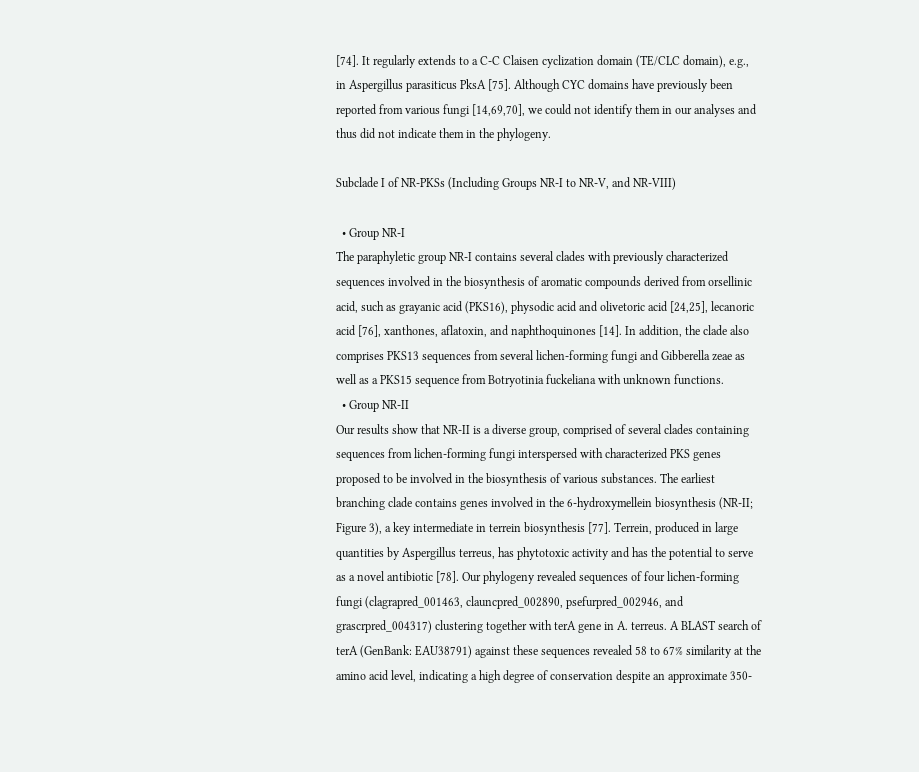[74]. It regularly extends to a C-C Claisen cyclization domain (TE/CLC domain), e.g., in Aspergillus parasiticus PksA [75]. Although CYC domains have previously been reported from various fungi [14,69,70], we could not identify them in our analyses and thus did not indicate them in the phylogeny.

Subclade I of NR-PKSs (Including Groups NR-I to NR-V, and NR-VIII)

  • Group NR-I
The paraphyletic group NR-I contains several clades with previously characterized sequences involved in the biosynthesis of aromatic compounds derived from orsellinic acid, such as grayanic acid (PKS16), physodic acid and olivetoric acid [24,25], lecanoric acid [76], xanthones, aflatoxin, and naphthoquinones [14]. In addition, the clade also comprises PKS13 sequences from several lichen-forming fungi and Gibberella zeae as well as a PKS15 sequence from Botryotinia fuckeliana with unknown functions.
  • Group NR-II
Our results show that NR-II is a diverse group, comprised of several clades containing sequences from lichen-forming fungi interspersed with characterized PKS genes proposed to be involved in the biosynthesis of various substances. The earliest branching clade contains genes involved in the 6-hydroxymellein biosynthesis (NR-II; Figure 3), a key intermediate in terrein biosynthesis [77]. Terrein, produced in large quantities by Aspergillus terreus, has phytotoxic activity and has the potential to serve as a novel antibiotic [78]. Our phylogeny revealed sequences of four lichen-forming fungi (clagrapred_001463, clauncpred_002890, psefurpred_002946, and grascrpred_004317) clustering together with terA gene in A. terreus. A BLAST search of terA (GenBank: EAU38791) against these sequences revealed 58 to 67% similarity at the amino acid level, indicating a high degree of conservation despite an approximate 350-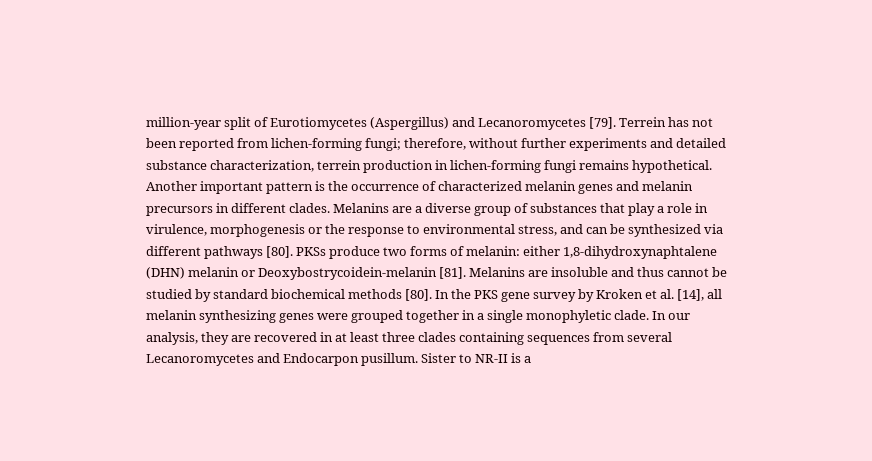million-year split of Eurotiomycetes (Aspergillus) and Lecanoromycetes [79]. Terrein has not been reported from lichen-forming fungi; therefore, without further experiments and detailed substance characterization, terrein production in lichen-forming fungi remains hypothetical.
Another important pattern is the occurrence of characterized melanin genes and melanin precursors in different clades. Melanins are a diverse group of substances that play a role in virulence, morphogenesis or the response to environmental stress, and can be synthesized via different pathways [80]. PKSs produce two forms of melanin: either 1,8-dihydroxynaphtalene (DHN) melanin or Deoxybostrycoidein-melanin [81]. Melanins are insoluble and thus cannot be studied by standard biochemical methods [80]. In the PKS gene survey by Kroken et al. [14], all melanin synthesizing genes were grouped together in a single monophyletic clade. In our analysis, they are recovered in at least three clades containing sequences from several Lecanoromycetes and Endocarpon pusillum. Sister to NR-II is a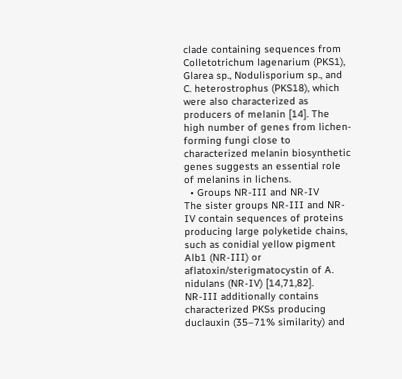clade containing sequences from Colletotrichum lagenarium (PKS1), Glarea sp., Nodulisporium sp., and C. heterostrophus (PKS18), which were also characterized as producers of melanin [14]. The high number of genes from lichen-forming fungi close to characterized melanin biosynthetic genes suggests an essential role of melanins in lichens.
  • Groups NR-III and NR-IV
The sister groups NR-III and NR-IV contain sequences of proteins producing large polyketide chains, such as conidial yellow pigment Alb1 (NR-III) or aflatoxin/sterigmatocystin of A. nidulans (NR-IV) [14,71,82].
NR-III additionally contains characterized PKSs producing duclauxin (35–71% similarity) and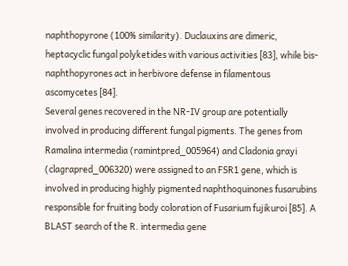naphthopyrone (100% similarity). Duclauxins are dimeric, heptacyclic fungal polyketides with various activities [83], while bis-naphthopyrones act in herbivore defense in filamentous ascomycetes [84].
Several genes recovered in the NR-IV group are potentially involved in producing different fungal pigments. The genes from Ramalina intermedia (ramintpred_005964) and Cladonia grayi (clagrapred_006320) were assigned to an FSR1 gene, which is involved in producing highly pigmented naphthoquinones fusarubins responsible for fruiting body coloration of Fusarium fujikuroi [85]. A BLAST search of the R. intermedia gene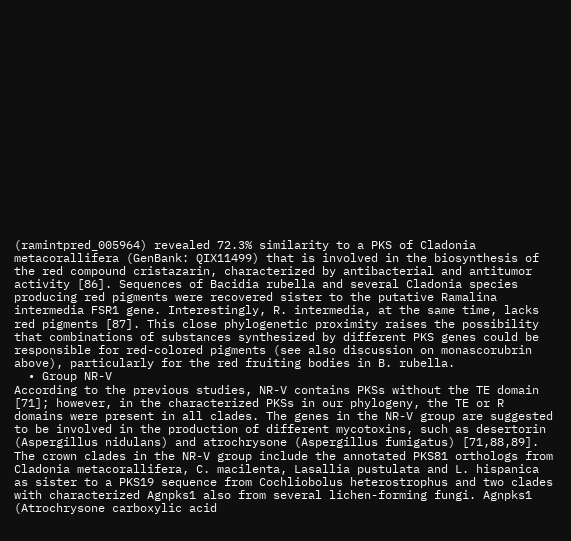(ramintpred_005964) revealed 72.3% similarity to a PKS of Cladonia metacorallifera (GenBank: QIX11499) that is involved in the biosynthesis of the red compound cristazarin, characterized by antibacterial and antitumor activity [86]. Sequences of Bacidia rubella and several Cladonia species producing red pigments were recovered sister to the putative Ramalina intermedia FSR1 gene. Interestingly, R. intermedia, at the same time, lacks red pigments [87]. This close phylogenetic proximity raises the possibility that combinations of substances synthesized by different PKS genes could be responsible for red-colored pigments (see also discussion on monascorubrin above), particularly for the red fruiting bodies in B. rubella.
  • Group NR-V
According to the previous studies, NR-V contains PKSs without the TE domain [71]; however, in the characterized PKSs in our phylogeny, the TE or R domains were present in all clades. The genes in the NR-V group are suggested to be involved in the production of different mycotoxins, such as desertorin (Aspergillus nidulans) and atrochrysone (Aspergillus fumigatus) [71,88,89].
The crown clades in the NR-V group include the annotated PKS81 orthologs from Cladonia metacorallifera, C. macilenta, Lasallia pustulata and L. hispanica as sister to a PKS19 sequence from Cochliobolus heterostrophus and two clades with characterized Agnpks1 also from several lichen-forming fungi. Agnpks1 (Atrochrysone carboxylic acid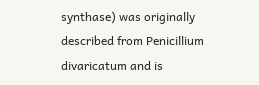synthase) was originally described from Penicillium divaricatum and is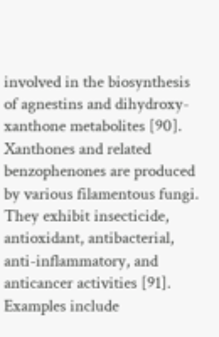involved in the biosynthesis of agnestins and dihydroxy-xanthone metabolites [90]. Xanthones and related benzophenones are produced by various filamentous fungi. They exhibit insecticide, antioxidant, antibacterial, anti-inflammatory, and anticancer activities [91]. Examples include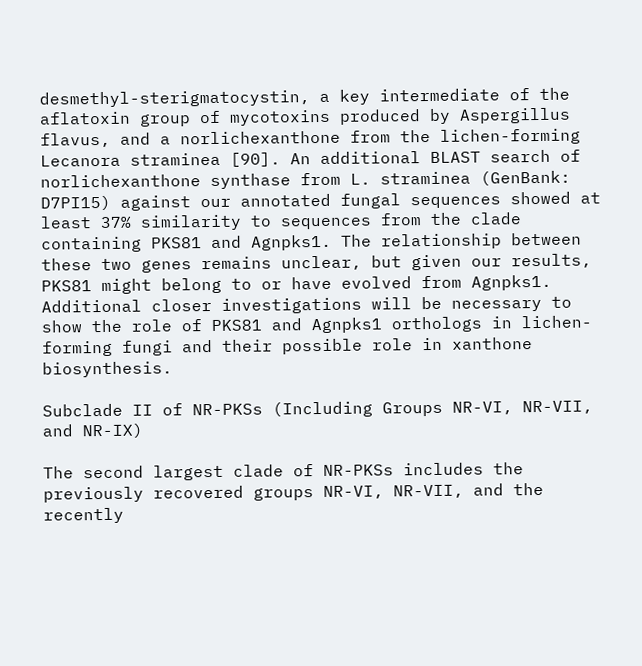desmethyl-sterigmatocystin, a key intermediate of the aflatoxin group of mycotoxins produced by Aspergillus flavus, and a norlichexanthone from the lichen-forming Lecanora straminea [90]. An additional BLAST search of norlichexanthone synthase from L. straminea (GenBank: D7PI15) against our annotated fungal sequences showed at least 37% similarity to sequences from the clade containing PKS81 and Agnpks1. The relationship between these two genes remains unclear, but given our results, PKS81 might belong to or have evolved from Agnpks1. Additional closer investigations will be necessary to show the role of PKS81 and Agnpks1 orthologs in lichen-forming fungi and their possible role in xanthone biosynthesis.

Subclade II of NR-PKSs (Including Groups NR-VI, NR-VII, and NR-IX)

The second largest clade of NR-PKSs includes the previously recovered groups NR-VI, NR-VII, and the recently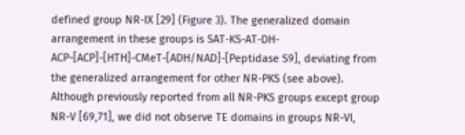defined group NR-IX [29] (Figure 3). The generalized domain arrangement in these groups is SAT-KS-AT-DH-ACP-[ACP]-[HTH]-CMeT-[ADH/NAD]-[Peptidase S9], deviating from the generalized arrangement for other NR-PKS (see above). Although previously reported from all NR-PKS groups except group NR-V [69,71], we did not observe TE domains in groups NR-VI,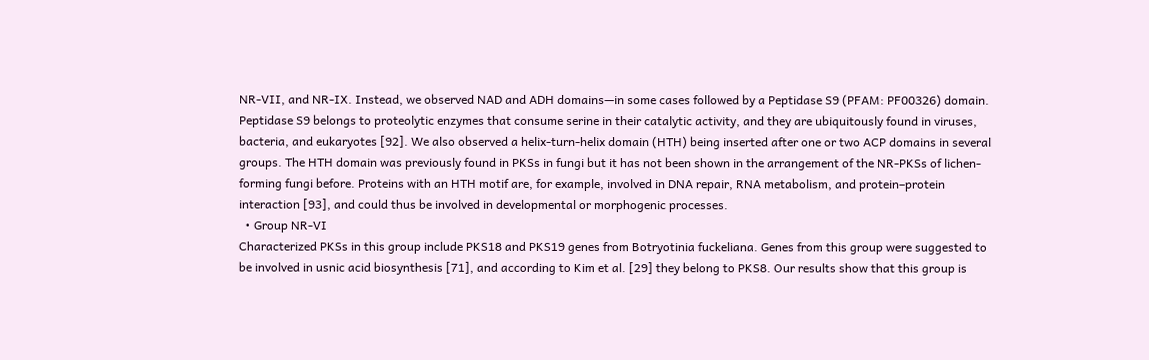NR-VII, and NR-IX. Instead, we observed NAD and ADH domains—in some cases followed by a Peptidase S9 (PFAM: PF00326) domain. Peptidase S9 belongs to proteolytic enzymes that consume serine in their catalytic activity, and they are ubiquitously found in viruses, bacteria, and eukaryotes [92]. We also observed a helix-turn-helix domain (HTH) being inserted after one or two ACP domains in several groups. The HTH domain was previously found in PKSs in fungi but it has not been shown in the arrangement of the NR-PKSs of lichen-forming fungi before. Proteins with an HTH motif are, for example, involved in DNA repair, RNA metabolism, and protein–protein interaction [93], and could thus be involved in developmental or morphogenic processes.
  • Group NR-VI
Characterized PKSs in this group include PKS18 and PKS19 genes from Botryotinia fuckeliana. Genes from this group were suggested to be involved in usnic acid biosynthesis [71], and according to Kim et al. [29] they belong to PKS8. Our results show that this group is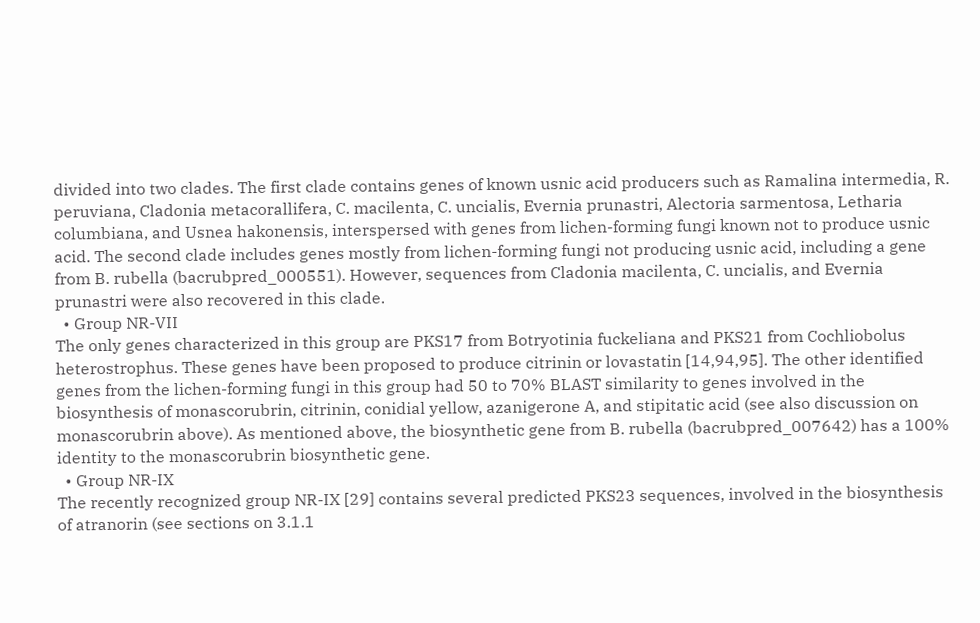divided into two clades. The first clade contains genes of known usnic acid producers such as Ramalina intermedia, R. peruviana, Cladonia metacorallifera, C. macilenta, C. uncialis, Evernia prunastri, Alectoria sarmentosa, Letharia columbiana, and Usnea hakonensis, interspersed with genes from lichen-forming fungi known not to produce usnic acid. The second clade includes genes mostly from lichen-forming fungi not producing usnic acid, including a gene from B. rubella (bacrubpred_000551). However, sequences from Cladonia macilenta, C. uncialis, and Evernia prunastri were also recovered in this clade.
  • Group NR-VII
The only genes characterized in this group are PKS17 from Botryotinia fuckeliana and PKS21 from Cochliobolus heterostrophus. These genes have been proposed to produce citrinin or lovastatin [14,94,95]. The other identified genes from the lichen-forming fungi in this group had 50 to 70% BLAST similarity to genes involved in the biosynthesis of monascorubrin, citrinin, conidial yellow, azanigerone A, and stipitatic acid (see also discussion on monascorubrin above). As mentioned above, the biosynthetic gene from B. rubella (bacrubpred_007642) has a 100% identity to the monascorubrin biosynthetic gene.
  • Group NR-IX
The recently recognized group NR-IX [29] contains several predicted PKS23 sequences, involved in the biosynthesis of atranorin (see sections on 3.1.1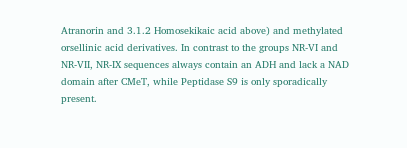Atranorin and 3.1.2 Homosekikaic acid above) and methylated orsellinic acid derivatives. In contrast to the groups NR-VI and NR-VII, NR-IX sequences always contain an ADH and lack a NAD domain after CMeT, while Peptidase S9 is only sporadically present.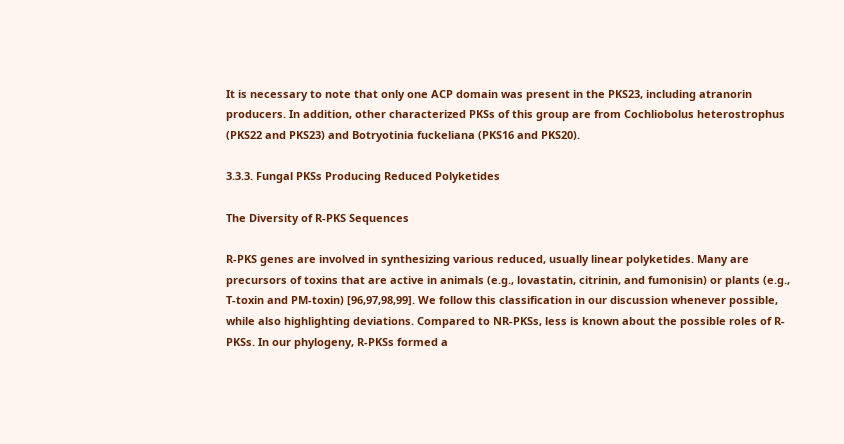It is necessary to note that only one ACP domain was present in the PKS23, including atranorin producers. In addition, other characterized PKSs of this group are from Cochliobolus heterostrophus (PKS22 and PKS23) and Botryotinia fuckeliana (PKS16 and PKS20).

3.3.3. Fungal PKSs Producing Reduced Polyketides

The Diversity of R-PKS Sequences

R-PKS genes are involved in synthesizing various reduced, usually linear polyketides. Many are precursors of toxins that are active in animals (e.g., lovastatin, citrinin, and fumonisin) or plants (e.g., T-toxin and PM-toxin) [96,97,98,99]. We follow this classification in our discussion whenever possible, while also highlighting deviations. Compared to NR-PKSs, less is known about the possible roles of R-PKSs. In our phylogeny, R-PKSs formed a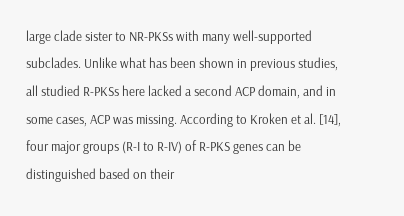large clade sister to NR-PKSs with many well-supported subclades. Unlike what has been shown in previous studies, all studied R-PKSs here lacked a second ACP domain, and in some cases, ACP was missing. According to Kroken et al. [14], four major groups (R-I to R-IV) of R-PKS genes can be distinguished based on their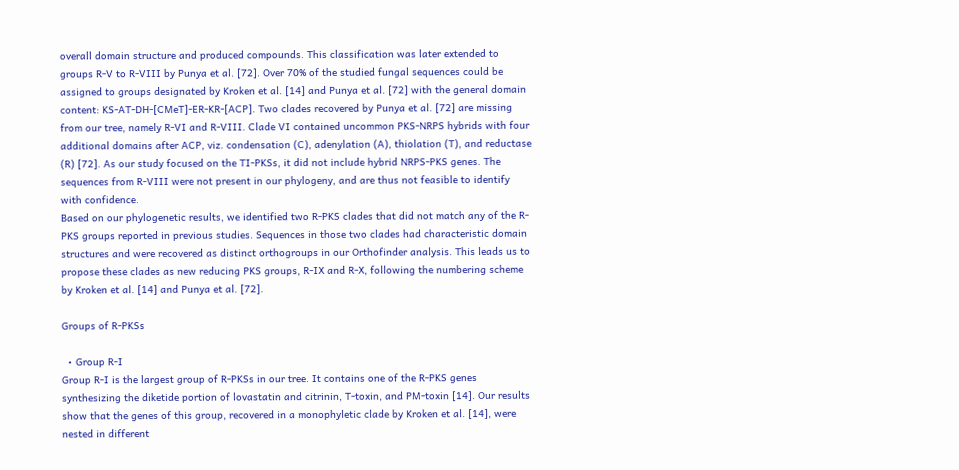overall domain structure and produced compounds. This classification was later extended to groups R-V to R-VIII by Punya et al. [72]. Over 70% of the studied fungal sequences could be assigned to groups designated by Kroken et al. [14] and Punya et al. [72] with the general domain content: KS-AT-DH-[CMeT]-ER-KR-[ACP]. Two clades recovered by Punya et al. [72] are missing from our tree, namely R-VI and R-VIII. Clade VI contained uncommon PKS-NRPS hybrids with four additional domains after ACP, viz. condensation (C), adenylation (A), thiolation (T), and reductase (R) [72]. As our study focused on the TI-PKSs, it did not include hybrid NRPS-PKS genes. The sequences from R-VIII were not present in our phylogeny, and are thus not feasible to identify with confidence.
Based on our phylogenetic results, we identified two R-PKS clades that did not match any of the R-PKS groups reported in previous studies. Sequences in those two clades had characteristic domain structures and were recovered as distinct orthogroups in our Orthofinder analysis. This leads us to propose these clades as new reducing PKS groups, R-IX and R-X, following the numbering scheme by Kroken et al. [14] and Punya et al. [72].

Groups of R-PKSs

  • Group R-I
Group R-I is the largest group of R-PKSs in our tree. It contains one of the R-PKS genes synthesizing the diketide portion of lovastatin and citrinin, T-toxin, and PM-toxin [14]. Our results show that the genes of this group, recovered in a monophyletic clade by Kroken et al. [14], were nested in different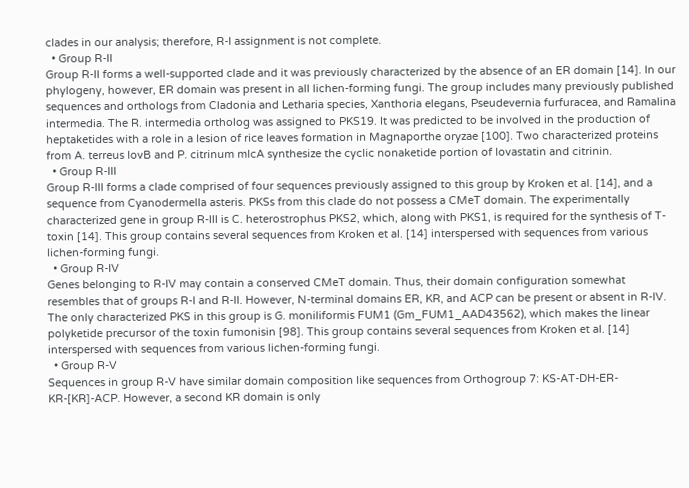clades in our analysis; therefore, R-I assignment is not complete.
  • Group R-II
Group R-II forms a well-supported clade and it was previously characterized by the absence of an ER domain [14]. In our phylogeny, however, ER domain was present in all lichen-forming fungi. The group includes many previously published sequences and orthologs from Cladonia and Letharia species, Xanthoria elegans, Pseudevernia furfuracea, and Ramalina intermedia. The R. intermedia ortholog was assigned to PKS19. It was predicted to be involved in the production of heptaketides with a role in a lesion of rice leaves formation in Magnaporthe oryzae [100]. Two characterized proteins from A. terreus lovB and P. citrinum mlcA synthesize the cyclic nonaketide portion of lovastatin and citrinin.
  • Group R-III
Group R-III forms a clade comprised of four sequences previously assigned to this group by Kroken et al. [14], and a sequence from Cyanodermella asteris. PKSs from this clade do not possess a CMeT domain. The experimentally characterized gene in group R-III is C. heterostrophus PKS2, which, along with PKS1, is required for the synthesis of T-toxin [14]. This group contains several sequences from Kroken et al. [14] interspersed with sequences from various lichen-forming fungi.
  • Group R-IV
Genes belonging to R-IV may contain a conserved CMeT domain. Thus, their domain configuration somewhat resembles that of groups R-I and R-II. However, N-terminal domains ER, KR, and ACP can be present or absent in R-IV. The only characterized PKS in this group is G. moniliformis FUM1 (Gm_FUM1_AAD43562), which makes the linear polyketide precursor of the toxin fumonisin [98]. This group contains several sequences from Kroken et al. [14] interspersed with sequences from various lichen-forming fungi.
  • Group R-V
Sequences in group R-V have similar domain composition like sequences from Orthogroup 7: KS-AT-DH-ER-KR-[KR]-ACP. However, a second KR domain is only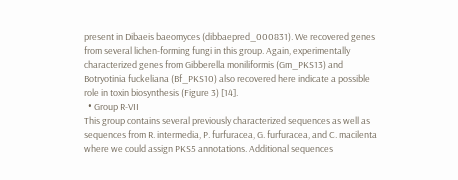present in Dibaeis baeomyces (dibbaepred_000831). We recovered genes from several lichen-forming fungi in this group. Again, experimentally characterized genes from Gibberella moniliformis (Gm_PKS13) and Botryotinia fuckeliana (Bf_PKS10) also recovered here indicate a possible role in toxin biosynthesis (Figure 3) [14].
  • Group R-VII
This group contains several previously characterized sequences as well as sequences from R. intermedia, P. furfuracea, G. furfuracea, and C. macilenta where we could assign PKS5 annotations. Additional sequences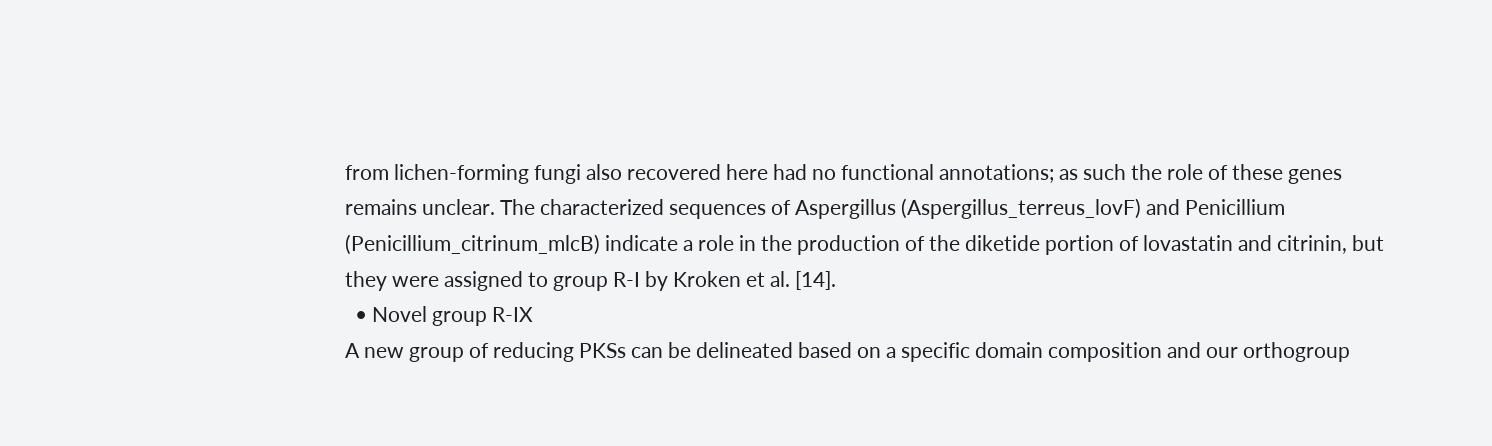from lichen-forming fungi also recovered here had no functional annotations; as such the role of these genes remains unclear. The characterized sequences of Aspergillus (Aspergillus_terreus_lovF) and Penicillium (Penicillium_citrinum_mlcB) indicate a role in the production of the diketide portion of lovastatin and citrinin, but they were assigned to group R-I by Kroken et al. [14].
  • Novel group R-IX
A new group of reducing PKSs can be delineated based on a specific domain composition and our orthogroup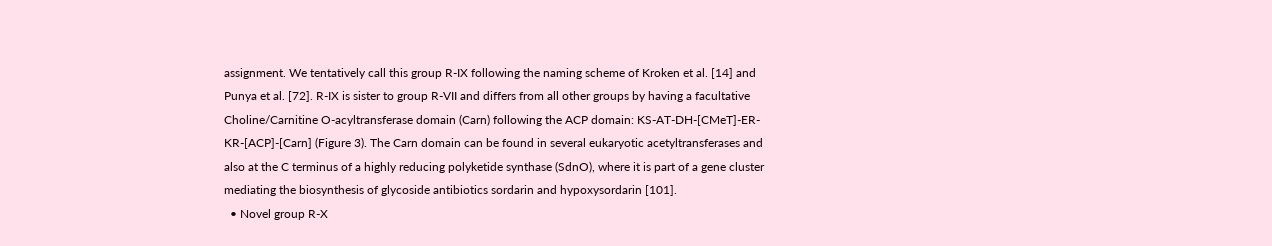assignment. We tentatively call this group R-IX following the naming scheme of Kroken et al. [14] and Punya et al. [72]. R-IX is sister to group R-VII and differs from all other groups by having a facultative Choline/Carnitine O-acyltransferase domain (Carn) following the ACP domain: KS-AT-DH-[CMeT]-ER-KR-[ACP]-[Carn] (Figure 3). The Carn domain can be found in several eukaryotic acetyltransferases and also at the C terminus of a highly reducing polyketide synthase (SdnO), where it is part of a gene cluster mediating the biosynthesis of glycoside antibiotics sordarin and hypoxysordarin [101].
  • Novel group R-X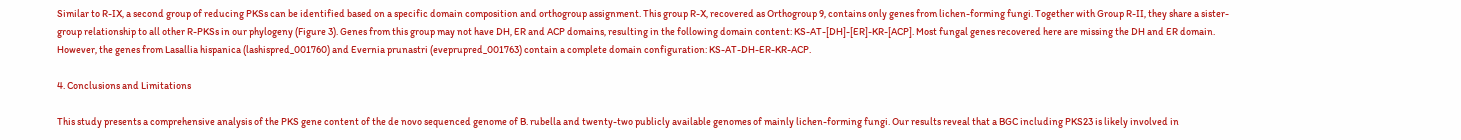Similar to R-IX, a second group of reducing PKSs can be identified based on a specific domain composition and orthogroup assignment. This group R-X, recovered as Orthogroup 9, contains only genes from lichen-forming fungi. Together with Group R-II, they share a sister-group relationship to all other R-PKSs in our phylogeny (Figure 3). Genes from this group may not have DH, ER and ACP domains, resulting in the following domain content: KS-AT-[DH]-[ER]-KR-[ACP]. Most fungal genes recovered here are missing the DH and ER domain. However, the genes from Lasallia hispanica (lashispred_001760) and Evernia prunastri (eveprupred_001763) contain a complete domain configuration: KS-AT-DH-ER-KR-ACP.

4. Conclusions and Limitations

This study presents a comprehensive analysis of the PKS gene content of the de novo sequenced genome of B. rubella and twenty-two publicly available genomes of mainly lichen-forming fungi. Our results reveal that a BGC including PKS23 is likely involved in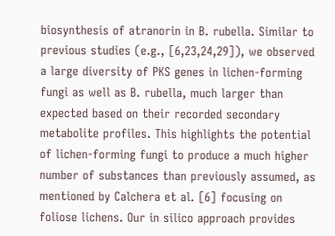biosynthesis of atranorin in B. rubella. Similar to previous studies (e.g., [6,23,24,29]), we observed a large diversity of PKS genes in lichen-forming fungi as well as B. rubella, much larger than expected based on their recorded secondary metabolite profiles. This highlights the potential of lichen-forming fungi to produce a much higher number of substances than previously assumed, as mentioned by Calchera et al. [6] focusing on foliose lichens. Our in silico approach provides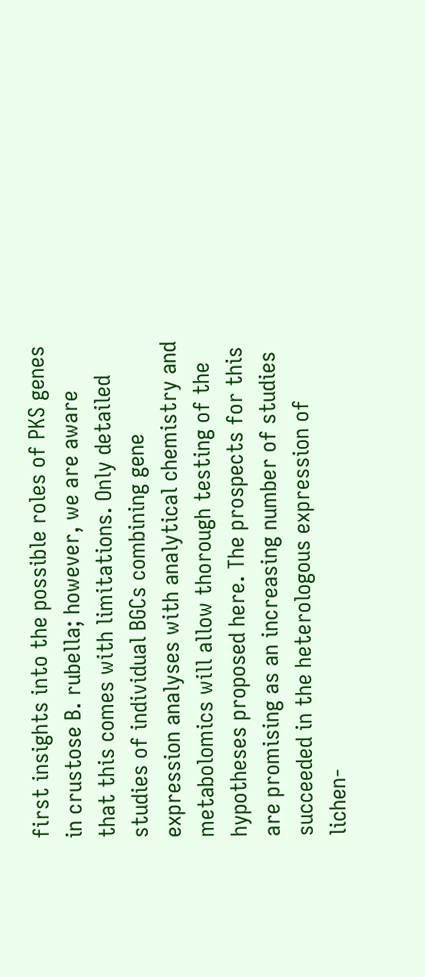first insights into the possible roles of PKS genes in crustose B. rubella; however, we are aware that this comes with limitations. Only detailed studies of individual BGCs combining gene expression analyses with analytical chemistry and metabolomics will allow thorough testing of the hypotheses proposed here. The prospects for this are promising as an increasing number of studies succeeded in the heterologous expression of lichen-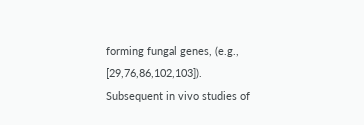forming fungal genes, (e.g., [29,76,86,102,103]). Subsequent in vivo studies of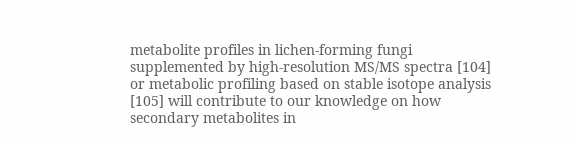metabolite profiles in lichen-forming fungi supplemented by high-resolution MS/MS spectra [104] or metabolic profiling based on stable isotope analysis [105] will contribute to our knowledge on how secondary metabolites in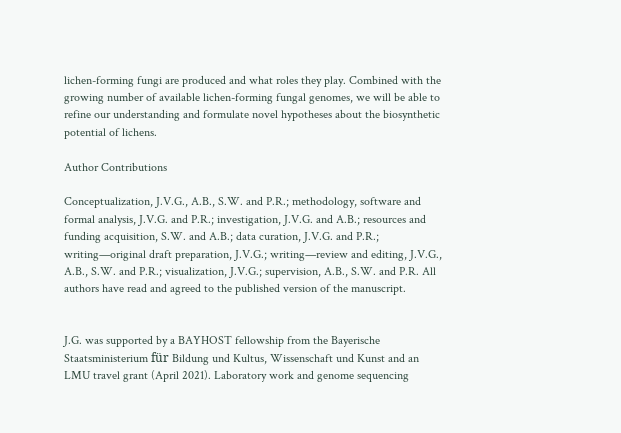lichen-forming fungi are produced and what roles they play. Combined with the growing number of available lichen-forming fungal genomes, we will be able to refine our understanding and formulate novel hypotheses about the biosynthetic potential of lichens.

Author Contributions

Conceptualization, J.V.G., A.B., S.W. and P.R.; methodology, software and formal analysis, J.V.G. and P.R.; investigation, J.V.G. and A.B.; resources and funding acquisition, S.W. and A.B.; data curation, J.V.G. and P.R.; writing—original draft preparation, J.V.G.; writing—review and editing, J.V.G., A.B., S.W. and P.R.; visualization, J.V.G.; supervision, A.B., S.W. and P.R. All authors have read and agreed to the published version of the manuscript.


J.G. was supported by a BAYHOST fellowship from the Bayerische Staatsministerium für Bildung und Kultus, Wissenschaft und Kunst and an LMU travel grant (April 2021). Laboratory work and genome sequencing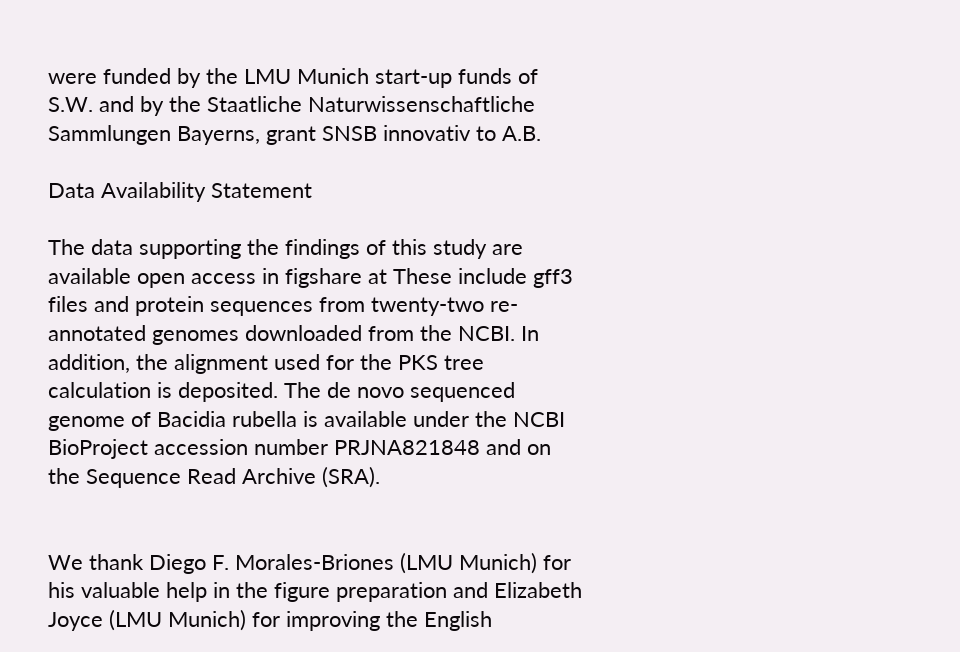were funded by the LMU Munich start-up funds of S.W. and by the Staatliche Naturwissenschaftliche Sammlungen Bayerns, grant SNSB innovativ to A.B.

Data Availability Statement

The data supporting the findings of this study are available open access in figshare at These include gff3 files and protein sequences from twenty-two re-annotated genomes downloaded from the NCBI. In addition, the alignment used for the PKS tree calculation is deposited. The de novo sequenced genome of Bacidia rubella is available under the NCBI BioProject accession number PRJNA821848 and on the Sequence Read Archive (SRA).


We thank Diego F. Morales-Briones (LMU Munich) for his valuable help in the figure preparation and Elizabeth Joyce (LMU Munich) for improving the English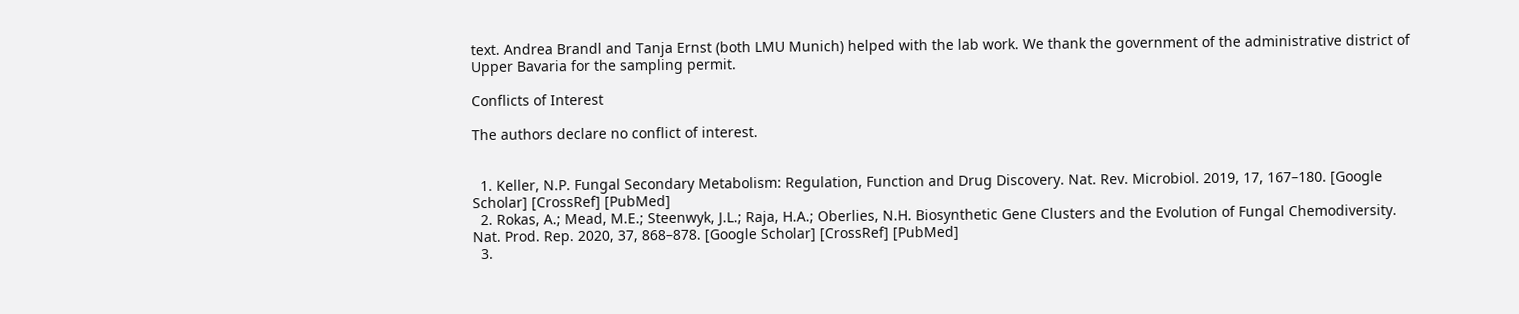text. Andrea Brandl and Tanja Ernst (both LMU Munich) helped with the lab work. We thank the government of the administrative district of Upper Bavaria for the sampling permit.

Conflicts of Interest

The authors declare no conflict of interest.


  1. Keller, N.P. Fungal Secondary Metabolism: Regulation, Function and Drug Discovery. Nat. Rev. Microbiol. 2019, 17, 167–180. [Google Scholar] [CrossRef] [PubMed]
  2. Rokas, A.; Mead, M.E.; Steenwyk, J.L.; Raja, H.A.; Oberlies, N.H. Biosynthetic Gene Clusters and the Evolution of Fungal Chemodiversity. Nat. Prod. Rep. 2020, 37, 868–878. [Google Scholar] [CrossRef] [PubMed]
  3.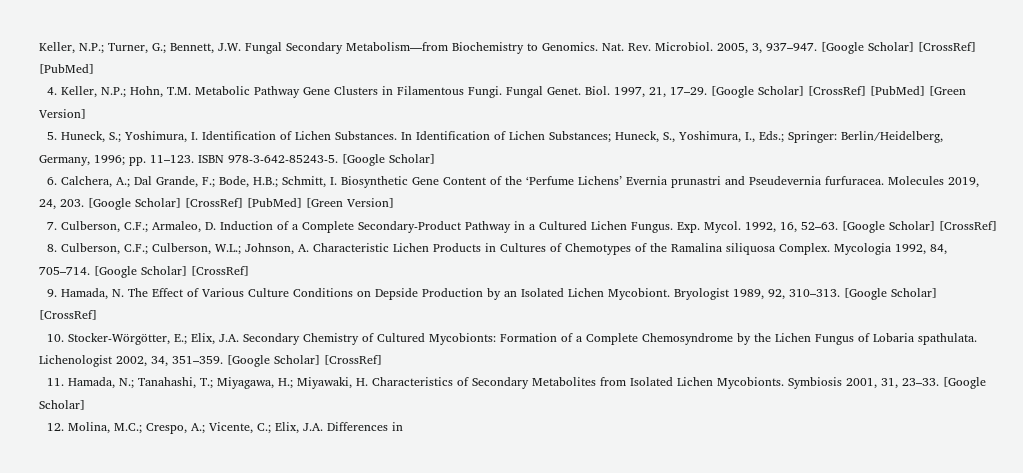Keller, N.P.; Turner, G.; Bennett, J.W. Fungal Secondary Metabolism—from Biochemistry to Genomics. Nat. Rev. Microbiol. 2005, 3, 937–947. [Google Scholar] [CrossRef] [PubMed]
  4. Keller, N.P.; Hohn, T.M. Metabolic Pathway Gene Clusters in Filamentous Fungi. Fungal Genet. Biol. 1997, 21, 17–29. [Google Scholar] [CrossRef] [PubMed] [Green Version]
  5. Huneck, S.; Yoshimura, I. Identification of Lichen Substances. In Identification of Lichen Substances; Huneck, S., Yoshimura, I., Eds.; Springer: Berlin/Heidelberg, Germany, 1996; pp. 11–123. ISBN 978-3-642-85243-5. [Google Scholar]
  6. Calchera, A.; Dal Grande, F.; Bode, H.B.; Schmitt, I. Biosynthetic Gene Content of the ‘Perfume Lichens’ Evernia prunastri and Pseudevernia furfuracea. Molecules 2019, 24, 203. [Google Scholar] [CrossRef] [PubMed] [Green Version]
  7. Culberson, C.F.; Armaleo, D. Induction of a Complete Secondary-Product Pathway in a Cultured Lichen Fungus. Exp. Mycol. 1992, 16, 52–63. [Google Scholar] [CrossRef]
  8. Culberson, C.F.; Culberson, W.L.; Johnson, A. Characteristic Lichen Products in Cultures of Chemotypes of the Ramalina siliquosa Complex. Mycologia 1992, 84, 705–714. [Google Scholar] [CrossRef]
  9. Hamada, N. The Effect of Various Culture Conditions on Depside Production by an Isolated Lichen Mycobiont. Bryologist 1989, 92, 310–313. [Google Scholar] [CrossRef]
  10. Stocker-Wörgötter, E.; Elix, J.A. Secondary Chemistry of Cultured Mycobionts: Formation of a Complete Chemosyndrome by the Lichen Fungus of Lobaria spathulata. Lichenologist 2002, 34, 351–359. [Google Scholar] [CrossRef]
  11. Hamada, N.; Tanahashi, T.; Miyagawa, H.; Miyawaki, H. Characteristics of Secondary Metabolites from Isolated Lichen Mycobionts. Symbiosis 2001, 31, 23–33. [Google Scholar]
  12. Molina, M.C.; Crespo, A.; Vicente, C.; Elix, J.A. Differences in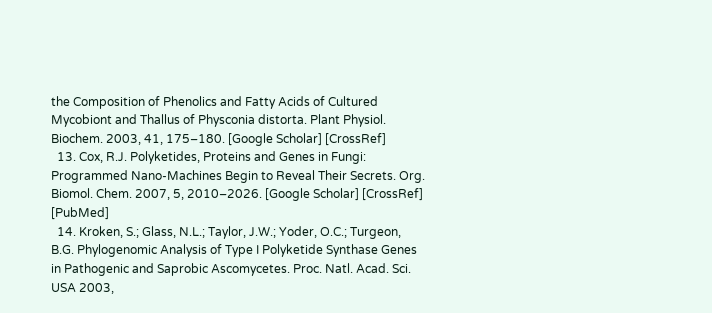the Composition of Phenolics and Fatty Acids of Cultured Mycobiont and Thallus of Physconia distorta. Plant Physiol. Biochem. 2003, 41, 175–180. [Google Scholar] [CrossRef]
  13. Cox, R.J. Polyketides, Proteins and Genes in Fungi: Programmed Nano-Machines Begin to Reveal Their Secrets. Org. Biomol. Chem. 2007, 5, 2010–2026. [Google Scholar] [CrossRef] [PubMed]
  14. Kroken, S.; Glass, N.L.; Taylor, J.W.; Yoder, O.C.; Turgeon, B.G. Phylogenomic Analysis of Type I Polyketide Synthase Genes in Pathogenic and Saprobic Ascomycetes. Proc. Natl. Acad. Sci. USA 2003,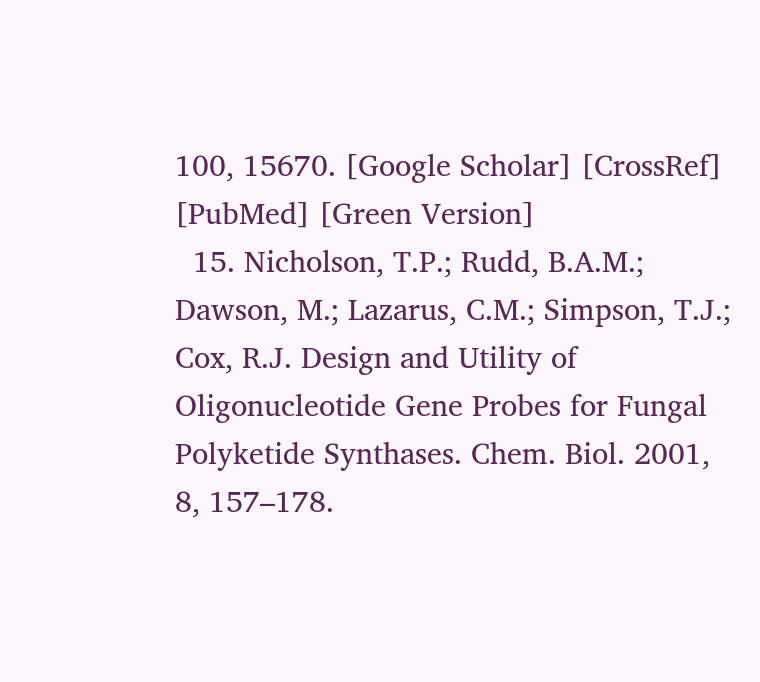100, 15670. [Google Scholar] [CrossRef] [PubMed] [Green Version]
  15. Nicholson, T.P.; Rudd, B.A.M.; Dawson, M.; Lazarus, C.M.; Simpson, T.J.; Cox, R.J. Design and Utility of Oligonucleotide Gene Probes for Fungal Polyketide Synthases. Chem. Biol. 2001, 8, 157–178.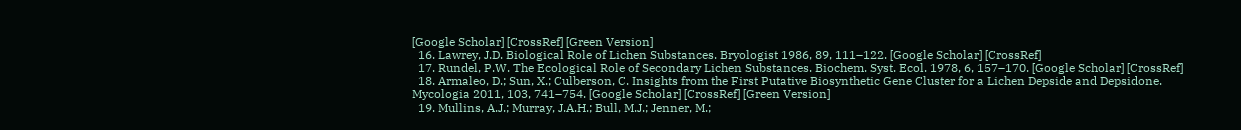[Google Scholar] [CrossRef] [Green Version]
  16. Lawrey, J.D. Biological Role of Lichen Substances. Bryologist 1986, 89, 111–122. [Google Scholar] [CrossRef]
  17. Rundel, P.W. The Ecological Role of Secondary Lichen Substances. Biochem. Syst. Ecol. 1978, 6, 157–170. [Google Scholar] [CrossRef]
  18. Armaleo, D.; Sun, X.; Culberson, C. Insights from the First Putative Biosynthetic Gene Cluster for a Lichen Depside and Depsidone. Mycologia 2011, 103, 741–754. [Google Scholar] [CrossRef] [Green Version]
  19. Mullins, A.J.; Murray, J.A.H.; Bull, M.J.; Jenner, M.;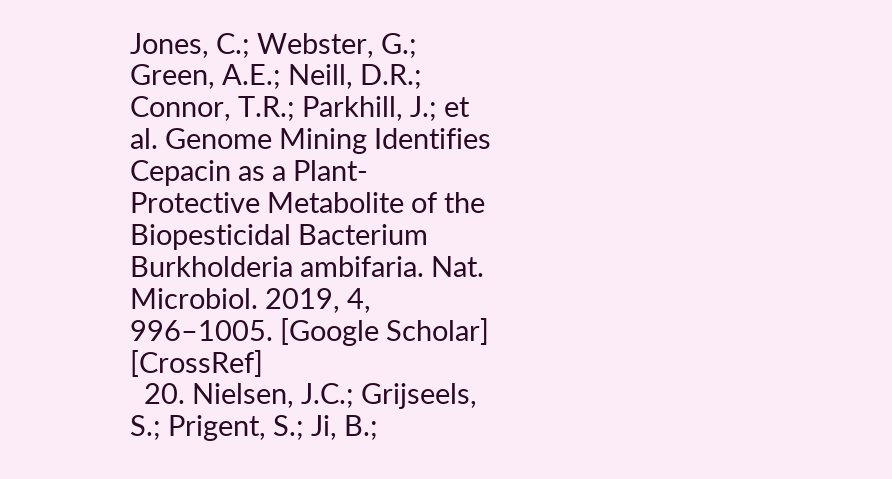Jones, C.; Webster, G.; Green, A.E.; Neill, D.R.; Connor, T.R.; Parkhill, J.; et al. Genome Mining Identifies Cepacin as a Plant-Protective Metabolite of the Biopesticidal Bacterium Burkholderia ambifaria. Nat. Microbiol. 2019, 4, 996–1005. [Google Scholar] [CrossRef]
  20. Nielsen, J.C.; Grijseels, S.; Prigent, S.; Ji, B.;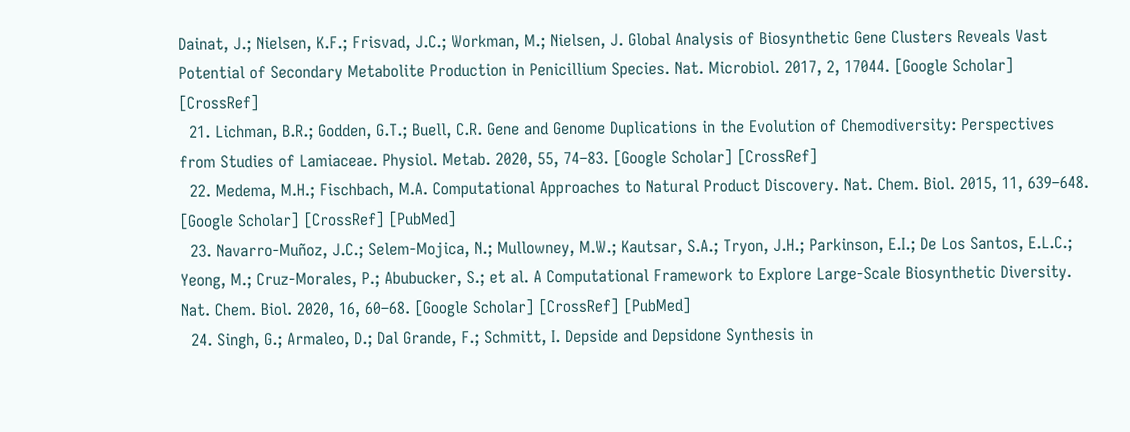Dainat, J.; Nielsen, K.F.; Frisvad, J.C.; Workman, M.; Nielsen, J. Global Analysis of Biosynthetic Gene Clusters Reveals Vast Potential of Secondary Metabolite Production in Penicillium Species. Nat. Microbiol. 2017, 2, 17044. [Google Scholar] [CrossRef]
  21. Lichman, B.R.; Godden, G.T.; Buell, C.R. Gene and Genome Duplications in the Evolution of Chemodiversity: Perspectives from Studies of Lamiaceae. Physiol. Metab. 2020, 55, 74–83. [Google Scholar] [CrossRef]
  22. Medema, M.H.; Fischbach, M.A. Computational Approaches to Natural Product Discovery. Nat. Chem. Biol. 2015, 11, 639–648. [Google Scholar] [CrossRef] [PubMed]
  23. Navarro-Muñoz, J.C.; Selem-Mojica, N.; Mullowney, M.W.; Kautsar, S.A.; Tryon, J.H.; Parkinson, E.I.; De Los Santos, E.L.C.; Yeong, M.; Cruz-Morales, P.; Abubucker, S.; et al. A Computational Framework to Explore Large-Scale Biosynthetic Diversity. Nat. Chem. Biol. 2020, 16, 60–68. [Google Scholar] [CrossRef] [PubMed]
  24. Singh, G.; Armaleo, D.; Dal Grande, F.; Schmitt, I. Depside and Depsidone Synthesis in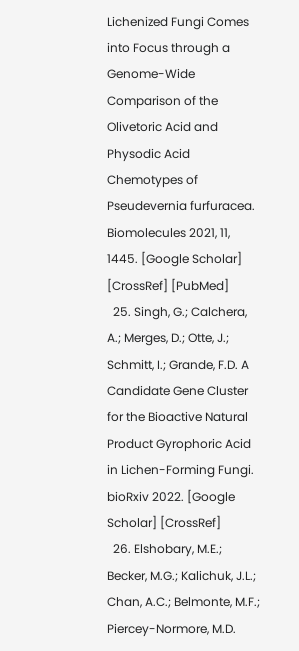Lichenized Fungi Comes into Focus through a Genome-Wide Comparison of the Olivetoric Acid and Physodic Acid Chemotypes of Pseudevernia furfuracea. Biomolecules 2021, 11, 1445. [Google Scholar] [CrossRef] [PubMed]
  25. Singh, G.; Calchera, A.; Merges, D.; Otte, J.; Schmitt, I.; Grande, F.D. A Candidate Gene Cluster for the Bioactive Natural Product Gyrophoric Acid in Lichen-Forming Fungi. bioRxiv 2022. [Google Scholar] [CrossRef]
  26. Elshobary, M.E.; Becker, M.G.; Kalichuk, J.L.; Chan, A.C.; Belmonte, M.F.; Piercey-Normore, M.D.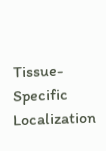Tissue-Specific Localization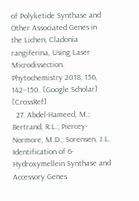of Polyketide Synthase and Other Associated Genes in the Lichen, Cladonia rangiferina, Using Laser Microdissection. Phytochemistry 2018, 156, 142–150. [Google Scholar] [CrossRef]
  27. Abdel-Hameed, M.; Bertrand, R.L.; Piercey-Normore, M.D.; Sorensen, J.L. Identification of 6-Hydroxymellein Synthase and Accessory Genes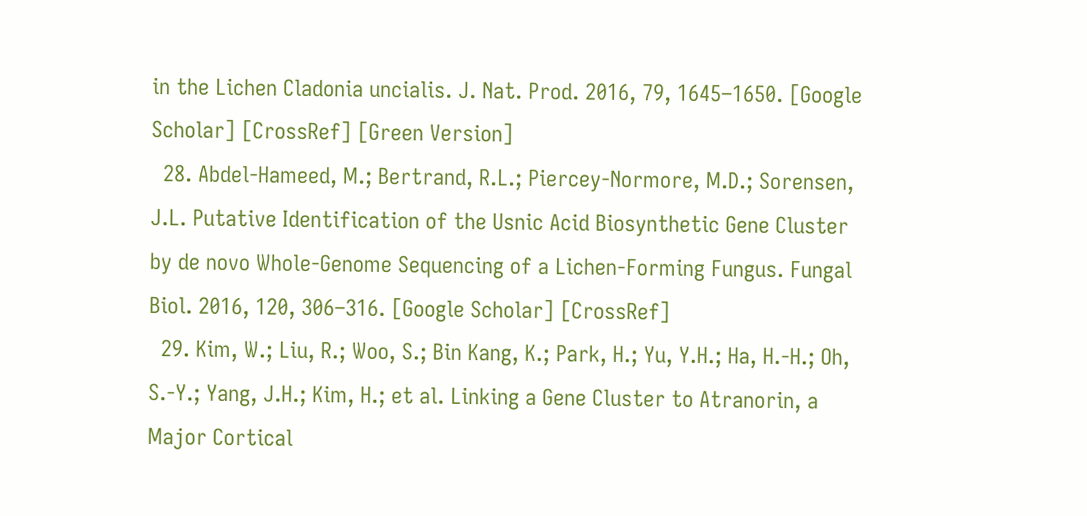in the Lichen Cladonia uncialis. J. Nat. Prod. 2016, 79, 1645–1650. [Google Scholar] [CrossRef] [Green Version]
  28. Abdel-Hameed, M.; Bertrand, R.L.; Piercey-Normore, M.D.; Sorensen, J.L. Putative Identification of the Usnic Acid Biosynthetic Gene Cluster by de novo Whole-Genome Sequencing of a Lichen-Forming Fungus. Fungal Biol. 2016, 120, 306–316. [Google Scholar] [CrossRef]
  29. Kim, W.; Liu, R.; Woo, S.; Bin Kang, K.; Park, H.; Yu, Y.H.; Ha, H.-H.; Oh, S.-Y.; Yang, J.H.; Kim, H.; et al. Linking a Gene Cluster to Atranorin, a Major Cortical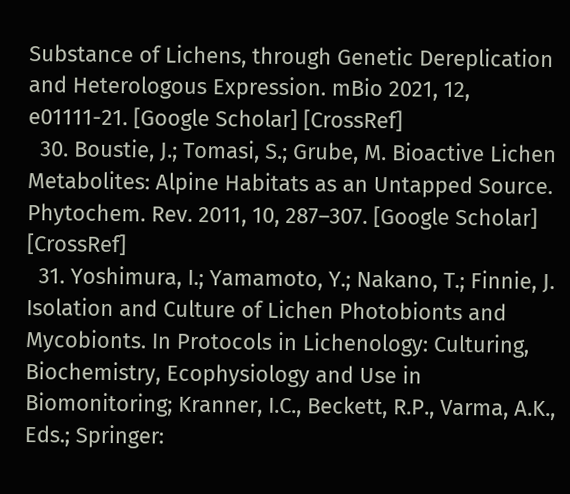Substance of Lichens, through Genetic Dereplication and Heterologous Expression. mBio 2021, 12, e01111-21. [Google Scholar] [CrossRef]
  30. Boustie, J.; Tomasi, S.; Grube, M. Bioactive Lichen Metabolites: Alpine Habitats as an Untapped Source. Phytochem. Rev. 2011, 10, 287–307. [Google Scholar] [CrossRef]
  31. Yoshimura, I.; Yamamoto, Y.; Nakano, T.; Finnie, J. Isolation and Culture of Lichen Photobionts and Mycobionts. In Protocols in Lichenology: Culturing, Biochemistry, Ecophysiology and Use in Biomonitoring; Kranner, I.C., Beckett, R.P., Varma, A.K., Eds.; Springer: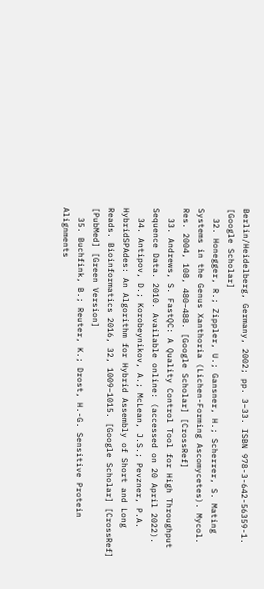Berlin/Heidelberg, Germany, 2002; pp. 3–33. ISBN 978-3-642-56359-1. [Google Scholar]
  32. Honegger, R.; Zippler, U.; Gansner, H.; Scherrer, S. Mating Systems in the Genus Xanthoria (Lichen-Forming Ascomycetes). Mycol. Res. 2004, 108, 480–488. [Google Scholar] [CrossRef]
  33. Andrews, S. FastQC: A Quality Control Tool for High Throughput Sequence Data. 2010. Available online: (accessed on 20 April 2022).
  34. Antipov, D.; Korobeynikov, A.; McLean, J.S.; Pevzner, P.A. HybridSPAdes: An Algorithm for Hybrid Assembly of Short and Long Reads. Bioinformatics 2016, 32, 1009–1015. [Google Scholar] [CrossRef] [PubMed] [Green Version]
  35. Buchfink, B.; Reuter, K.; Drost, H.-G. Sensitive Protein Alignments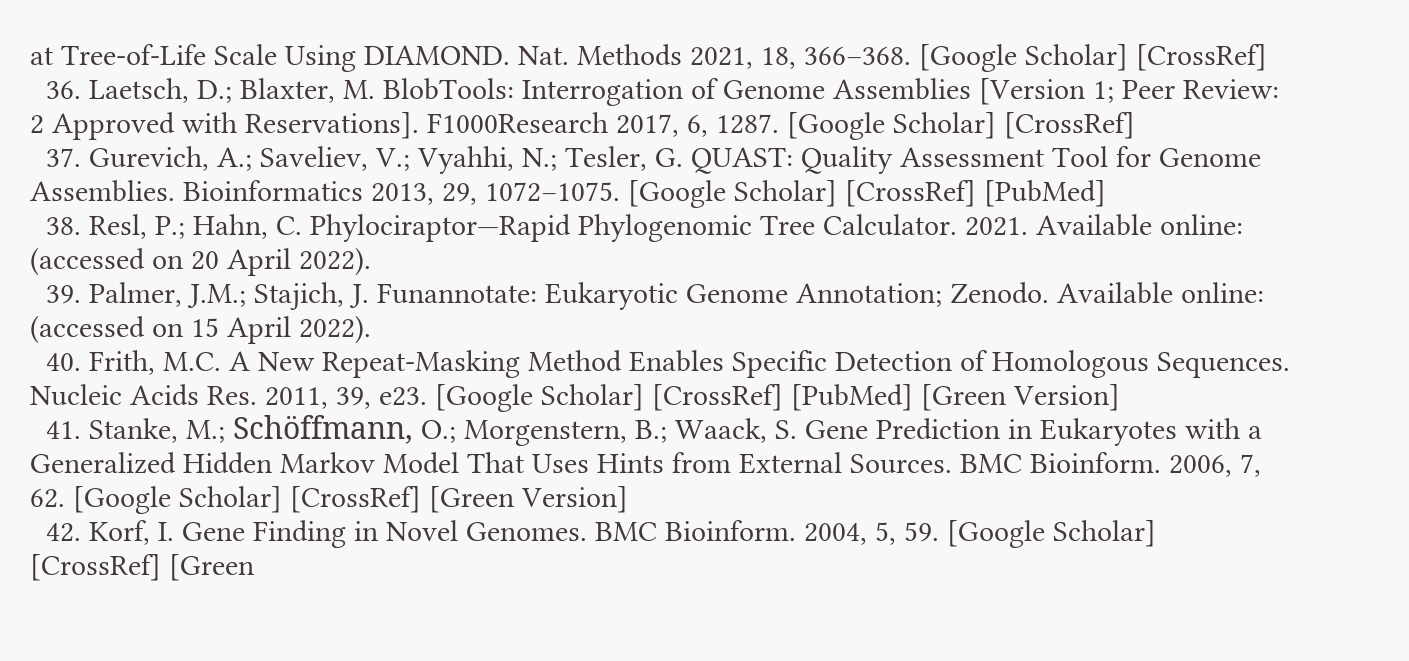at Tree-of-Life Scale Using DIAMOND. Nat. Methods 2021, 18, 366–368. [Google Scholar] [CrossRef]
  36. Laetsch, D.; Blaxter, M. BlobTools: Interrogation of Genome Assemblies [Version 1; Peer Review: 2 Approved with Reservations]. F1000Research 2017, 6, 1287. [Google Scholar] [CrossRef]
  37. Gurevich, A.; Saveliev, V.; Vyahhi, N.; Tesler, G. QUAST: Quality Assessment Tool for Genome Assemblies. Bioinformatics 2013, 29, 1072–1075. [Google Scholar] [CrossRef] [PubMed]
  38. Resl, P.; Hahn, C. Phylociraptor—Rapid Phylogenomic Tree Calculator. 2021. Available online: (accessed on 20 April 2022).
  39. Palmer, J.M.; Stajich, J. Funannotate: Eukaryotic Genome Annotation; Zenodo. Available online: (accessed on 15 April 2022).
  40. Frith, M.C. A New Repeat-Masking Method Enables Specific Detection of Homologous Sequences. Nucleic Acids Res. 2011, 39, e23. [Google Scholar] [CrossRef] [PubMed] [Green Version]
  41. Stanke, M.; Schöffmann, O.; Morgenstern, B.; Waack, S. Gene Prediction in Eukaryotes with a Generalized Hidden Markov Model That Uses Hints from External Sources. BMC Bioinform. 2006, 7, 62. [Google Scholar] [CrossRef] [Green Version]
  42. Korf, I. Gene Finding in Novel Genomes. BMC Bioinform. 2004, 5, 59. [Google Scholar] [CrossRef] [Green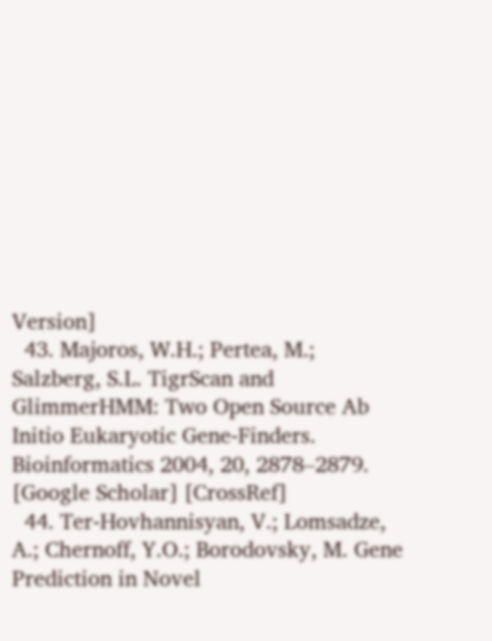Version]
  43. Majoros, W.H.; Pertea, M.; Salzberg, S.L. TigrScan and GlimmerHMM: Two Open Source Ab Initio Eukaryotic Gene-Finders. Bioinformatics 2004, 20, 2878–2879. [Google Scholar] [CrossRef]
  44. Ter-Hovhannisyan, V.; Lomsadze, A.; Chernoff, Y.O.; Borodovsky, M. Gene Prediction in Novel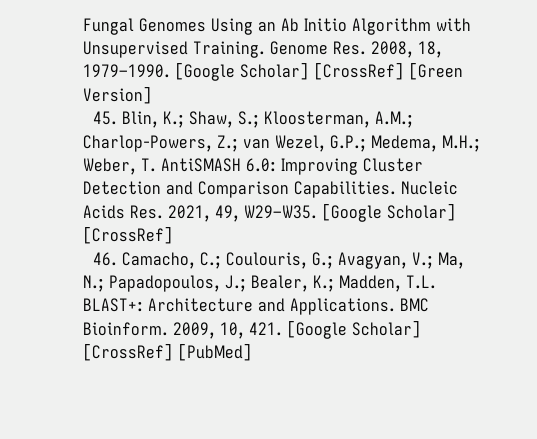Fungal Genomes Using an Ab Initio Algorithm with Unsupervised Training. Genome Res. 2008, 18, 1979–1990. [Google Scholar] [CrossRef] [Green Version]
  45. Blin, K.; Shaw, S.; Kloosterman, A.M.; Charlop-Powers, Z.; van Wezel, G.P.; Medema, M.H.; Weber, T. AntiSMASH 6.0: Improving Cluster Detection and Comparison Capabilities. Nucleic Acids Res. 2021, 49, W29–W35. [Google Scholar] [CrossRef]
  46. Camacho, C.; Coulouris, G.; Avagyan, V.; Ma, N.; Papadopoulos, J.; Bealer, K.; Madden, T.L. BLAST+: Architecture and Applications. BMC Bioinform. 2009, 10, 421. [Google Scholar] [CrossRef] [PubMed]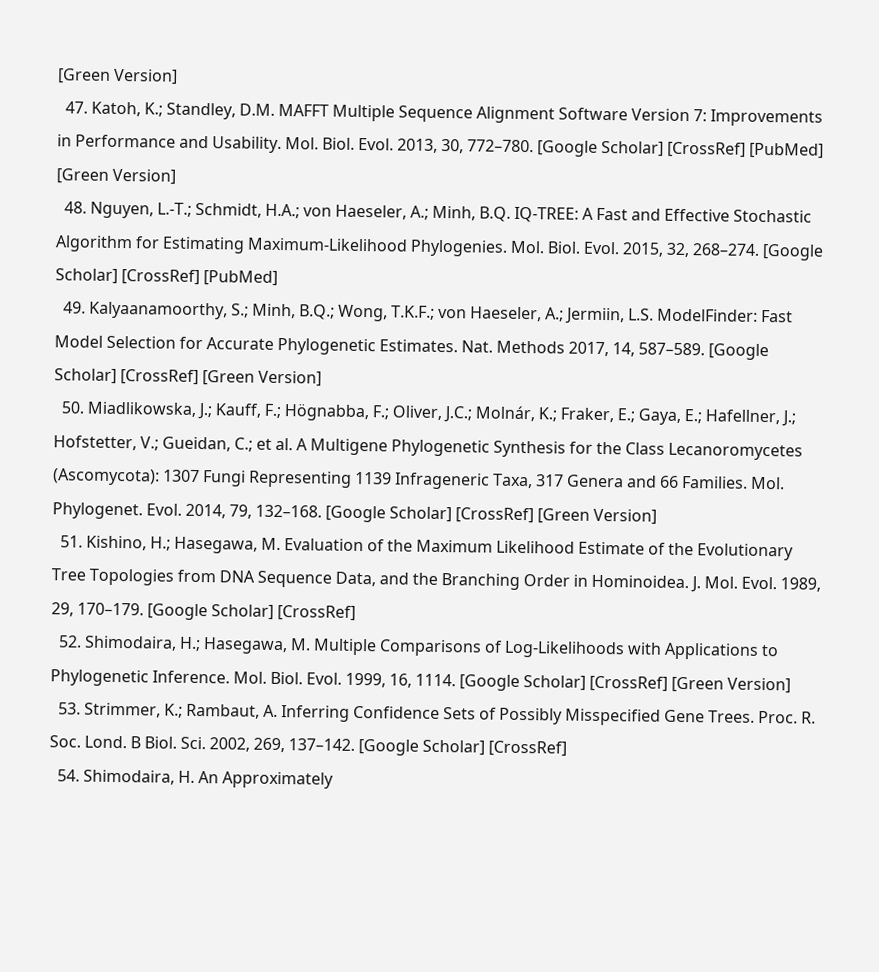[Green Version]
  47. Katoh, K.; Standley, D.M. MAFFT Multiple Sequence Alignment Software Version 7: Improvements in Performance and Usability. Mol. Biol. Evol. 2013, 30, 772–780. [Google Scholar] [CrossRef] [PubMed] [Green Version]
  48. Nguyen, L.-T.; Schmidt, H.A.; von Haeseler, A.; Minh, B.Q. IQ-TREE: A Fast and Effective Stochastic Algorithm for Estimating Maximum-Likelihood Phylogenies. Mol. Biol. Evol. 2015, 32, 268–274. [Google Scholar] [CrossRef] [PubMed]
  49. Kalyaanamoorthy, S.; Minh, B.Q.; Wong, T.K.F.; von Haeseler, A.; Jermiin, L.S. ModelFinder: Fast Model Selection for Accurate Phylogenetic Estimates. Nat. Methods 2017, 14, 587–589. [Google Scholar] [CrossRef] [Green Version]
  50. Miadlikowska, J.; Kauff, F.; Högnabba, F.; Oliver, J.C.; Molnár, K.; Fraker, E.; Gaya, E.; Hafellner, J.; Hofstetter, V.; Gueidan, C.; et al. A Multigene Phylogenetic Synthesis for the Class Lecanoromycetes (Ascomycota): 1307 Fungi Representing 1139 Infrageneric Taxa, 317 Genera and 66 Families. Mol. Phylogenet. Evol. 2014, 79, 132–168. [Google Scholar] [CrossRef] [Green Version]
  51. Kishino, H.; Hasegawa, M. Evaluation of the Maximum Likelihood Estimate of the Evolutionary Tree Topologies from DNA Sequence Data, and the Branching Order in Hominoidea. J. Mol. Evol. 1989, 29, 170–179. [Google Scholar] [CrossRef]
  52. Shimodaira, H.; Hasegawa, M. Multiple Comparisons of Log-Likelihoods with Applications to Phylogenetic Inference. Mol. Biol. Evol. 1999, 16, 1114. [Google Scholar] [CrossRef] [Green Version]
  53. Strimmer, K.; Rambaut, A. Inferring Confidence Sets of Possibly Misspecified Gene Trees. Proc. R. Soc. Lond. B Biol. Sci. 2002, 269, 137–142. [Google Scholar] [CrossRef]
  54. Shimodaira, H. An Approximately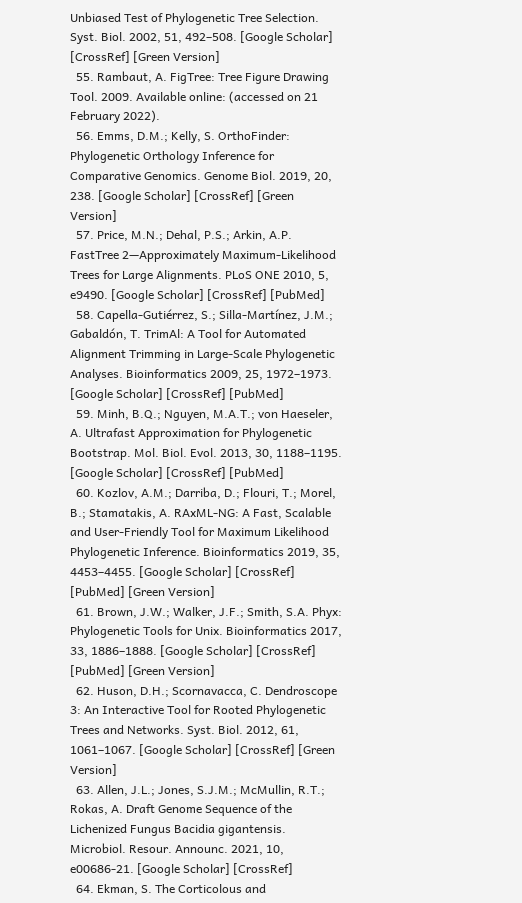Unbiased Test of Phylogenetic Tree Selection. Syst. Biol. 2002, 51, 492–508. [Google Scholar] [CrossRef] [Green Version]
  55. Rambaut, A. FigTree: Tree Figure Drawing Tool. 2009. Available online: (accessed on 21 February 2022).
  56. Emms, D.M.; Kelly, S. OrthoFinder: Phylogenetic Orthology Inference for Comparative Genomics. Genome Biol. 2019, 20, 238. [Google Scholar] [CrossRef] [Green Version]
  57. Price, M.N.; Dehal, P.S.; Arkin, A.P. FastTree 2—Approximately Maximum-Likelihood Trees for Large Alignments. PLoS ONE 2010, 5, e9490. [Google Scholar] [CrossRef] [PubMed]
  58. Capella-Gutiérrez, S.; Silla-Martínez, J.M.; Gabaldón, T. TrimAl: A Tool for Automated Alignment Trimming in Large-Scale Phylogenetic Analyses. Bioinformatics 2009, 25, 1972–1973. [Google Scholar] [CrossRef] [PubMed]
  59. Minh, B.Q.; Nguyen, M.A.T.; von Haeseler, A. Ultrafast Approximation for Phylogenetic Bootstrap. Mol. Biol. Evol. 2013, 30, 1188–1195. [Google Scholar] [CrossRef] [PubMed]
  60. Kozlov, A.M.; Darriba, D.; Flouri, T.; Morel, B.; Stamatakis, A. RAxML-NG: A Fast, Scalable and User-Friendly Tool for Maximum Likelihood Phylogenetic Inference. Bioinformatics 2019, 35, 4453–4455. [Google Scholar] [CrossRef] [PubMed] [Green Version]
  61. Brown, J.W.; Walker, J.F.; Smith, S.A. Phyx: Phylogenetic Tools for Unix. Bioinformatics 2017, 33, 1886–1888. [Google Scholar] [CrossRef] [PubMed] [Green Version]
  62. Huson, D.H.; Scornavacca, C. Dendroscope 3: An Interactive Tool for Rooted Phylogenetic Trees and Networks. Syst. Biol. 2012, 61, 1061–1067. [Google Scholar] [CrossRef] [Green Version]
  63. Allen, J.L.; Jones, S.J.M.; McMullin, R.T.; Rokas, A. Draft Genome Sequence of the Lichenized Fungus Bacidia gigantensis. Microbiol. Resour. Announc. 2021, 10, e00686-21. [Google Scholar] [CrossRef]
  64. Ekman, S. The Corticolous and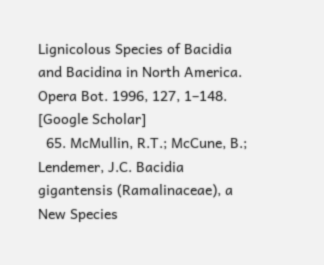Lignicolous Species of Bacidia and Bacidina in North America. Opera Bot. 1996, 127, 1–148. [Google Scholar]
  65. McMullin, R.T.; McCune, B.; Lendemer, J.C. Bacidia gigantensis (Ramalinaceae), a New Species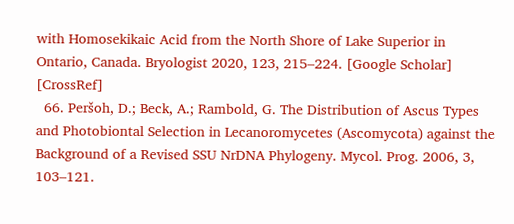with Homosekikaic Acid from the North Shore of Lake Superior in Ontario, Canada. Bryologist 2020, 123, 215–224. [Google Scholar] [CrossRef]
  66. Peršoh, D.; Beck, A.; Rambold, G. The Distribution of Ascus Types and Photobiontal Selection in Lecanoromycetes (Ascomycota) against the Background of a Revised SSU NrDNA Phylogeny. Mycol. Prog. 2006, 3, 103–121.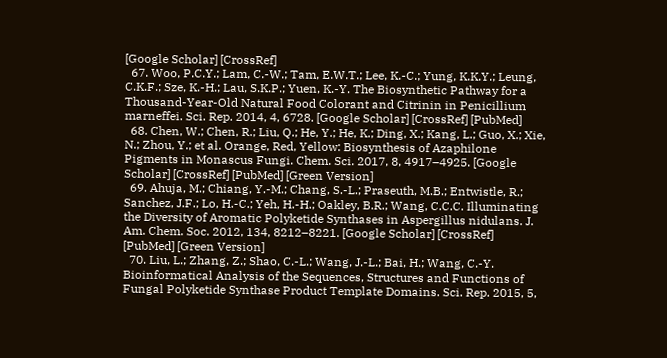[Google Scholar] [CrossRef]
  67. Woo, P.C.Y.; Lam, C.-W.; Tam, E.W.T.; Lee, K.-C.; Yung, K.K.Y.; Leung, C.K.F.; Sze, K.-H.; Lau, S.K.P.; Yuen, K.-Y. The Biosynthetic Pathway for a Thousand-Year-Old Natural Food Colorant and Citrinin in Penicillium marneffei. Sci. Rep. 2014, 4, 6728. [Google Scholar] [CrossRef] [PubMed]
  68. Chen, W.; Chen, R.; Liu, Q.; He, Y.; He, K.; Ding, X.; Kang, L.; Guo, X.; Xie, N.; Zhou, Y.; et al. Orange, Red, Yellow: Biosynthesis of Azaphilone Pigments in Monascus Fungi. Chem. Sci. 2017, 8, 4917–4925. [Google Scholar] [CrossRef] [PubMed] [Green Version]
  69. Ahuja, M.; Chiang, Y.-M.; Chang, S.-L.; Praseuth, M.B.; Entwistle, R.; Sanchez, J.F.; Lo, H.-C.; Yeh, H.-H.; Oakley, B.R.; Wang, C.C.C. Illuminating the Diversity of Aromatic Polyketide Synthases in Aspergillus nidulans. J. Am. Chem. Soc. 2012, 134, 8212–8221. [Google Scholar] [CrossRef] [PubMed] [Green Version]
  70. Liu, L.; Zhang, Z.; Shao, C.-L.; Wang, J.-L.; Bai, H.; Wang, C.-Y. Bioinformatical Analysis of the Sequences, Structures and Functions of Fungal Polyketide Synthase Product Template Domains. Sci. Rep. 2015, 5,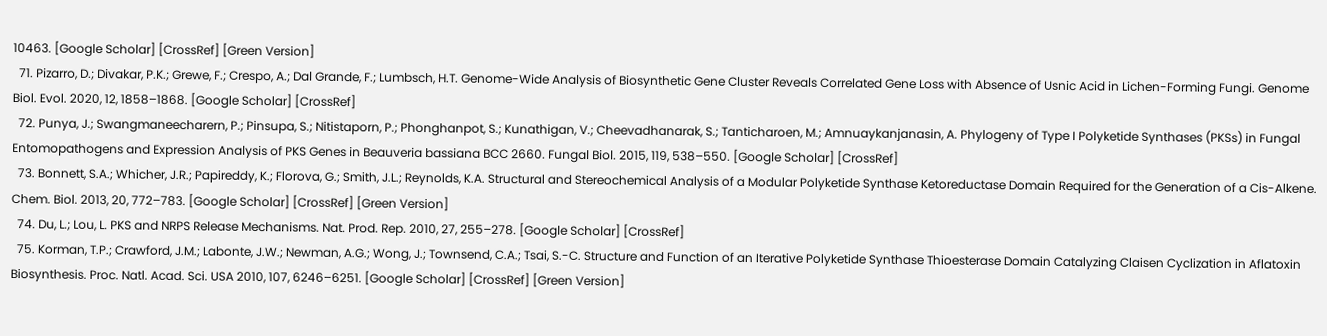10463. [Google Scholar] [CrossRef] [Green Version]
  71. Pizarro, D.; Divakar, P.K.; Grewe, F.; Crespo, A.; Dal Grande, F.; Lumbsch, H.T. Genome-Wide Analysis of Biosynthetic Gene Cluster Reveals Correlated Gene Loss with Absence of Usnic Acid in Lichen-Forming Fungi. Genome Biol. Evol. 2020, 12, 1858–1868. [Google Scholar] [CrossRef]
  72. Punya, J.; Swangmaneecharern, P.; Pinsupa, S.; Nitistaporn, P.; Phonghanpot, S.; Kunathigan, V.; Cheevadhanarak, S.; Tanticharoen, M.; Amnuaykanjanasin, A. Phylogeny of Type I Polyketide Synthases (PKSs) in Fungal Entomopathogens and Expression Analysis of PKS Genes in Beauveria bassiana BCC 2660. Fungal Biol. 2015, 119, 538–550. [Google Scholar] [CrossRef]
  73. Bonnett, S.A.; Whicher, J.R.; Papireddy, K.; Florova, G.; Smith, J.L.; Reynolds, K.A. Structural and Stereochemical Analysis of a Modular Polyketide Synthase Ketoreductase Domain Required for the Generation of a Cis-Alkene. Chem. Biol. 2013, 20, 772–783. [Google Scholar] [CrossRef] [Green Version]
  74. Du, L.; Lou, L. PKS and NRPS Release Mechanisms. Nat. Prod. Rep. 2010, 27, 255–278. [Google Scholar] [CrossRef]
  75. Korman, T.P.; Crawford, J.M.; Labonte, J.W.; Newman, A.G.; Wong, J.; Townsend, C.A.; Tsai, S.-C. Structure and Function of an Iterative Polyketide Synthase Thioesterase Domain Catalyzing Claisen Cyclization in Aflatoxin Biosynthesis. Proc. Natl. Acad. Sci. USA 2010, 107, 6246–6251. [Google Scholar] [CrossRef] [Green Version]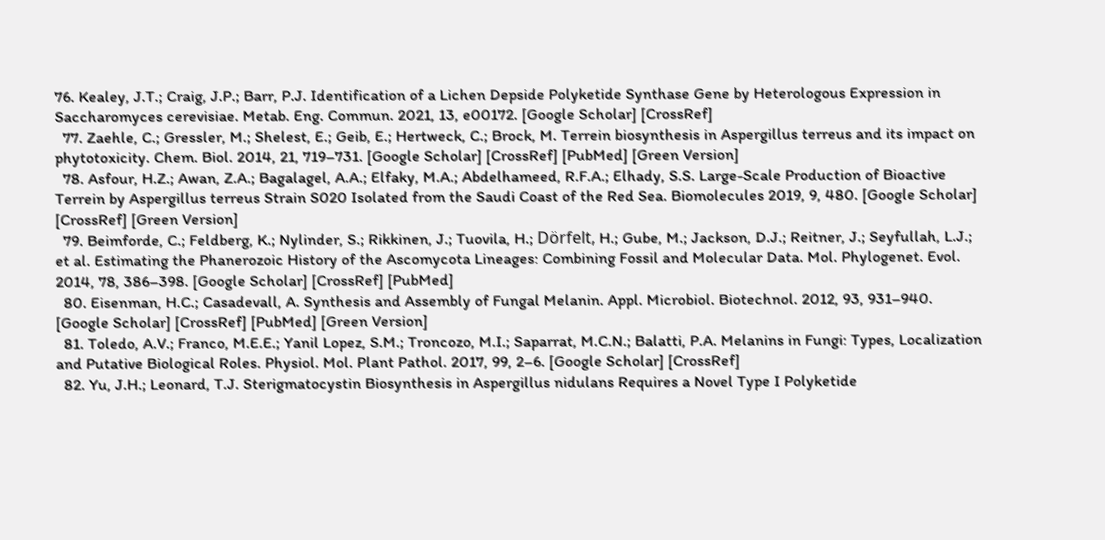76. Kealey, J.T.; Craig, J.P.; Barr, P.J. Identification of a Lichen Depside Polyketide Synthase Gene by Heterologous Expression in Saccharomyces cerevisiae. Metab. Eng. Commun. 2021, 13, e00172. [Google Scholar] [CrossRef]
  77. Zaehle, C.; Gressler, M.; Shelest, E.; Geib, E.; Hertweck, C.; Brock, M. Terrein biosynthesis in Aspergillus terreus and its impact on phytotoxicity. Chem. Biol. 2014, 21, 719–731. [Google Scholar] [CrossRef] [PubMed] [Green Version]
  78. Asfour, H.Z.; Awan, Z.A.; Bagalagel, A.A.; Elfaky, M.A.; Abdelhameed, R.F.A.; Elhady, S.S. Large-Scale Production of Bioactive Terrein by Aspergillus terreus Strain S020 Isolated from the Saudi Coast of the Red Sea. Biomolecules 2019, 9, 480. [Google Scholar] [CrossRef] [Green Version]
  79. Beimforde, C.; Feldberg, K.; Nylinder, S.; Rikkinen, J.; Tuovila, H.; Dörfelt, H.; Gube, M.; Jackson, D.J.; Reitner, J.; Seyfullah, L.J.; et al. Estimating the Phanerozoic History of the Ascomycota Lineages: Combining Fossil and Molecular Data. Mol. Phylogenet. Evol. 2014, 78, 386–398. [Google Scholar] [CrossRef] [PubMed]
  80. Eisenman, H.C.; Casadevall, A. Synthesis and Assembly of Fungal Melanin. Appl. Microbiol. Biotechnol. 2012, 93, 931–940. [Google Scholar] [CrossRef] [PubMed] [Green Version]
  81. Toledo, A.V.; Franco, M.E.E.; Yanil Lopez, S.M.; Troncozo, M.I.; Saparrat, M.C.N.; Balatti, P.A. Melanins in Fungi: Types, Localization and Putative Biological Roles. Physiol. Mol. Plant Pathol. 2017, 99, 2–6. [Google Scholar] [CrossRef]
  82. Yu, J.H.; Leonard, T.J. Sterigmatocystin Biosynthesis in Aspergillus nidulans Requires a Novel Type I Polyketide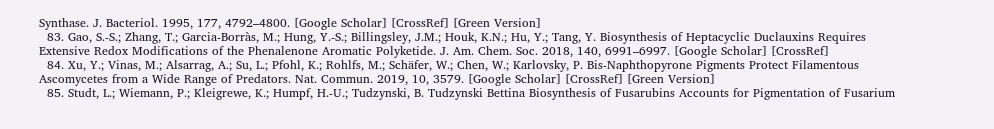Synthase. J. Bacteriol. 1995, 177, 4792–4800. [Google Scholar] [CrossRef] [Green Version]
  83. Gao, S.-S.; Zhang, T.; Garcia-Borràs, M.; Hung, Y.-S.; Billingsley, J.M.; Houk, K.N.; Hu, Y.; Tang, Y. Biosynthesis of Heptacyclic Duclauxins Requires Extensive Redox Modifications of the Phenalenone Aromatic Polyketide. J. Am. Chem. Soc. 2018, 140, 6991–6997. [Google Scholar] [CrossRef]
  84. Xu, Y.; Vinas, M.; Alsarrag, A.; Su, L.; Pfohl, K.; Rohlfs, M.; Schäfer, W.; Chen, W.; Karlovsky, P. Bis-Naphthopyrone Pigments Protect Filamentous Ascomycetes from a Wide Range of Predators. Nat. Commun. 2019, 10, 3579. [Google Scholar] [CrossRef] [Green Version]
  85. Studt, L.; Wiemann, P.; Kleigrewe, K.; Humpf, H.-U.; Tudzynski, B. Tudzynski Bettina Biosynthesis of Fusarubins Accounts for Pigmentation of Fusarium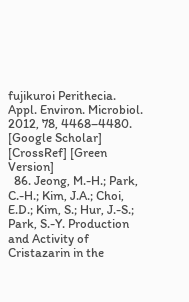fujikuroi Perithecia. Appl. Environ. Microbiol. 2012, 78, 4468–4480. [Google Scholar] [CrossRef] [Green Version]
  86. Jeong, M.-H.; Park, C.-H.; Kim, J.A.; Choi, E.D.; Kim, S.; Hur, J.-S.; Park, S.-Y. Production and Activity of Cristazarin in the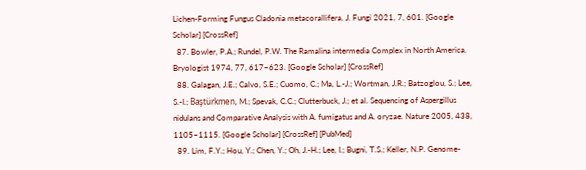Lichen-Forming Fungus Cladonia metacorallifera. J. Fungi 2021, 7, 601. [Google Scholar] [CrossRef]
  87. Bowler, P.A.; Rundel, P.W. The Ramalina intermedia Complex in North America. Bryologist 1974, 77, 617–623. [Google Scholar] [CrossRef]
  88. Galagan, J.E.; Calvo, S.E.; Cuomo, C.; Ma, L.-J.; Wortman, J.R.; Batzoglou, S.; Lee, S.-I.; Baştürkmen, M.; Spevak, C.C.; Clutterbuck, J.; et al. Sequencing of Aspergillus nidulans and Comparative Analysis with A. fumigatus and A. oryzae. Nature 2005, 438, 1105–1115. [Google Scholar] [CrossRef] [PubMed]
  89. Lim, F.Y.; Hou, Y.; Chen, Y.; Oh, J.-H.; Lee, I.; Bugni, T.S.; Keller, N.P. Genome-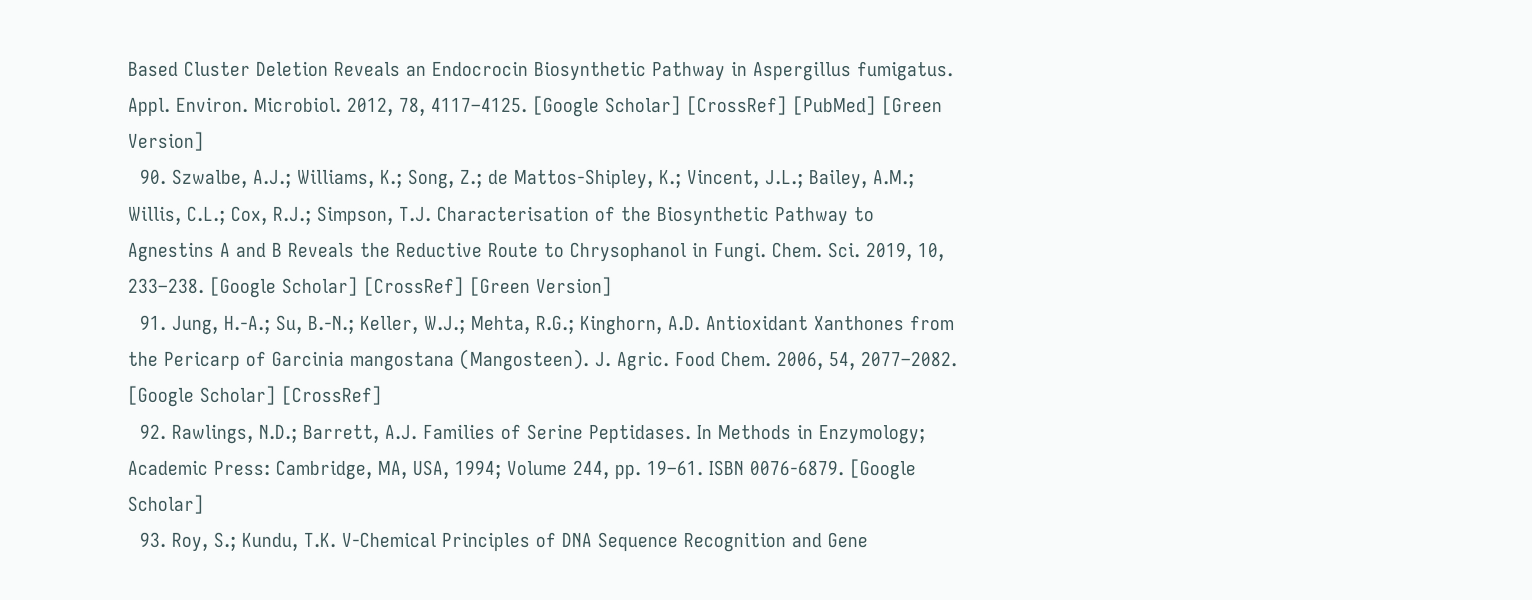Based Cluster Deletion Reveals an Endocrocin Biosynthetic Pathway in Aspergillus fumigatus. Appl. Environ. Microbiol. 2012, 78, 4117–4125. [Google Scholar] [CrossRef] [PubMed] [Green Version]
  90. Szwalbe, A.J.; Williams, K.; Song, Z.; de Mattos-Shipley, K.; Vincent, J.L.; Bailey, A.M.; Willis, C.L.; Cox, R.J.; Simpson, T.J. Characterisation of the Biosynthetic Pathway to Agnestins A and B Reveals the Reductive Route to Chrysophanol in Fungi. Chem. Sci. 2019, 10, 233–238. [Google Scholar] [CrossRef] [Green Version]
  91. Jung, H.-A.; Su, B.-N.; Keller, W.J.; Mehta, R.G.; Kinghorn, A.D. Antioxidant Xanthones from the Pericarp of Garcinia mangostana (Mangosteen). J. Agric. Food Chem. 2006, 54, 2077–2082. [Google Scholar] [CrossRef]
  92. Rawlings, N.D.; Barrett, A.J. Families of Serine Peptidases. In Methods in Enzymology; Academic Press: Cambridge, MA, USA, 1994; Volume 244, pp. 19–61. ISBN 0076-6879. [Google Scholar]
  93. Roy, S.; Kundu, T.K. V-Chemical Principles of DNA Sequence Recognition and Gene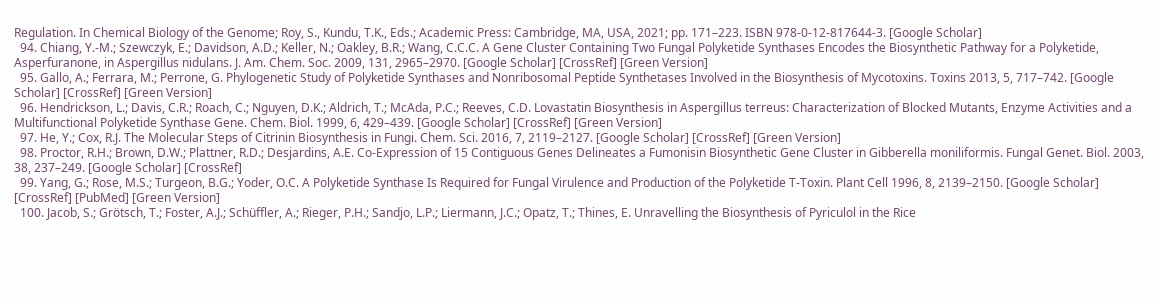Regulation. In Chemical Biology of the Genome; Roy, S., Kundu, T.K., Eds.; Academic Press: Cambridge, MA, USA, 2021; pp. 171–223. ISBN 978-0-12-817644-3. [Google Scholar]
  94. Chiang, Y.-M.; Szewczyk, E.; Davidson, A.D.; Keller, N.; Oakley, B.R.; Wang, C.C.C. A Gene Cluster Containing Two Fungal Polyketide Synthases Encodes the Biosynthetic Pathway for a Polyketide, Asperfuranone, in Aspergillus nidulans. J. Am. Chem. Soc. 2009, 131, 2965–2970. [Google Scholar] [CrossRef] [Green Version]
  95. Gallo, A.; Ferrara, M.; Perrone, G. Phylogenetic Study of Polyketide Synthases and Nonribosomal Peptide Synthetases Involved in the Biosynthesis of Mycotoxins. Toxins 2013, 5, 717–742. [Google Scholar] [CrossRef] [Green Version]
  96. Hendrickson, L.; Davis, C.R.; Roach, C.; Nguyen, D.K.; Aldrich, T.; McAda, P.C.; Reeves, C.D. Lovastatin Biosynthesis in Aspergillus terreus: Characterization of Blocked Mutants, Enzyme Activities and a Multifunctional Polyketide Synthase Gene. Chem. Biol. 1999, 6, 429–439. [Google Scholar] [CrossRef] [Green Version]
  97. He, Y.; Cox, R.J. The Molecular Steps of Citrinin Biosynthesis in Fungi. Chem. Sci. 2016, 7, 2119–2127. [Google Scholar] [CrossRef] [Green Version]
  98. Proctor, R.H.; Brown, D.W.; Plattner, R.D.; Desjardins, A.E. Co-Expression of 15 Contiguous Genes Delineates a Fumonisin Biosynthetic Gene Cluster in Gibberella moniliformis. Fungal Genet. Biol. 2003, 38, 237–249. [Google Scholar] [CrossRef]
  99. Yang, G.; Rose, M.S.; Turgeon, B.G.; Yoder, O.C. A Polyketide Synthase Is Required for Fungal Virulence and Production of the Polyketide T-Toxin. Plant Cell 1996, 8, 2139–2150. [Google Scholar] [CrossRef] [PubMed] [Green Version]
  100. Jacob, S.; Grötsch, T.; Foster, A.J.; Schüffler, A.; Rieger, P.H.; Sandjo, L.P.; Liermann, J.C.; Opatz, T.; Thines, E. Unravelling the Biosynthesis of Pyriculol in the Rice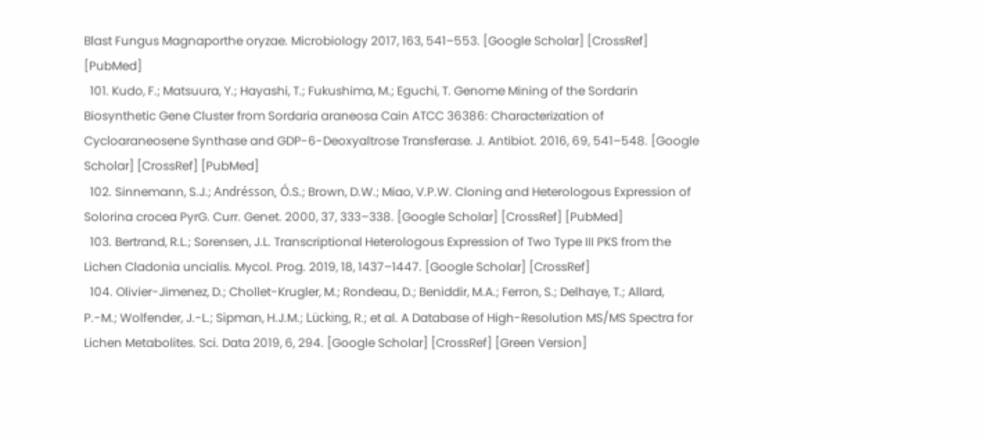Blast Fungus Magnaporthe oryzae. Microbiology 2017, 163, 541–553. [Google Scholar] [CrossRef] [PubMed]
  101. Kudo, F.; Matsuura, Y.; Hayashi, T.; Fukushima, M.; Eguchi, T. Genome Mining of the Sordarin Biosynthetic Gene Cluster from Sordaria araneosa Cain ATCC 36386: Characterization of Cycloaraneosene Synthase and GDP-6-Deoxyaltrose Transferase. J. Antibiot. 2016, 69, 541–548. [Google Scholar] [CrossRef] [PubMed]
  102. Sinnemann, S.J.; Andrésson, Ó.S.; Brown, D.W.; Miao, V.P.W. Cloning and Heterologous Expression of Solorina crocea PyrG. Curr. Genet. 2000, 37, 333–338. [Google Scholar] [CrossRef] [PubMed]
  103. Bertrand, R.L.; Sorensen, J.L. Transcriptional Heterologous Expression of Two Type III PKS from the Lichen Cladonia uncialis. Mycol. Prog. 2019, 18, 1437–1447. [Google Scholar] [CrossRef]
  104. Olivier-Jimenez, D.; Chollet-Krugler, M.; Rondeau, D.; Beniddir, M.A.; Ferron, S.; Delhaye, T.; Allard, P.-M.; Wolfender, J.-L.; Sipman, H.J.M.; Lücking, R.; et al. A Database of High-Resolution MS/MS Spectra for Lichen Metabolites. Sci. Data 2019, 6, 294. [Google Scholar] [CrossRef] [Green Version]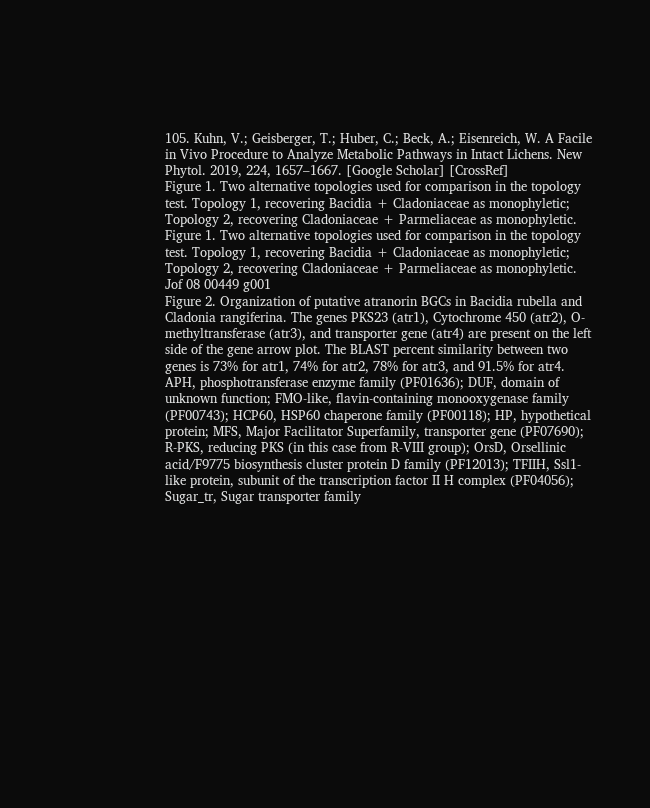105. Kuhn, V.; Geisberger, T.; Huber, C.; Beck, A.; Eisenreich, W. A Facile in Vivo Procedure to Analyze Metabolic Pathways in Intact Lichens. New Phytol. 2019, 224, 1657–1667. [Google Scholar] [CrossRef]
Figure 1. Two alternative topologies used for comparison in the topology test. Topology 1, recovering Bacidia + Cladoniaceae as monophyletic; Topology 2, recovering Cladoniaceae + Parmeliaceae as monophyletic.
Figure 1. Two alternative topologies used for comparison in the topology test. Topology 1, recovering Bacidia + Cladoniaceae as monophyletic; Topology 2, recovering Cladoniaceae + Parmeliaceae as monophyletic.
Jof 08 00449 g001
Figure 2. Organization of putative atranorin BGCs in Bacidia rubella and Cladonia rangiferina. The genes PKS23 (atr1), Cytochrome 450 (atr2), O-methyltransferase (atr3), and transporter gene (atr4) are present on the left side of the gene arrow plot. The BLAST percent similarity between two genes is 73% for atr1, 74% for atr2, 78% for atr3, and 91.5% for atr4. APH, phosphotransferase enzyme family (PF01636); DUF, domain of unknown function; FMO-like, flavin-containing monooxygenase family (PF00743); HCP60, HSP60 chaperone family (PF00118); HP, hypothetical protein; MFS, Major Facilitator Superfamily, transporter gene (PF07690); R-PKS, reducing PKS (in this case from R-VIII group); OrsD, Orsellinic acid/F9775 biosynthesis cluster protein D family (PF12013); TFIIH, Ssl1-like protein, subunit of the transcription factor II H complex (PF04056); Sugar_tr, Sugar transporter family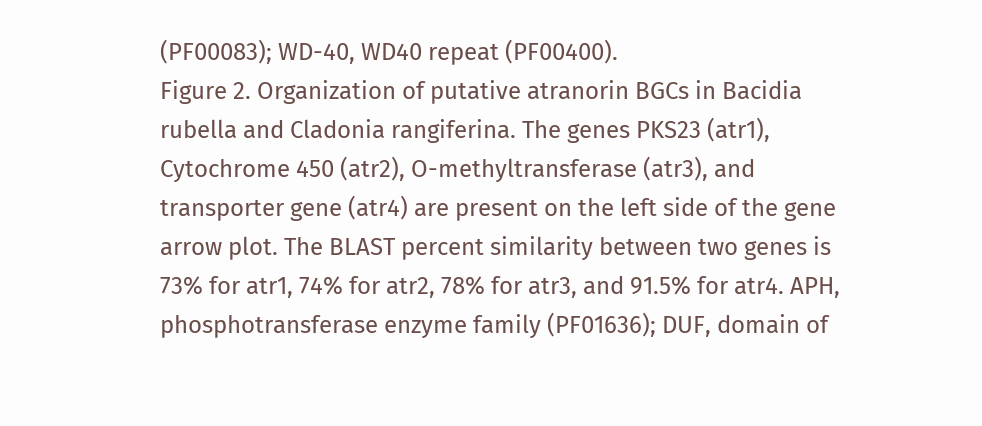(PF00083); WD-40, WD40 repeat (PF00400).
Figure 2. Organization of putative atranorin BGCs in Bacidia rubella and Cladonia rangiferina. The genes PKS23 (atr1), Cytochrome 450 (atr2), O-methyltransferase (atr3), and transporter gene (atr4) are present on the left side of the gene arrow plot. The BLAST percent similarity between two genes is 73% for atr1, 74% for atr2, 78% for atr3, and 91.5% for atr4. APH, phosphotransferase enzyme family (PF01636); DUF, domain of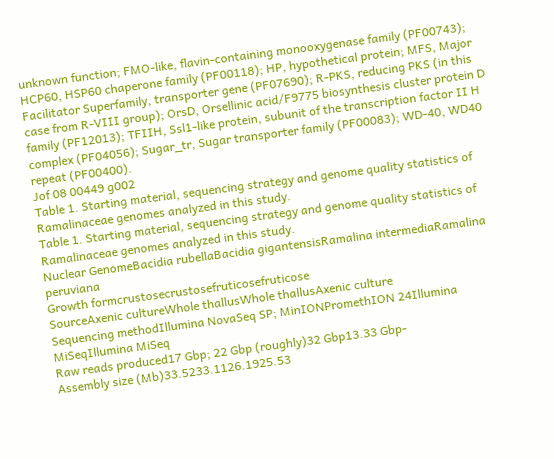unknown function; FMO-like, flavin-containing monooxygenase family (PF00743); HCP60, HSP60 chaperone family (PF00118); HP, hypothetical protein; MFS, Major Facilitator Superfamily, transporter gene (PF07690); R-PKS, reducing PKS (in this case from R-VIII group); OrsD, Orsellinic acid/F9775 biosynthesis cluster protein D family (PF12013); TFIIH, Ssl1-like protein, subunit of the transcription factor II H complex (PF04056); Sugar_tr, Sugar transporter family (PF00083); WD-40, WD40 repeat (PF00400).
Jof 08 00449 g002
Table 1. Starting material, sequencing strategy and genome quality statistics of Ramalinaceae genomes analyzed in this study.
Table 1. Starting material, sequencing strategy and genome quality statistics of Ramalinaceae genomes analyzed in this study.
Nuclear GenomeBacidia rubellaBacidia gigantensisRamalina intermediaRamalina peruviana
Growth formcrustosecrustosefruticosefruticose
SourceAxenic cultureWhole thallusWhole thallusAxenic culture
Sequencing methodIllumina NovaSeq SP; MinIONPromethION 24Illumina MiSeqIllumina MiSeq
Raw reads produced17 Gbp; 22 Gbp (roughly)32 Gbp13.33 Gbp-
Assembly size (Mb)33.5233.1126.1925.53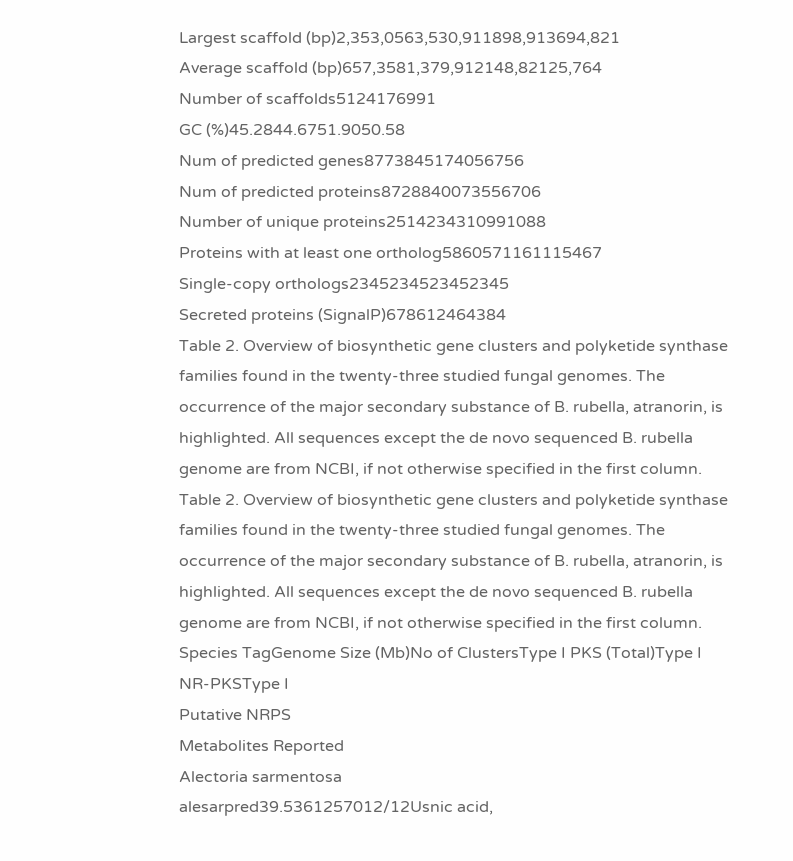Largest scaffold (bp)2,353,0563,530,911898,913694,821
Average scaffold (bp)657,3581,379,912148,82125,764
Number of scaffolds5124176991
GC (%)45.2844.6751.9050.58
Num of predicted genes8773845174056756
Num of predicted proteins8728840073556706
Number of unique proteins2514234310991088
Proteins with at least one ortholog5860571161115467
Single-copy orthologs2345234523452345
Secreted proteins (SignalP)678612464384
Table 2. Overview of biosynthetic gene clusters and polyketide synthase families found in the twenty-three studied fungal genomes. The occurrence of the major secondary substance of B. rubella, atranorin, is highlighted. All sequences except the de novo sequenced B. rubella genome are from NCBI, if not otherwise specified in the first column.
Table 2. Overview of biosynthetic gene clusters and polyketide synthase families found in the twenty-three studied fungal genomes. The occurrence of the major secondary substance of B. rubella, atranorin, is highlighted. All sequences except the de novo sequenced B. rubella genome are from NCBI, if not otherwise specified in the first column.
Species TagGenome Size (Mb)No of ClustersType I PKS (Total)Type I NR-PKSType I
Putative NRPS
Metabolites Reported
Alectoria sarmentosa
alesarpred39.5361257012/12Usnic acid,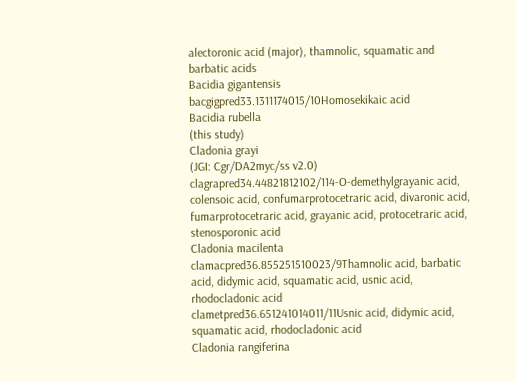alectoronic acid (major), thamnolic, squamatic and barbatic acids
Bacidia gigantensis
bacgigpred33.1311174015/10Homosekikaic acid
Bacidia rubella
(this study)
Cladonia grayi
(JGI: Cgr/DA2myc/ss v2.0)
clagrapred34.44821812102/114-O-demethylgrayanic acid, colensoic acid, confumarprotocetraric acid, divaronic acid, fumarprotocetraric acid, grayanic acid, protocetraric acid, stenosporonic acid
Cladonia macilenta
clamacpred36.855251510023/9Thamnolic acid, barbatic acid, didymic acid, squamatic acid, usnic acid, rhodocladonic acid
clametpred36.651241014011/11Usnic acid, didymic acid, squamatic acid, rhodocladonic acid
Cladonia rangiferina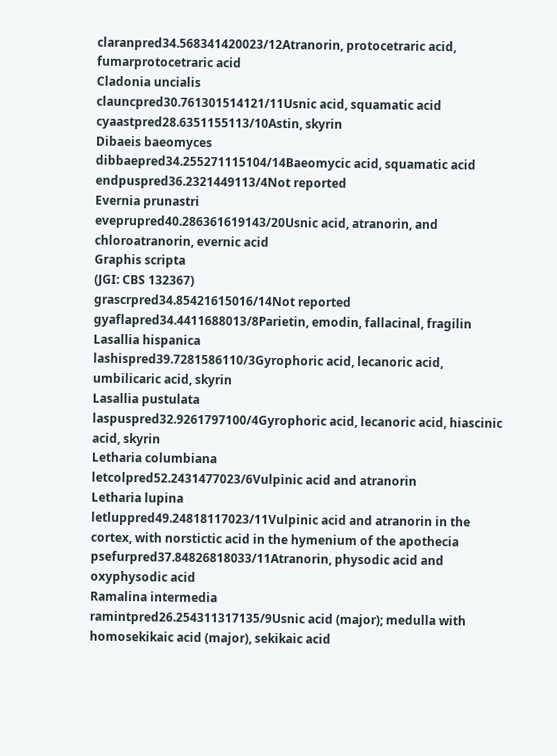claranpred34.568341420023/12Atranorin, protocetraric acid, fumarprotocetraric acid
Cladonia uncialis
clauncpred30.761301514121/11Usnic acid, squamatic acid
cyaastpred28.6351155113/10Astin, skyrin
Dibaeis baeomyces
dibbaepred34.255271115104/14Baeomycic acid, squamatic acid
endpuspred36.2321449113/4Not reported
Evernia prunastri
eveprupred40.286361619143/20Usnic acid, atranorin, and chloroatranorin, evernic acid
Graphis scripta
(JGI: CBS 132367)
grascrpred34.85421615016/14Not reported
gyaflapred34.4411688013/8Parietin, emodin, fallacinal, fragilin
Lasallia hispanica
lashispred39.7281586110/3Gyrophoric acid, lecanoric acid, umbilicaric acid, skyrin
Lasallia pustulata
laspuspred32.9261797100/4Gyrophoric acid, lecanoric acid, hiascinic acid, skyrin
Letharia columbiana
letcolpred52.2431477023/6Vulpinic acid and atranorin
Letharia lupina
letluppred49.24818117023/11Vulpinic acid and atranorin in the cortex, with norstictic acid in the hymenium of the apothecia
psefurpred37.84826818033/11Atranorin, physodic acid and oxyphysodic acid
Ramalina intermedia
ramintpred26.254311317135/9Usnic acid (major); medulla with homosekikaic acid (major), sekikaic acid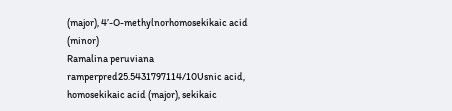(major), 4’-O-methylnorhomosekikaic acid (minor)
Ramalina peruviana
ramperpred25.5431797114/10Usnic acid, homosekikaic acid (major), sekikaic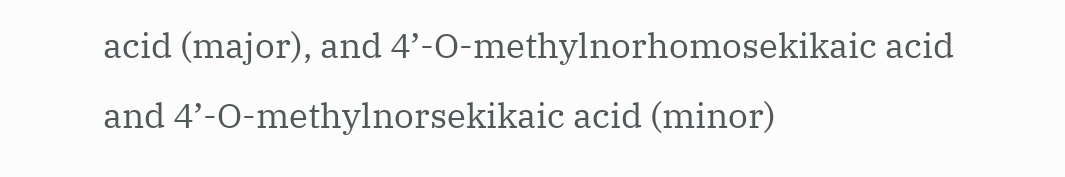acid (major), and 4’-O-methylnorhomosekikaic acid and 4’-O-methylnorsekikaic acid (minor)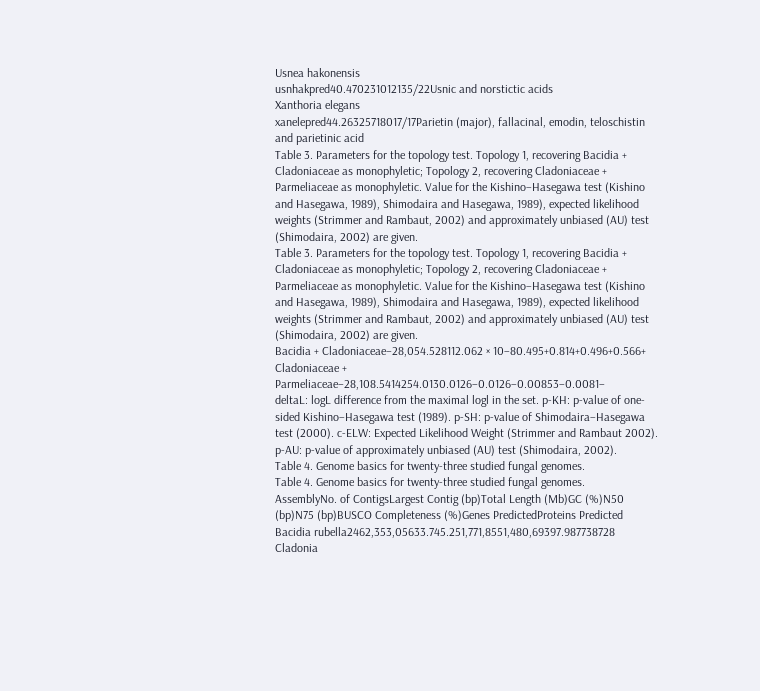Usnea hakonensis
usnhakpred40.470231012135/22Usnic and norstictic acids
Xanthoria elegans
xanelepred44.26325718017/17Parietin (major), fallacinal, emodin, teloschistin and parietinic acid
Table 3. Parameters for the topology test. Topology 1, recovering Bacidia + Cladoniaceae as monophyletic; Topology 2, recovering Cladoniaceae + Parmeliaceae as monophyletic. Value for the Kishino–Hasegawa test (Kishino and Hasegawa, 1989), Shimodaira and Hasegawa, 1989), expected likelihood weights (Strimmer and Rambaut, 2002) and approximately unbiased (AU) test (Shimodaira, 2002) are given.
Table 3. Parameters for the topology test. Topology 1, recovering Bacidia + Cladoniaceae as monophyletic; Topology 2, recovering Cladoniaceae + Parmeliaceae as monophyletic. Value for the Kishino–Hasegawa test (Kishino and Hasegawa, 1989), Shimodaira and Hasegawa, 1989), expected likelihood weights (Strimmer and Rambaut, 2002) and approximately unbiased (AU) test (Shimodaira, 2002) are given.
Bacidia + Cladoniaceae−28,054.528112.062 × 10−80.495+0.814+0.496+0.566+
Cladoniaceae + Parmeliaceae−28,108.5414254.0130.0126−0.0126−0.00853−0.0081−
deltaL: logL difference from the maximal logl in the set. p-KH: p-value of one-sided Kishino–Hasegawa test (1989). p-SH: p-value of Shimodaira–Hasegawa test (2000). c-ELW: Expected Likelihood Weight (Strimmer and Rambaut 2002). p-AU: p-value of approximately unbiased (AU) test (Shimodaira, 2002).
Table 4. Genome basics for twenty-three studied fungal genomes.
Table 4. Genome basics for twenty-three studied fungal genomes.
AssemblyNo. of ContigsLargest Contig (bp)Total Length (Mb)GC (%)N50 (bp)N75 (bp)BUSCO Completeness (%)Genes PredictedProteins Predicted
Bacidia rubella2462,353,05633.745.251,771,8551,480,69397.987738728
Cladonia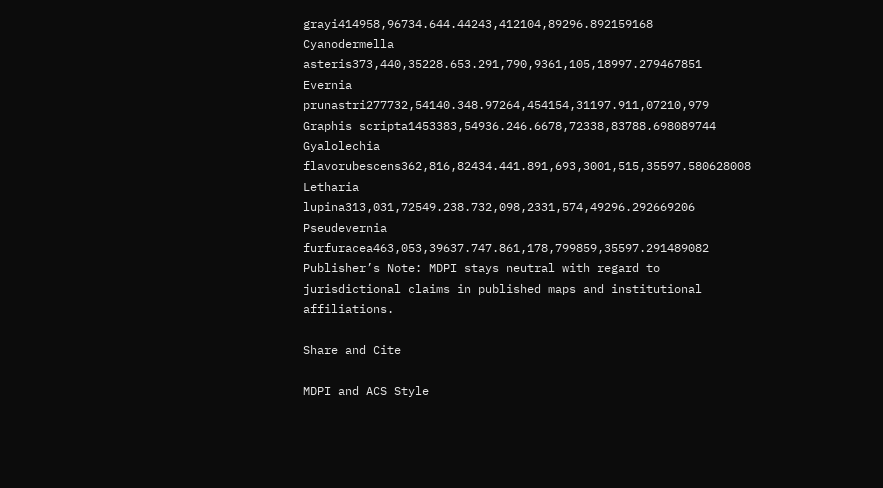grayi414958,96734.644.44243,412104,89296.892159168
Cyanodermella asteris373,440,35228.653.291,790,9361,105,18997.279467851
Evernia prunastri277732,54140.348.97264,454154,31197.911,07210,979
Graphis scripta1453383,54936.246.6678,72338,83788.698089744
Gyalolechia flavorubescens362,816,82434.441.891,693,3001,515,35597.580628008
Letharia lupina313,031,72549.238.732,098,2331,574,49296.292669206
Pseudevernia furfuracea463,053,39637.747.861,178,799859,35597.291489082
Publisher’s Note: MDPI stays neutral with regard to jurisdictional claims in published maps and institutional affiliations.

Share and Cite

MDPI and ACS Style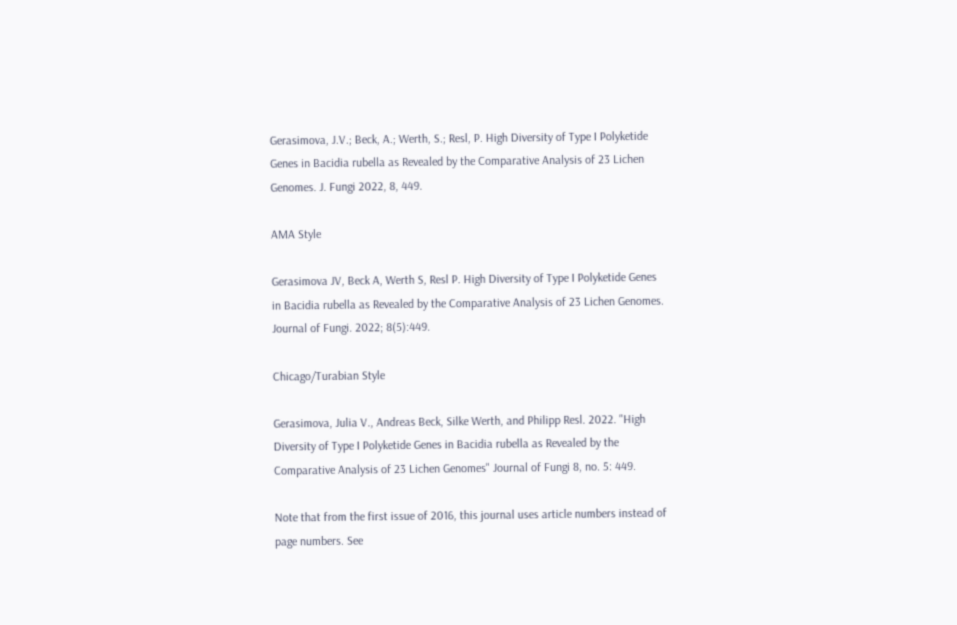Gerasimova, J.V.; Beck, A.; Werth, S.; Resl, P. High Diversity of Type I Polyketide Genes in Bacidia rubella as Revealed by the Comparative Analysis of 23 Lichen Genomes. J. Fungi 2022, 8, 449.

AMA Style

Gerasimova JV, Beck A, Werth S, Resl P. High Diversity of Type I Polyketide Genes in Bacidia rubella as Revealed by the Comparative Analysis of 23 Lichen Genomes. Journal of Fungi. 2022; 8(5):449.

Chicago/Turabian Style

Gerasimova, Julia V., Andreas Beck, Silke Werth, and Philipp Resl. 2022. "High Diversity of Type I Polyketide Genes in Bacidia rubella as Revealed by the Comparative Analysis of 23 Lichen Genomes" Journal of Fungi 8, no. 5: 449.

Note that from the first issue of 2016, this journal uses article numbers instead of page numbers. See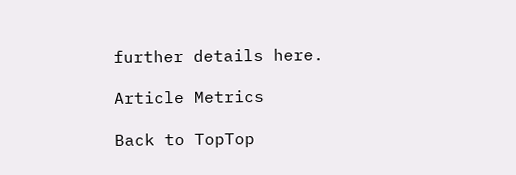further details here.

Article Metrics

Back to TopTop